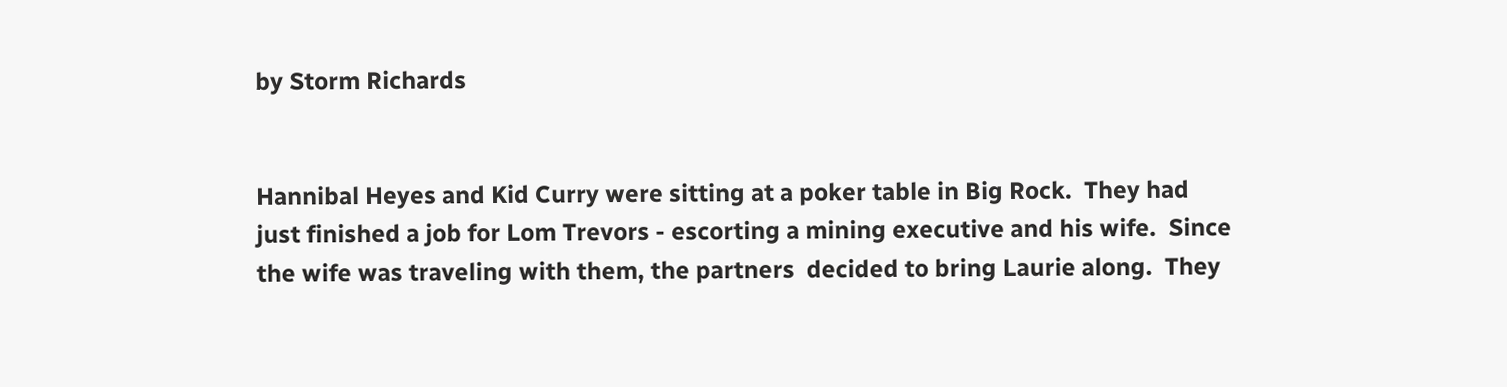by Storm Richards


Hannibal Heyes and Kid Curry were sitting at a poker table in Big Rock.  They had just finished a job for Lom Trevors - escorting a mining executive and his wife.  Since the wife was traveling with them, the partners  decided to bring Laurie along.  They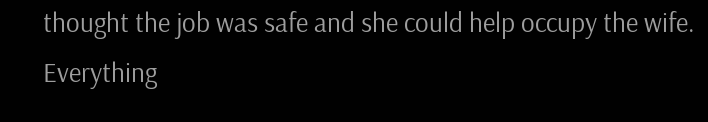thought the job was safe and she could help occupy the wife.  Everything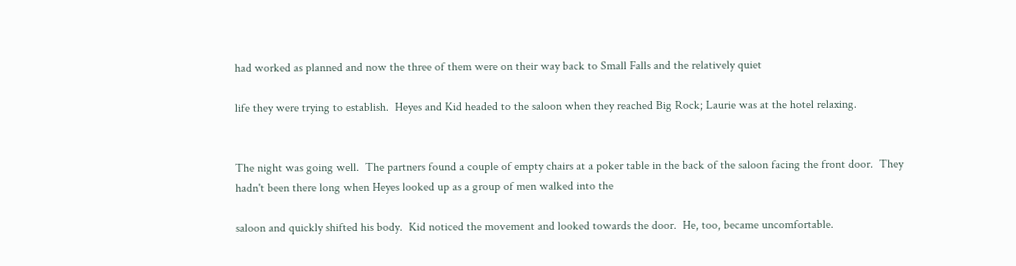had worked as planned and now the three of them were on their way back to Small Falls and the relatively quiet

life they were trying to establish.  Heyes and Kid headed to the saloon when they reached Big Rock; Laurie was at the hotel relaxing.


The night was going well.  The partners found a couple of empty chairs at a poker table in the back of the saloon facing the front door.  They hadn't been there long when Heyes looked up as a group of men walked into the

saloon and quickly shifted his body.  Kid noticed the movement and looked towards the door.  He, too, became uncomfortable.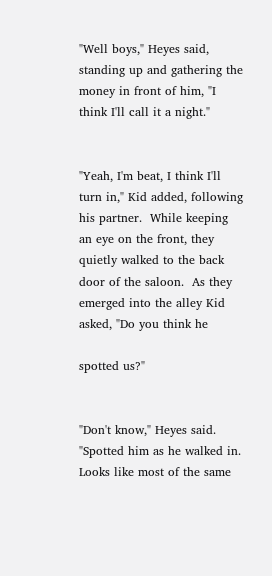"Well boys," Heyes said, standing up and gathering the money in front of him, "I think I'll call it a night."


"Yeah, I'm beat, I think I'll turn in," Kid added, following his partner.  While keeping an eye on the front, they quietly walked to the back door of the saloon.  As they emerged into the alley Kid asked, "Do you think he

spotted us?"


"Don't know," Heyes said.  "Spotted him as he walked in.  Looks like most of the same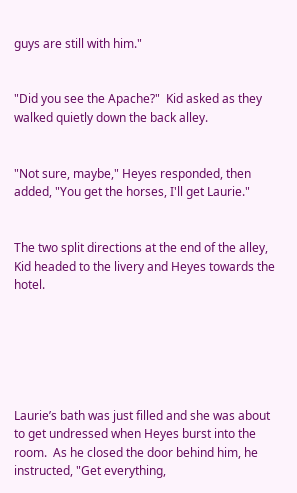guys are still with him."


"Did you see the Apache?"  Kid asked as they walked quietly down the back alley.


"Not sure, maybe," Heyes responded, then added, "You get the horses, I'll get Laurie."


The two split directions at the end of the alley, Kid headed to the livery and Heyes towards the hotel.






Laurie’s bath was just filled and she was about to get undressed when Heyes burst into the room.  As he closed the door behind him, he instructed, "Get everything,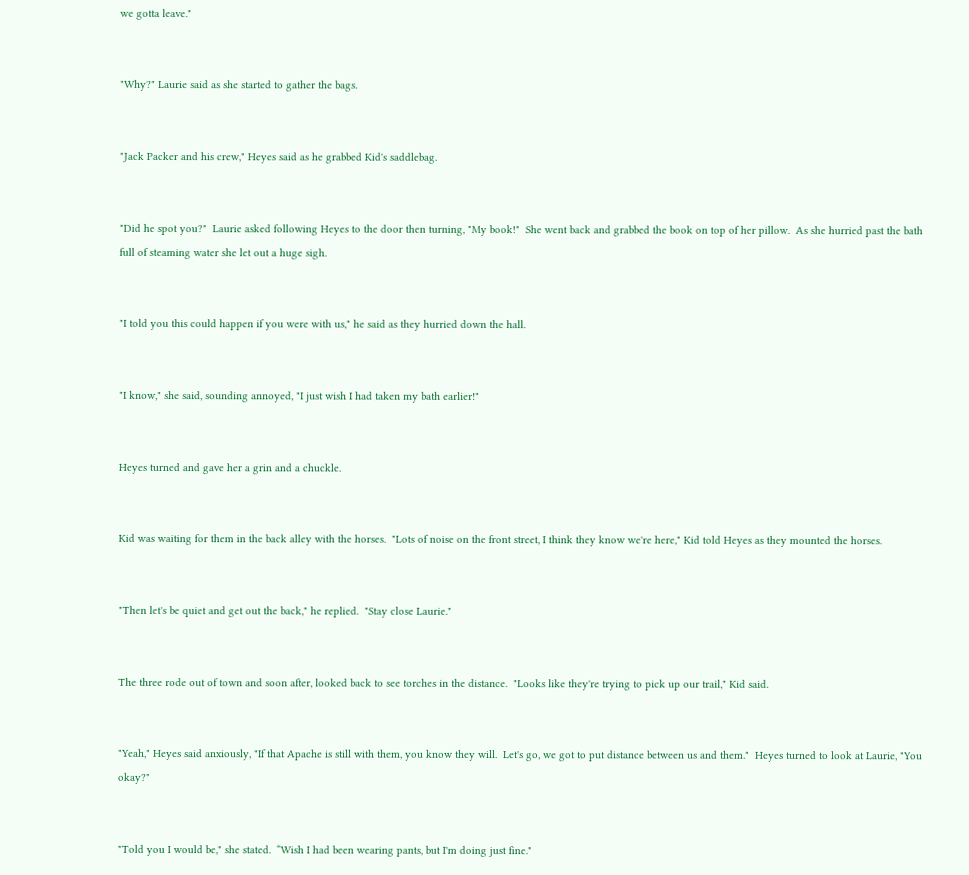we gotta leave."


"Why?" Laurie said as she started to gather the bags.


"Jack Packer and his crew," Heyes said as he grabbed Kid's saddlebag.


"Did he spot you?"  Laurie asked following Heyes to the door then turning, "My book!"  She went back and grabbed the book on top of her pillow.  As she hurried past the bath full of steaming water she let out a huge sigh.


"I told you this could happen if you were with us," he said as they hurried down the hall.


"I know," she said, sounding annoyed, "I just wish I had taken my bath earlier!"


Heyes turned and gave her a grin and a chuckle.


Kid was waiting for them in the back alley with the horses.  "Lots of noise on the front street, I think they know we're here," Kid told Heyes as they mounted the horses.


"Then let's be quiet and get out the back," he replied.  "Stay close Laurie."


The three rode out of town and soon after, looked back to see torches in the distance.  "Looks like they're trying to pick up our trail," Kid said.


"Yeah," Heyes said anxiously, "If that Apache is still with them, you know they will.  Let's go, we got to put distance between us and them."  Heyes turned to look at Laurie, "You okay?"


"Told you I would be," she stated.  “Wish I had been wearing pants, but I'm doing just fine."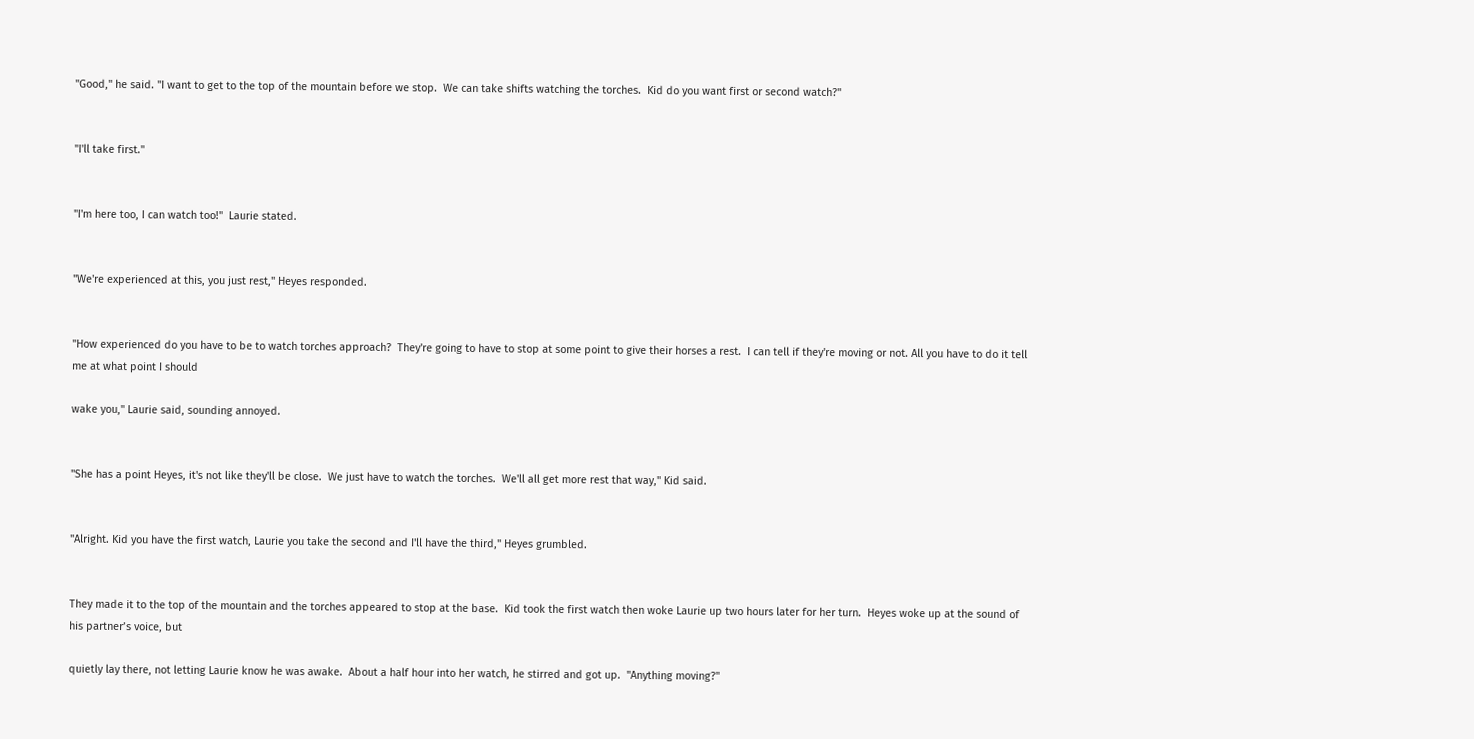"Good," he said. "I want to get to the top of the mountain before we stop.  We can take shifts watching the torches.  Kid do you want first or second watch?"


"I'll take first."


"I'm here too, I can watch too!"  Laurie stated.


"We're experienced at this, you just rest," Heyes responded.


"How experienced do you have to be to watch torches approach?  They're going to have to stop at some point to give their horses a rest.  I can tell if they're moving or not. All you have to do it tell me at what point I should

wake you," Laurie said, sounding annoyed.


"She has a point Heyes, it's not like they'll be close.  We just have to watch the torches.  We'll all get more rest that way," Kid said.


"Alright. Kid you have the first watch, Laurie you take the second and I'll have the third," Heyes grumbled.


They made it to the top of the mountain and the torches appeared to stop at the base.  Kid took the first watch then woke Laurie up two hours later for her turn.  Heyes woke up at the sound of his partner’s voice, but

quietly lay there, not letting Laurie know he was awake.  About a half hour into her watch, he stirred and got up.  "Anything moving?"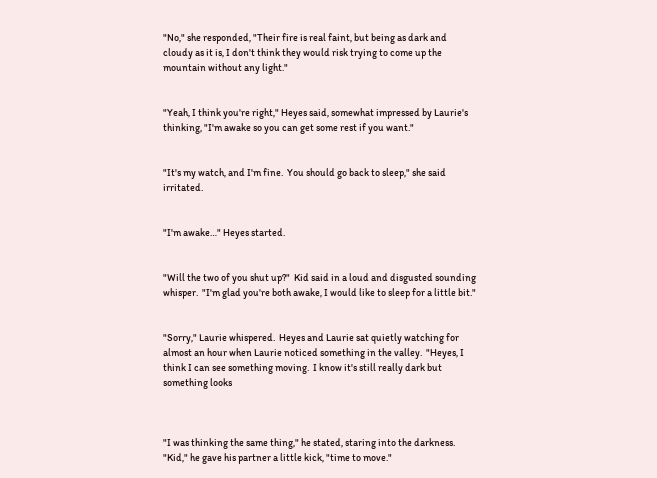"No," she responded, "Their fire is real faint, but being as dark and cloudy as it is, I don't think they would risk trying to come up the mountain without any light."


"Yeah, I think you're right," Heyes said, somewhat impressed by Laurie's thinking, "I'm awake so you can get some rest if you want."


"It's my watch, and I'm fine.  You should go back to sleep," she said irritated.


"I'm awake…" Heyes started.


"Will the two of you shut up?"  Kid said in a loud and disgusted sounding whisper.  "I'm glad you're both awake, I would like to sleep for a little bit."


"Sorry," Laurie whispered.  Heyes and Laurie sat quietly watching for almost an hour when Laurie noticed something in the valley.  "Heyes, I think I can see something moving.  I know it's still really dark but something looks



"I was thinking the same thing," he stated, staring into the darkness. "Kid," he gave his partner a little kick, "time to move."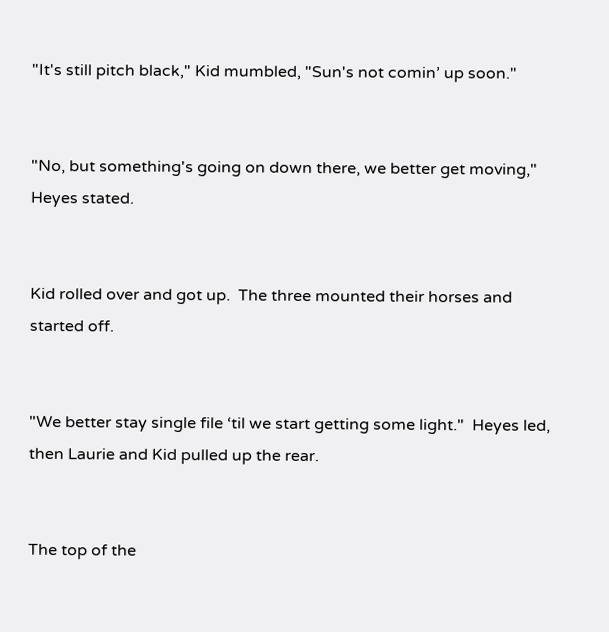"It's still pitch black," Kid mumbled, "Sun's not comin’ up soon."


"No, but something's going on down there, we better get moving," Heyes stated.


Kid rolled over and got up.  The three mounted their horses and started off.


"We better stay single file ‘til we start getting some light."  Heyes led, then Laurie and Kid pulled up the rear.


The top of the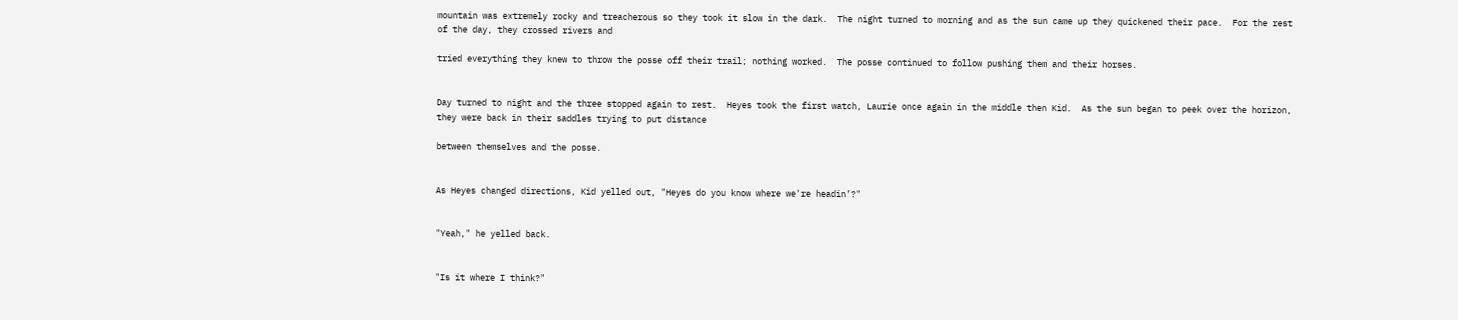mountain was extremely rocky and treacherous so they took it slow in the dark.  The night turned to morning and as the sun came up they quickened their pace.  For the rest of the day, they crossed rivers and

tried everything they knew to throw the posse off their trail; nothing worked.  The posse continued to follow pushing them and their horses.


Day turned to night and the three stopped again to rest.  Heyes took the first watch, Laurie once again in the middle then Kid.  As the sun began to peek over the horizon, they were back in their saddles trying to put distance

between themselves and the posse.


As Heyes changed directions, Kid yelled out, "Heyes do you know where we're headin’?"


"Yeah," he yelled back.


"Is it where I think?"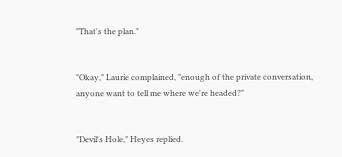"That's the plan."


"Okay," Laurie complained, "enough of the private conversation, anyone want to tell me where we're headed?"


"Devil's Hole," Heyes replied.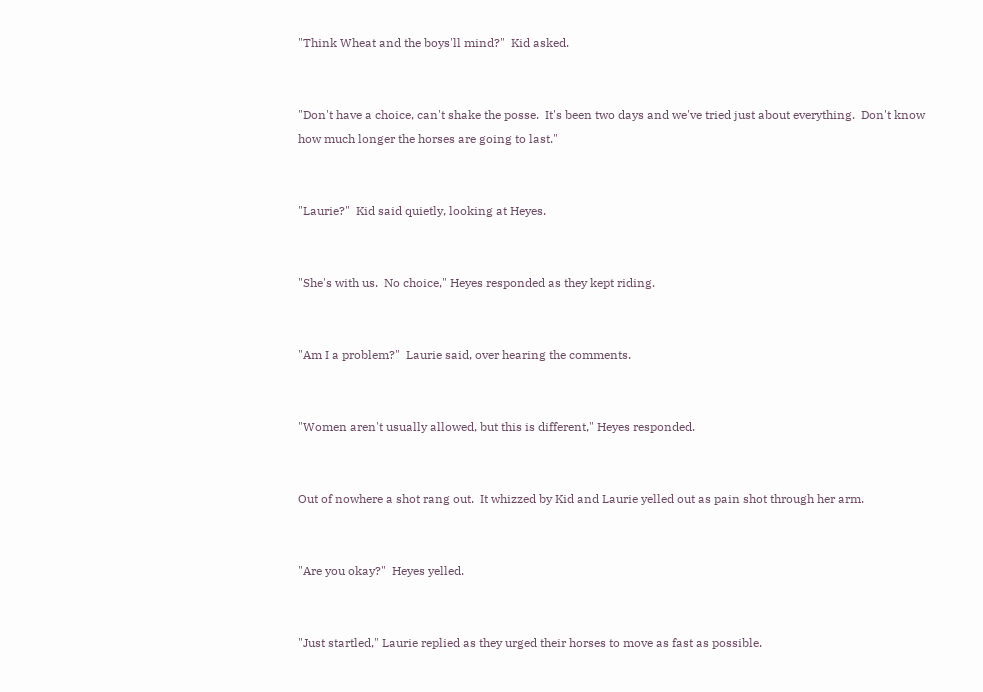"Think Wheat and the boys'll mind?"  Kid asked.


"Don't have a choice, can't shake the posse.  It's been two days and we've tried just about everything.  Don't know how much longer the horses are going to last."


"Laurie?"  Kid said quietly, looking at Heyes.


"She's with us.  No choice," Heyes responded as they kept riding.


"Am I a problem?"  Laurie said, over hearing the comments.


"Women aren't usually allowed, but this is different," Heyes responded.


Out of nowhere a shot rang out.  It whizzed by Kid and Laurie yelled out as pain shot through her arm.


"Are you okay?"  Heyes yelled.


"Just startled," Laurie replied as they urged their horses to move as fast as possible.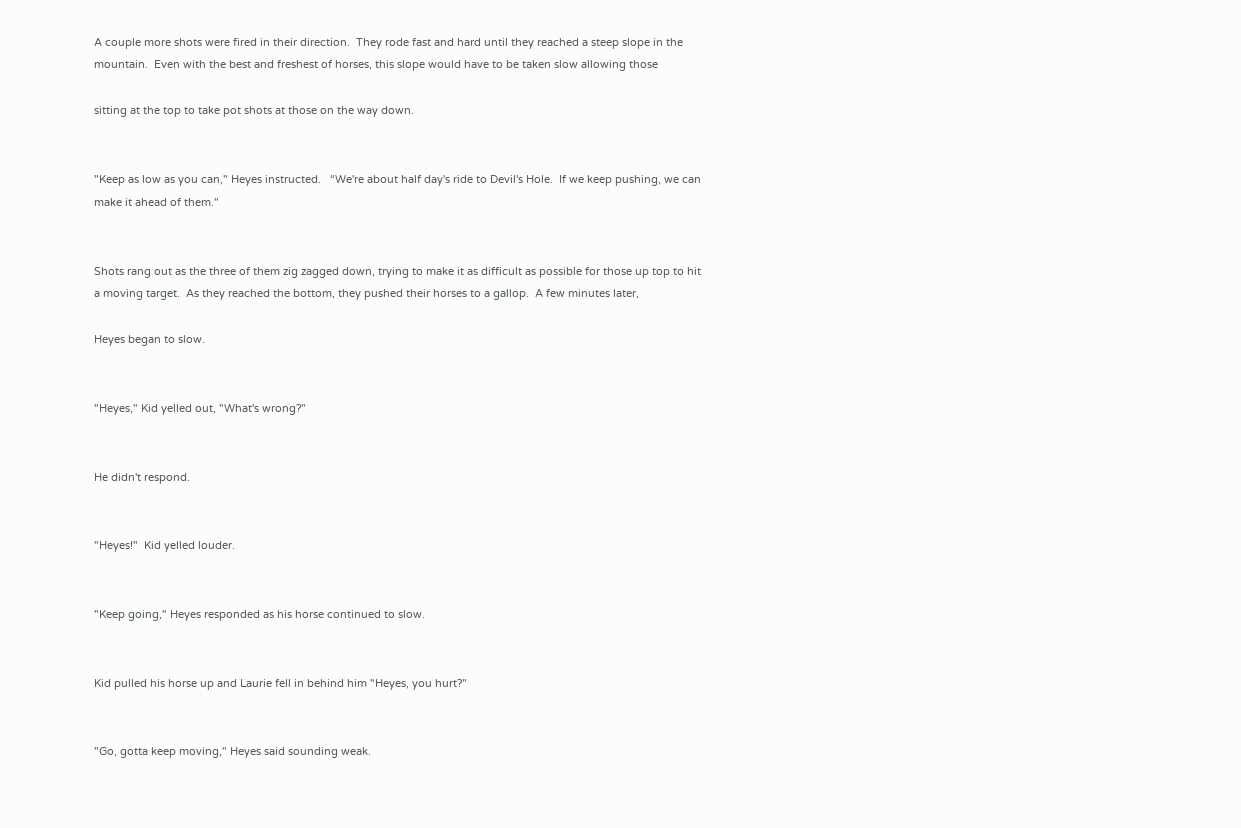A couple more shots were fired in their direction.  They rode fast and hard until they reached a steep slope in the mountain.  Even with the best and freshest of horses, this slope would have to be taken slow allowing those

sitting at the top to take pot shots at those on the way down.


"Keep as low as you can," Heyes instructed.   “We're about half day's ride to Devil's Hole.  If we keep pushing, we can make it ahead of them."


Shots rang out as the three of them zig zagged down, trying to make it as difficult as possible for those up top to hit a moving target.  As they reached the bottom, they pushed their horses to a gallop.  A few minutes later,

Heyes began to slow.


"Heyes," Kid yelled out, "What's wrong?"


He didn't respond.


"Heyes!"  Kid yelled louder.


"Keep going," Heyes responded as his horse continued to slow.


Kid pulled his horse up and Laurie fell in behind him "Heyes, you hurt?"


"Go, gotta keep moving," Heyes said sounding weak.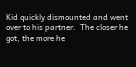Kid quickly dismounted and went over to his partner.  The closer he got, the more he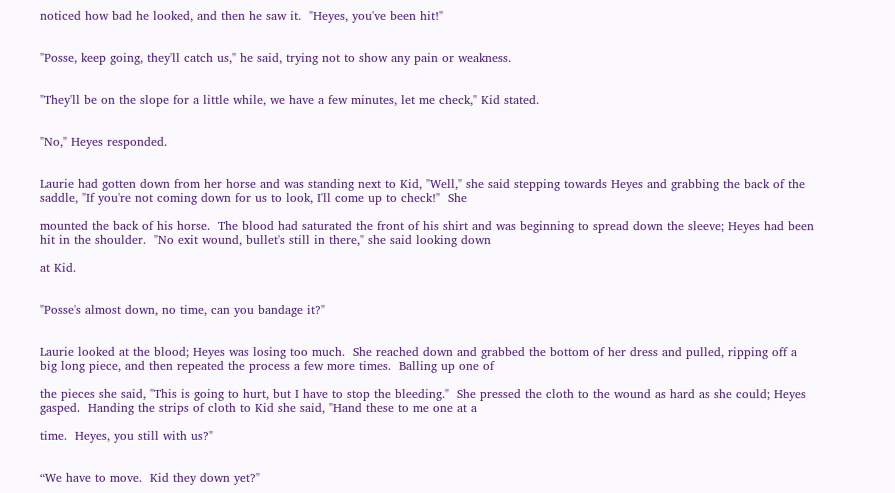noticed how bad he looked, and then he saw it.  "Heyes, you've been hit!"


"Posse, keep going, they'll catch us," he said, trying not to show any pain or weakness.


"They'll be on the slope for a little while, we have a few minutes, let me check," Kid stated.


"No," Heyes responded.


Laurie had gotten down from her horse and was standing next to Kid, "Well," she said stepping towards Heyes and grabbing the back of the saddle, "If you're not coming down for us to look, I'll come up to check!"  She

mounted the back of his horse.  The blood had saturated the front of his shirt and was beginning to spread down the sleeve; Heyes had been hit in the shoulder.  "No exit wound, bullet's still in there," she said looking down

at Kid.


"Posse's almost down, no time, can you bandage it?"


Laurie looked at the blood; Heyes was losing too much.  She reached down and grabbed the bottom of her dress and pulled, ripping off a big long piece, and then repeated the process a few more times.  Balling up one of

the pieces she said, "This is going to hurt, but I have to stop the bleeding."  She pressed the cloth to the wound as hard as she could; Heyes gasped.  Handing the strips of cloth to Kid she said, "Hand these to me one at a

time.  Heyes, you still with us?"


“We have to move.  Kid they down yet?"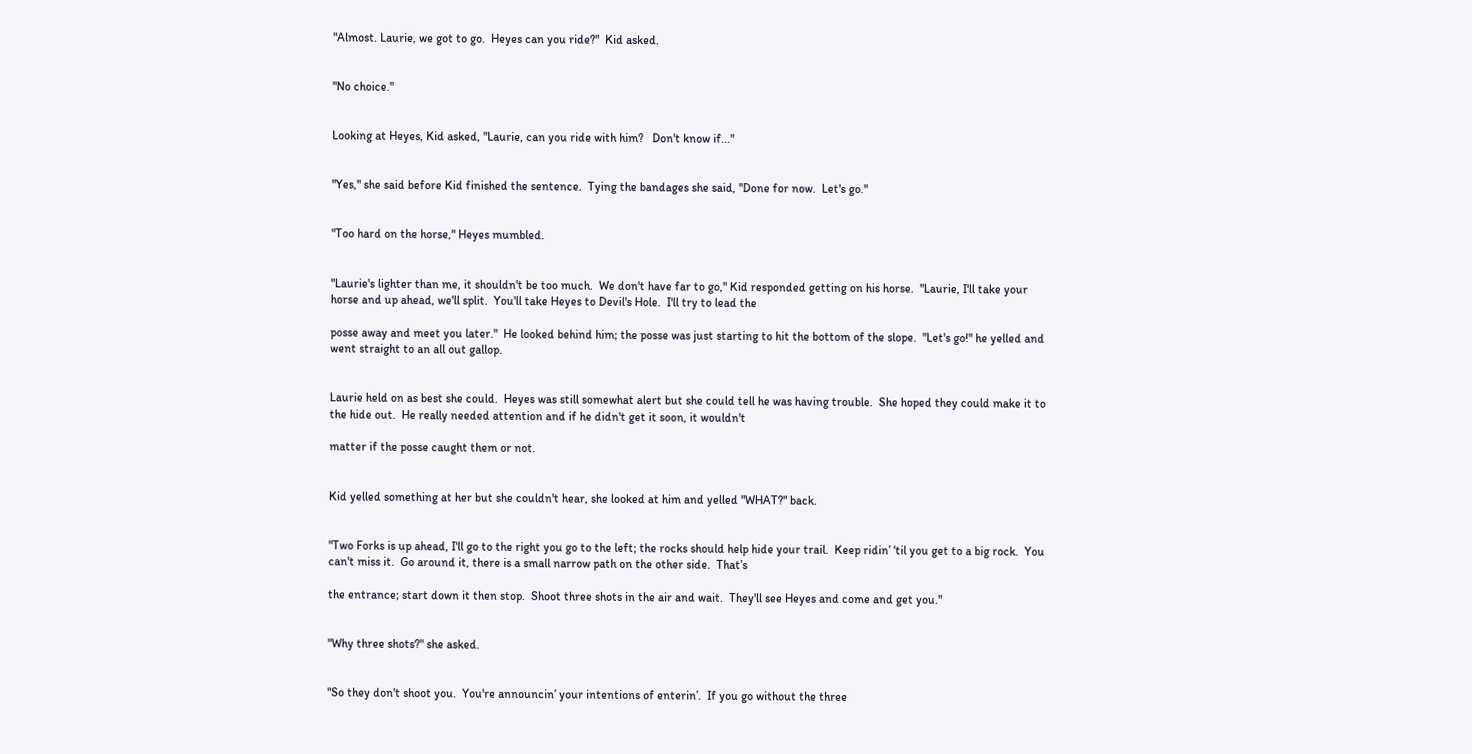"Almost. Laurie, we got to go.  Heyes can you ride?"  Kid asked.


"No choice."


Looking at Heyes, Kid asked, "Laurie, can you ride with him?   Don't know if..."


"Yes," she said before Kid finished the sentence.  Tying the bandages she said, "Done for now.  Let's go."


"Too hard on the horse," Heyes mumbled.


"Laurie's lighter than me, it shouldn't be too much.  We don't have far to go," Kid responded getting on his horse.  "Laurie, I'll take your horse and up ahead, we'll split.  You'll take Heyes to Devil's Hole.  I'll try to lead the

posse away and meet you later."  He looked behind him; the posse was just starting to hit the bottom of the slope.  "Let's go!" he yelled and went straight to an all out gallop.


Laurie held on as best she could.  Heyes was still somewhat alert but she could tell he was having trouble.  She hoped they could make it to the hide out.  He really needed attention and if he didn't get it soon, it wouldn't

matter if the posse caught them or not.


Kid yelled something at her but she couldn't hear, she looked at him and yelled "WHAT?" back.


"Two Forks is up ahead, I'll go to the right you go to the left; the rocks should help hide your trail.  Keep ridin’ ‘til you get to a big rock.  You can't miss it.  Go around it, there is a small narrow path on the other side.  That’s

the entrance; start down it then stop.  Shoot three shots in the air and wait.  They'll see Heyes and come and get you."


"Why three shots?" she asked.


"So they don't shoot you.  You're announcin’ your intentions of enterin’.  If you go without the three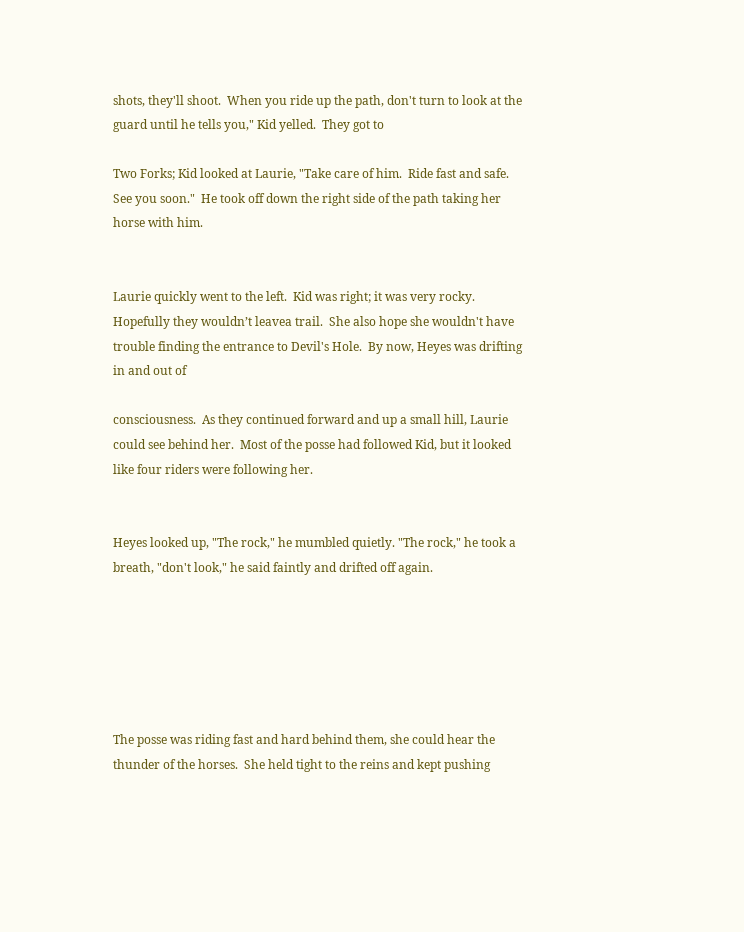shots, they'll shoot.  When you ride up the path, don't turn to look at the guard until he tells you," Kid yelled.  They got to

Two Forks; Kid looked at Laurie, "Take care of him.  Ride fast and safe.  See you soon."  He took off down the right side of the path taking her horse with him.


Laurie quickly went to the left.  Kid was right; it was very rocky.  Hopefully they wouldn’t leavea trail.  She also hope she wouldn't have trouble finding the entrance to Devil's Hole.  By now, Heyes was drifting in and out of

consciousness.  As they continued forward and up a small hill, Laurie could see behind her.  Most of the posse had followed Kid, but it looked like four riders were following her.


Heyes looked up, "The rock," he mumbled quietly. "The rock," he took a breath, "don't look," he said faintly and drifted off again.






The posse was riding fast and hard behind them, she could hear the thunder of the horses.  She held tight to the reins and kept pushing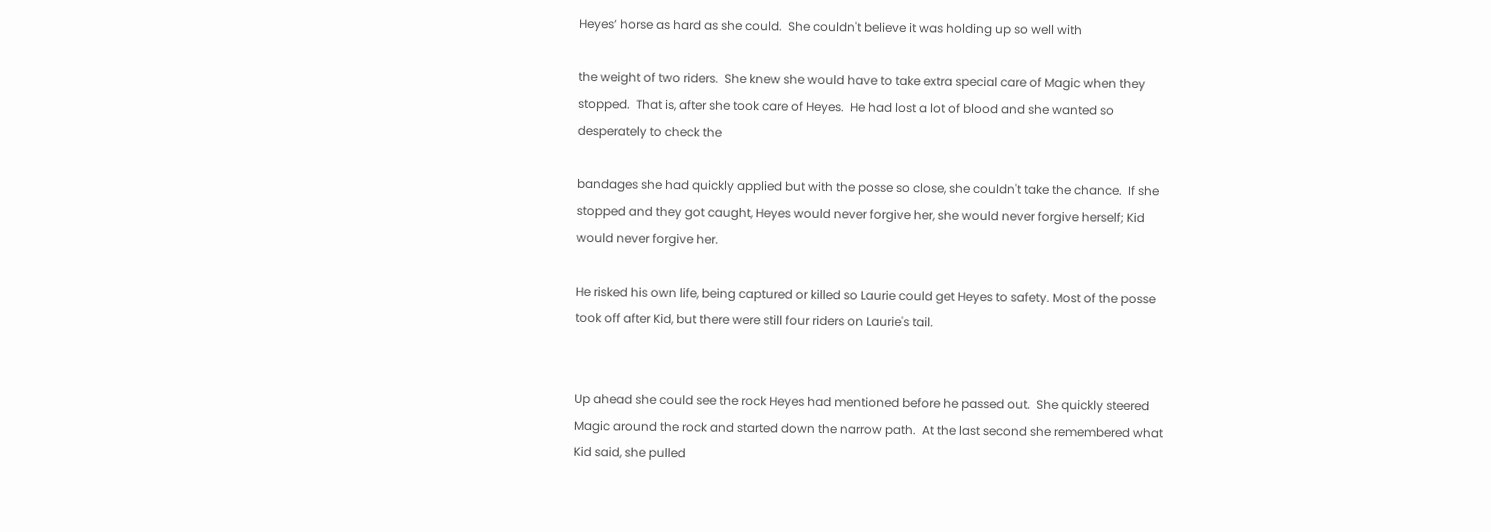Heyes’ horse as hard as she could.  She couldn't believe it was holding up so well with

the weight of two riders.  She knew she would have to take extra special care of Magic when they stopped.  That is, after she took care of Heyes.  He had lost a lot of blood and she wanted so desperately to check the

bandages she had quickly applied but with the posse so close, she couldn't take the chance.  If she stopped and they got caught, Heyes would never forgive her, she would never forgive herself; Kid would never forgive her.

He risked his own life, being captured or killed so Laurie could get Heyes to safety. Most of the posse took off after Kid, but there were still four riders on Laurie's tail.


Up ahead she could see the rock Heyes had mentioned before he passed out.  She quickly steered Magic around the rock and started down the narrow path.  At the last second she remembered what Kid said, she pulled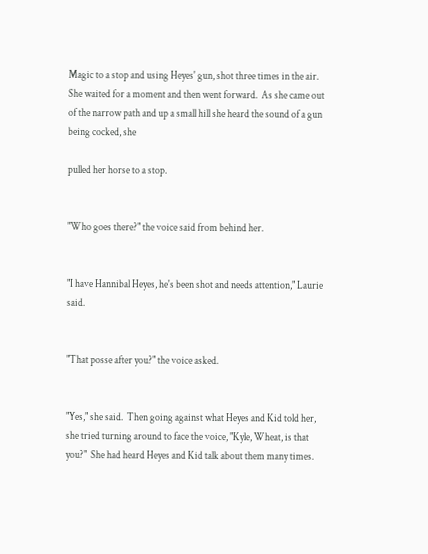Magic to a stop and using Heyes' gun, shot three times in the air.  She waited for a moment and then went forward.  As she came out of the narrow path and up a small hill she heard the sound of a gun being cocked, she

pulled her horse to a stop.


"Who goes there?" the voice said from behind her.


"I have Hannibal Heyes, he's been shot and needs attention," Laurie said.


"That posse after you?" the voice asked.


"Yes," she said.  Then going against what Heyes and Kid told her, she tried turning around to face the voice, "Kyle, Wheat, is that you?"  She had heard Heyes and Kid talk about them many times.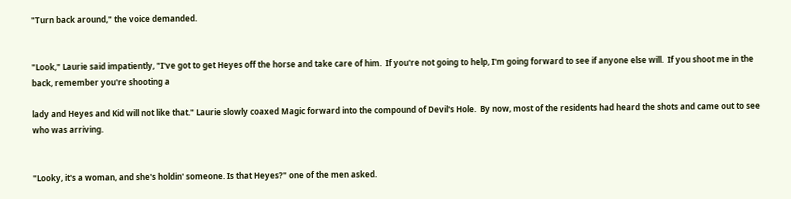"Turn back around," the voice demanded.


"Look," Laurie said impatiently, "I've got to get Heyes off the horse and take care of him.  If you're not going to help, I'm going forward to see if anyone else will.  If you shoot me in the back, remember you're shooting a

lady and Heyes and Kid will not like that." Laurie slowly coaxed Magic forward into the compound of Devil's Hole.  By now, most of the residents had heard the shots and came out to see who was arriving.


"Looky, it's a woman, and she's holdin' someone. Is that Heyes?" one of the men asked.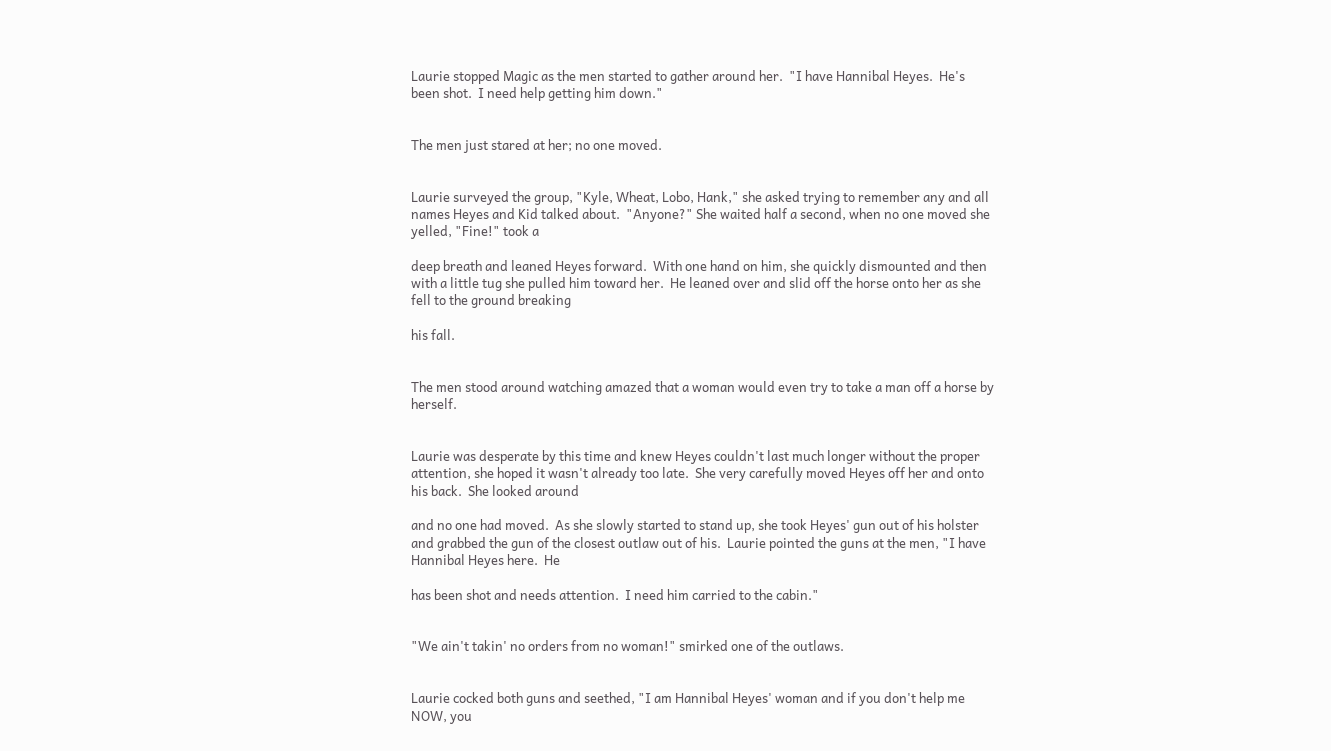Laurie stopped Magic as the men started to gather around her.  "I have Hannibal Heyes.  He's been shot.  I need help getting him down."


The men just stared at her; no one moved.


Laurie surveyed the group, "Kyle, Wheat, Lobo, Hank," she asked trying to remember any and all names Heyes and Kid talked about.  "Anyone?" She waited half a second, when no one moved she yelled, "Fine!" took a

deep breath and leaned Heyes forward.  With one hand on him, she quickly dismounted and then with a little tug she pulled him toward her.  He leaned over and slid off the horse onto her as she fell to the ground breaking

his fall.


The men stood around watching amazed that a woman would even try to take a man off a horse by herself.


Laurie was desperate by this time and knew Heyes couldn't last much longer without the proper attention, she hoped it wasn't already too late.  She very carefully moved Heyes off her and onto his back.  She looked around

and no one had moved.  As she slowly started to stand up, she took Heyes' gun out of his holster and grabbed the gun of the closest outlaw out of his.  Laurie pointed the guns at the men, "I have Hannibal Heyes here.  He

has been shot and needs attention.  I need him carried to the cabin."


"We ain't takin' no orders from no woman!" smirked one of the outlaws.


Laurie cocked both guns and seethed, "I am Hannibal Heyes' woman and if you don't help me NOW, you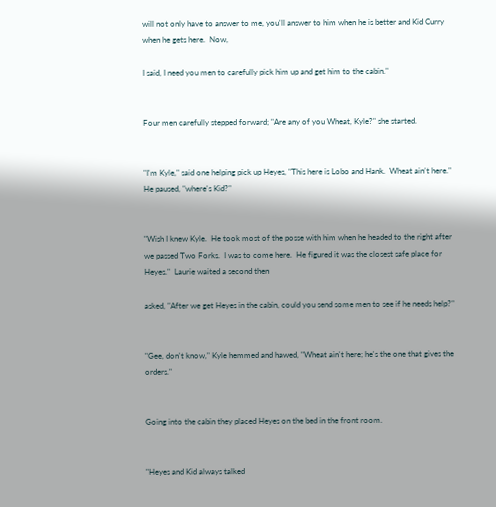will not only have to answer to me, you'll answer to him when he is better and Kid Curry when he gets here.  Now,

I said, I need you men to carefully pick him up and get him to the cabin."


Four men carefully stepped forward; "Are any of you Wheat, Kyle?" she started.


"I'm Kyle," said one helping pick up Heyes, "This here is Lobo and Hank.  Wheat ain’t here." He paused, "where's Kid?"


"Wish I knew Kyle.  He took most of the posse with him when he headed to the right after we passed Two Forks.  I was to come here.  He figured it was the closest safe place for Heyes."  Laurie waited a second then

asked, "After we get Heyes in the cabin, could you send some men to see if he needs help?"


"Gee, don't know," Kyle hemmed and hawed, "Wheat ain't here; he's the one that gives the orders."


Going into the cabin they placed Heyes on the bed in the front room.


"Heyes and Kid always talked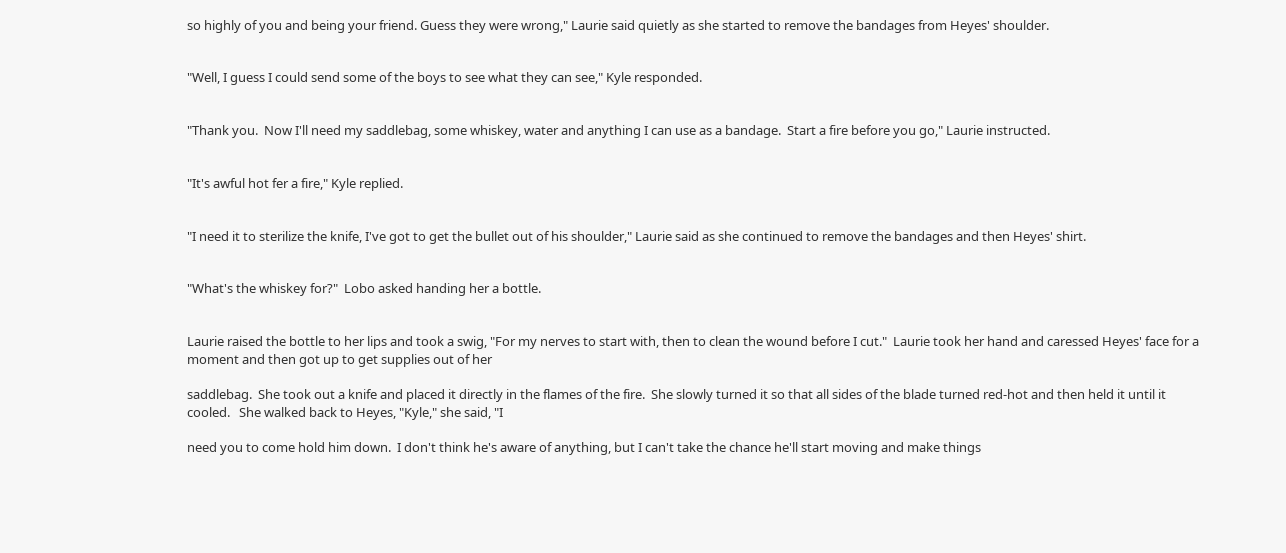so highly of you and being your friend. Guess they were wrong," Laurie said quietly as she started to remove the bandages from Heyes' shoulder.


"Well, I guess I could send some of the boys to see what they can see," Kyle responded.


"Thank you.  Now I'll need my saddlebag, some whiskey, water and anything I can use as a bandage.  Start a fire before you go," Laurie instructed.


"It's awful hot fer a fire," Kyle replied.


"I need it to sterilize the knife, I've got to get the bullet out of his shoulder," Laurie said as she continued to remove the bandages and then Heyes' shirt.


"What's the whiskey for?"  Lobo asked handing her a bottle.


Laurie raised the bottle to her lips and took a swig, "For my nerves to start with, then to clean the wound before I cut."  Laurie took her hand and caressed Heyes' face for a moment and then got up to get supplies out of her

saddlebag.  She took out a knife and placed it directly in the flames of the fire.  She slowly turned it so that all sides of the blade turned red-hot and then held it until it cooled.   She walked back to Heyes, "Kyle," she said, "I

need you to come hold him down.  I don't think he's aware of anything, but I can't take the chance he'll start moving and make things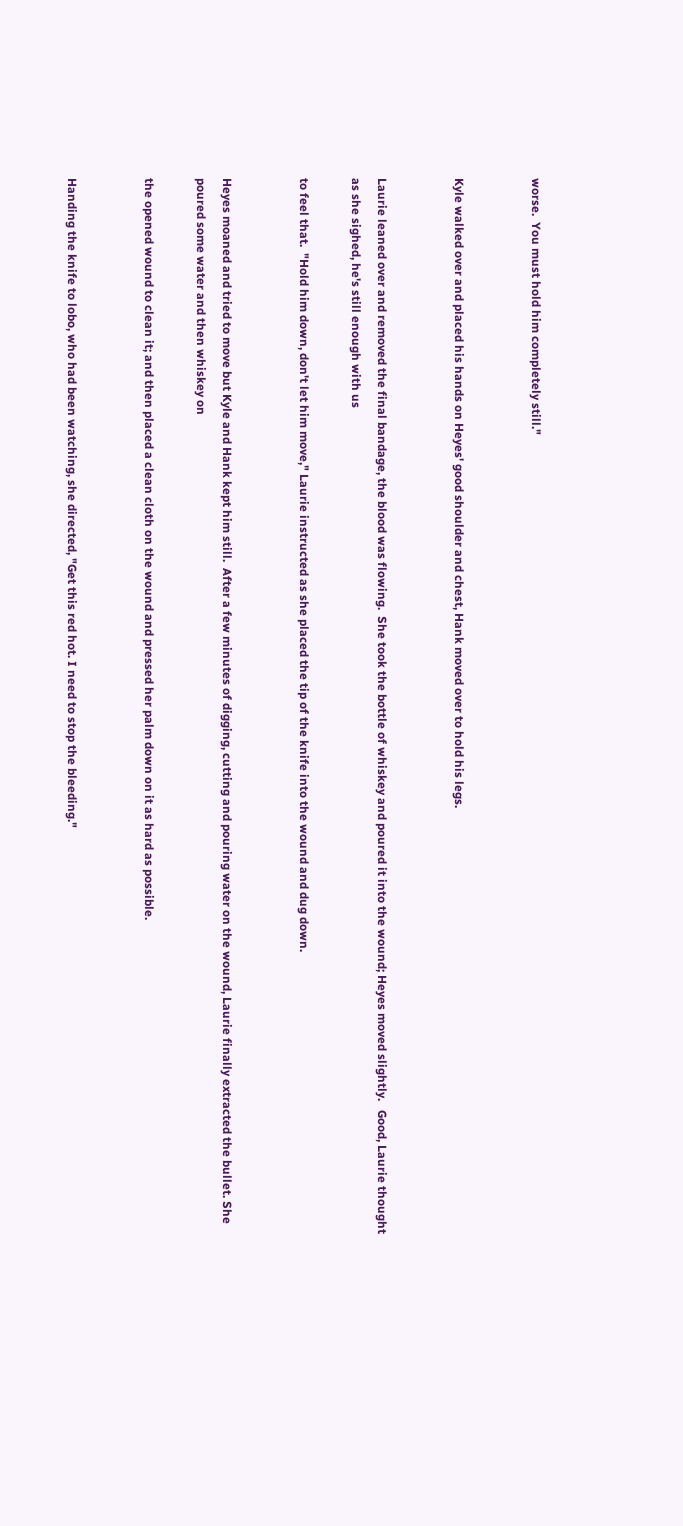worse.  You must hold him completely still."


Kyle walked over and placed his hands on Heyes' good shoulder and chest, Hank moved over to hold his legs.


Laurie leaned over and removed the final bandage, the blood was flowing.  She took the bottle of whiskey and poured it into the wound; Heyes moved slightly.   Good, Laurie thought as she sighed, he's still enough with us

to feel that.  "Hold him down, don't let him move," Laurie instructed as she placed the tip of the knife into the wound and dug down.


Heyes moaned and tried to move but Kyle and Hank kept him still.  After a few minutes of digging, cutting and pouring water on the wound, Laurie finally extracted the bullet. She poured some water and then whiskey on

the opened wound to clean it; and then placed a clean cloth on the wound and pressed her palm down on it as hard as possible.


Handing the knife to lobo, who had been watching, she directed, "Get this red hot. I need to stop the bleeding."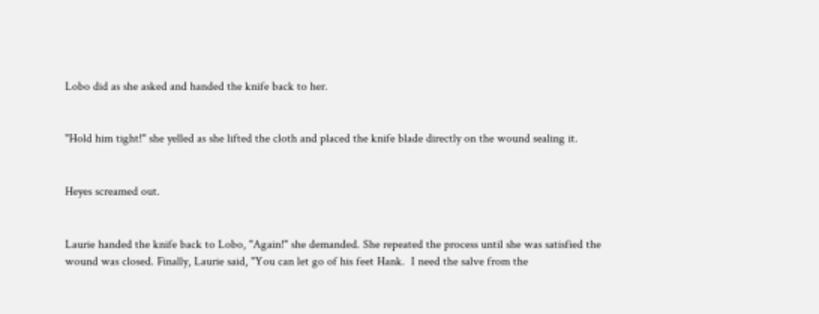Lobo did as she asked and handed the knife back to her.


"Hold him tight!" she yelled as she lifted the cloth and placed the knife blade directly on the wound sealing it.


Heyes screamed out.


Laurie handed the knife back to Lobo, "Again!" she demanded. She repeated the process until she was satisfied the wound was closed. Finally, Laurie said, "You can let go of his feet Hank.  I need the salve from the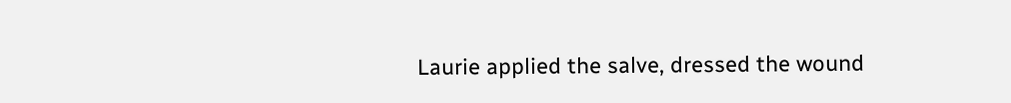Laurie applied the salve, dressed the wound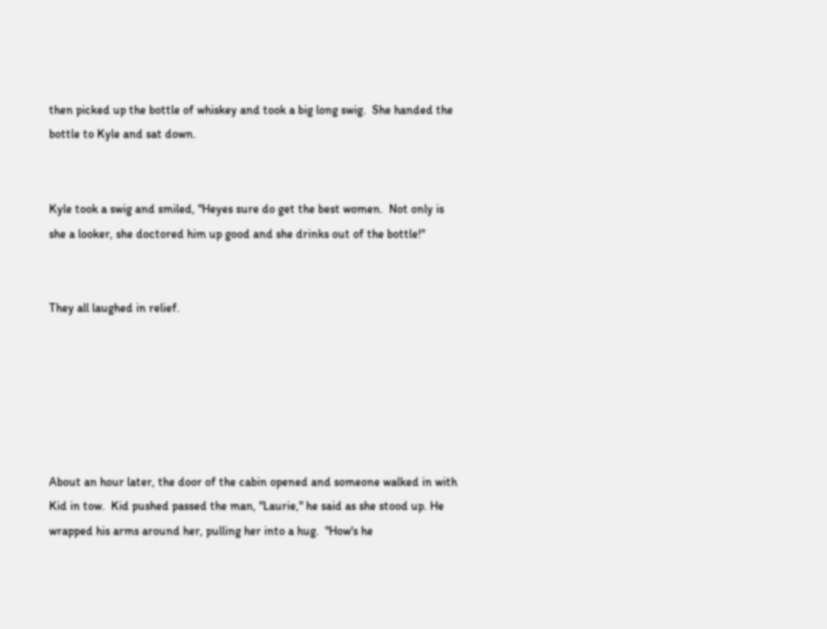then picked up the bottle of whiskey and took a big long swig.  She handed the bottle to Kyle and sat down.


Kyle took a swig and smiled, "Heyes sure do get the best women.  Not only is she a looker, she doctored him up good and she drinks out of the bottle!"


They all laughed in relief.






About an hour later, the door of the cabin opened and someone walked in with Kid in tow.  Kid pushed passed the man, "Laurie," he said as she stood up. He wrapped his arms around her, pulling her into a hug.  "How's he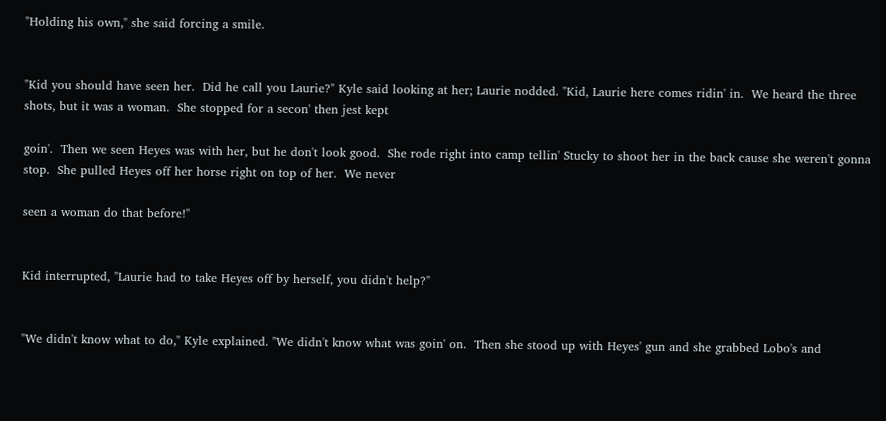"Holding his own," she said forcing a smile.


"Kid you should have seen her.  Did he call you Laurie?" Kyle said looking at her; Laurie nodded. "Kid, Laurie here comes ridin' in.  We heard the three shots, but it was a woman.  She stopped for a secon' then jest kept

goin'.  Then we seen Heyes was with her, but he don't look good.  She rode right into camp tellin' Stucky to shoot her in the back cause she weren't gonna stop.  She pulled Heyes off her horse right on top of her.  We never

seen a woman do that before!"


Kid interrupted, "Laurie had to take Heyes off by herself, you didn't help?"


"We didn't know what to do," Kyle explained. "We didn't know what was goin' on.  Then she stood up with Heyes' gun and she grabbed Lobo's and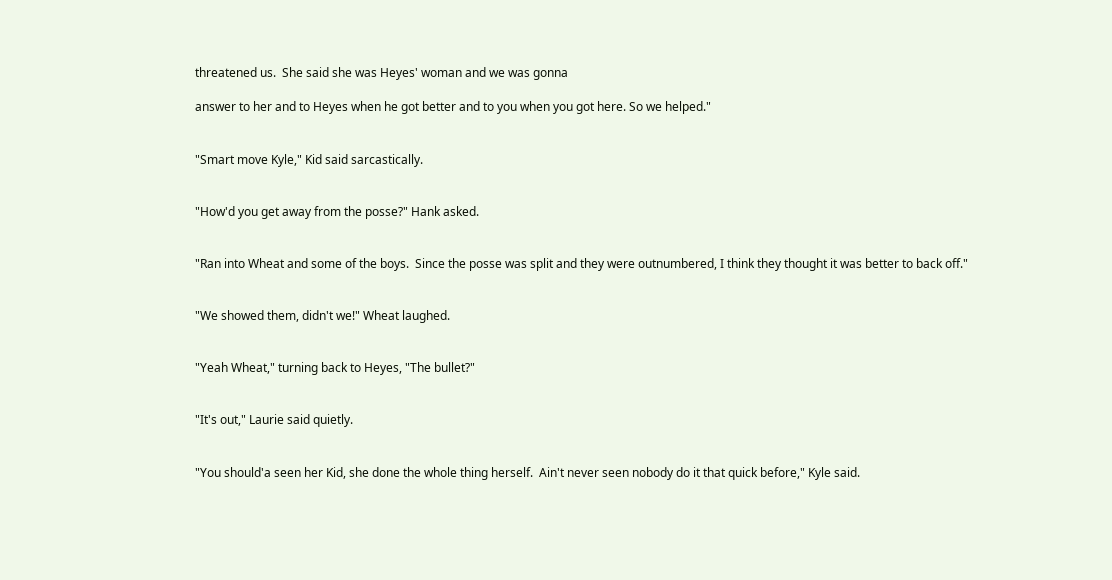threatened us.  She said she was Heyes' woman and we was gonna

answer to her and to Heyes when he got better and to you when you got here. So we helped."


"Smart move Kyle," Kid said sarcastically.


"How'd you get away from the posse?" Hank asked.


"Ran into Wheat and some of the boys.  Since the posse was split and they were outnumbered, I think they thought it was better to back off."


"We showed them, didn't we!" Wheat laughed.


"Yeah Wheat," turning back to Heyes, "The bullet?"


"It's out," Laurie said quietly.


"You should'a seen her Kid, she done the whole thing herself.  Ain't never seen nobody do it that quick before," Kyle said.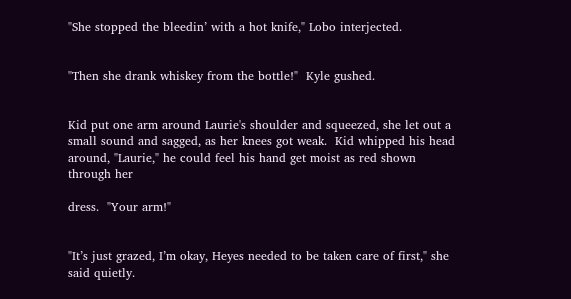"She stopped the bleedin’ with a hot knife," Lobo interjected.


"Then she drank whiskey from the bottle!"  Kyle gushed.


Kid put one arm around Laurie's shoulder and squeezed, she let out a small sound and sagged, as her knees got weak.  Kid whipped his head around, "Laurie," he could feel his hand get moist as red shown through her

dress.  "Your arm!"


"It’s just grazed, I’m okay, Heyes needed to be taken care of first," she said quietly.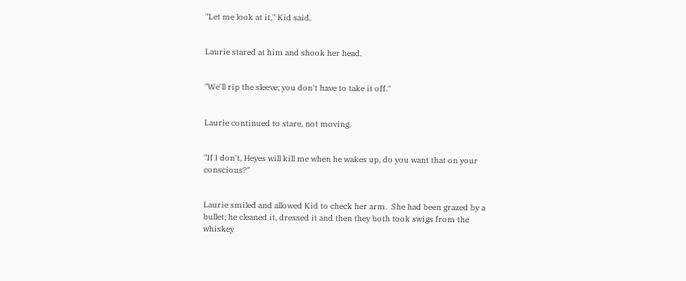"Let me look at it," Kid said.


Laurie stared at him and shook her head.


"We'll rip the sleeve; you don't have to take it off."


Laurie continued to stare, not moving.


"If I don't, Heyes will kill me when he wakes up, do you want that on your conscious?"


Laurie smiled and allowed Kid to check her arm.  She had been grazed by a bullet; he cleaned it, dressed it and then they both took swigs from the whiskey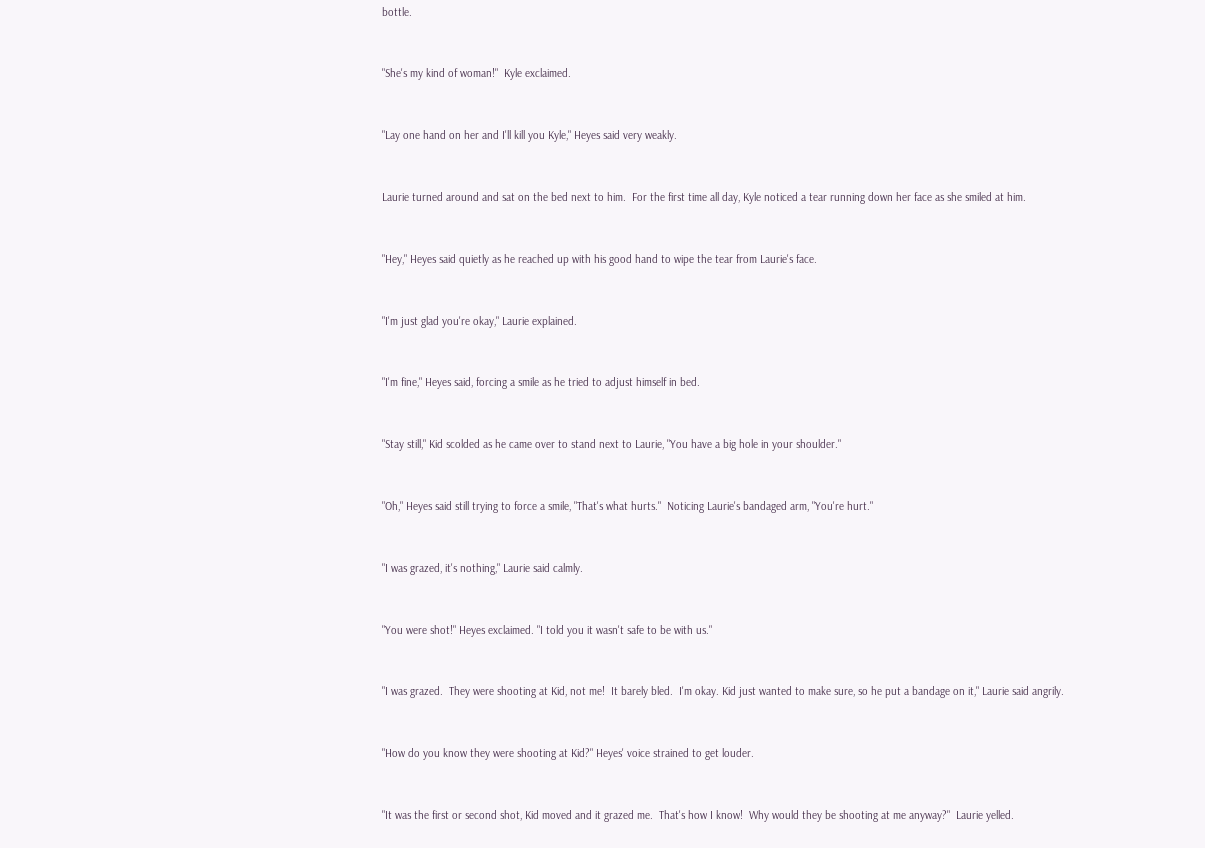bottle.


"She's my kind of woman!"  Kyle exclaimed.


"Lay one hand on her and I'll kill you Kyle," Heyes said very weakly.


Laurie turned around and sat on the bed next to him.  For the first time all day, Kyle noticed a tear running down her face as she smiled at him.


"Hey," Heyes said quietly as he reached up with his good hand to wipe the tear from Laurie's face.


"I'm just glad you're okay," Laurie explained.


"I'm fine," Heyes said, forcing a smile as he tried to adjust himself in bed.


"Stay still," Kid scolded as he came over to stand next to Laurie, "You have a big hole in your shoulder."


"Oh," Heyes said still trying to force a smile, "That's what hurts."  Noticing Laurie's bandaged arm, "You're hurt."


"I was grazed, it's nothing," Laurie said calmly.


"You were shot!" Heyes exclaimed. "I told you it wasn't safe to be with us."


"I was grazed.  They were shooting at Kid, not me!  It barely bled.  I'm okay. Kid just wanted to make sure, so he put a bandage on it," Laurie said angrily.


"How do you know they were shooting at Kid?" Heyes' voice strained to get louder.


"It was the first or second shot, Kid moved and it grazed me.  That's how I know!  Why would they be shooting at me anyway?"  Laurie yelled.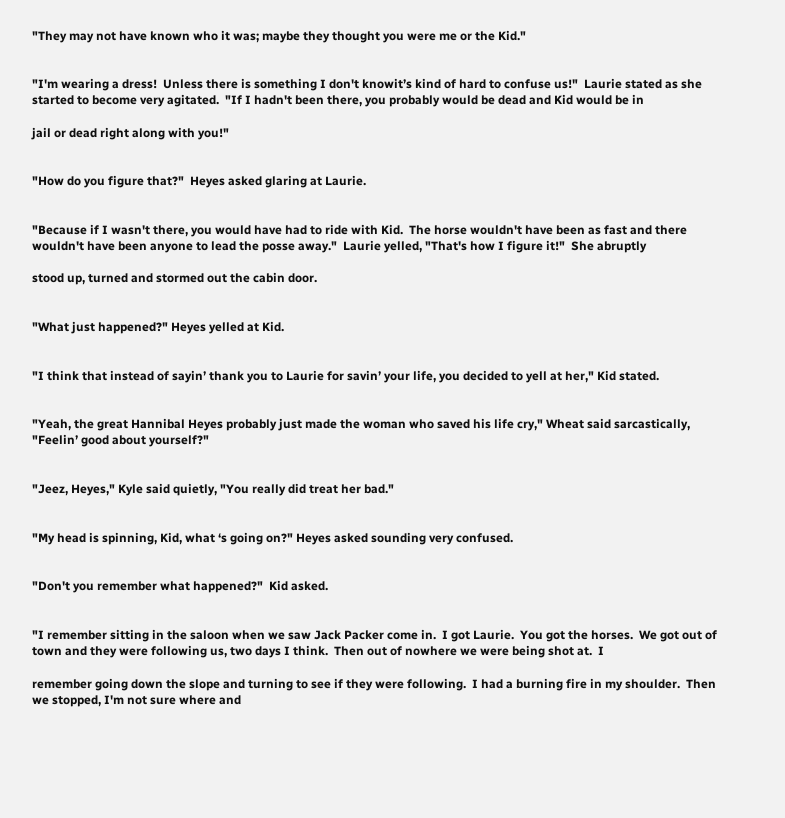"They may not have known who it was; maybe they thought you were me or the Kid."


"I'm wearing a dress!  Unless there is something I don't knowit’s kind of hard to confuse us!"  Laurie stated as she started to become very agitated.  "If I hadn't been there, you probably would be dead and Kid would be in

jail or dead right along with you!"


"How do you figure that?"  Heyes asked glaring at Laurie.


"Because if I wasn't there, you would have had to ride with Kid.  The horse wouldn't have been as fast and there wouldn't have been anyone to lead the posse away."  Laurie yelled, "That's how I figure it!"  She abruptly

stood up, turned and stormed out the cabin door.


"What just happened?" Heyes yelled at Kid.


"I think that instead of sayin’ thank you to Laurie for savin’ your life, you decided to yell at her," Kid stated.


"Yeah, the great Hannibal Heyes probably just made the woman who saved his life cry," Wheat said sarcastically, "Feelin’ good about yourself?"


"Jeez, Heyes," Kyle said quietly, "You really did treat her bad."


"My head is spinning, Kid, what ‘s going on?" Heyes asked sounding very confused.


"Don't you remember what happened?"  Kid asked.


"I remember sitting in the saloon when we saw Jack Packer come in.  I got Laurie.  You got the horses.  We got out of town and they were following us, two days I think.  Then out of nowhere we were being shot at.  I

remember going down the slope and turning to see if they were following.  I had a burning fire in my shoulder.  Then we stopped, I'm not sure where and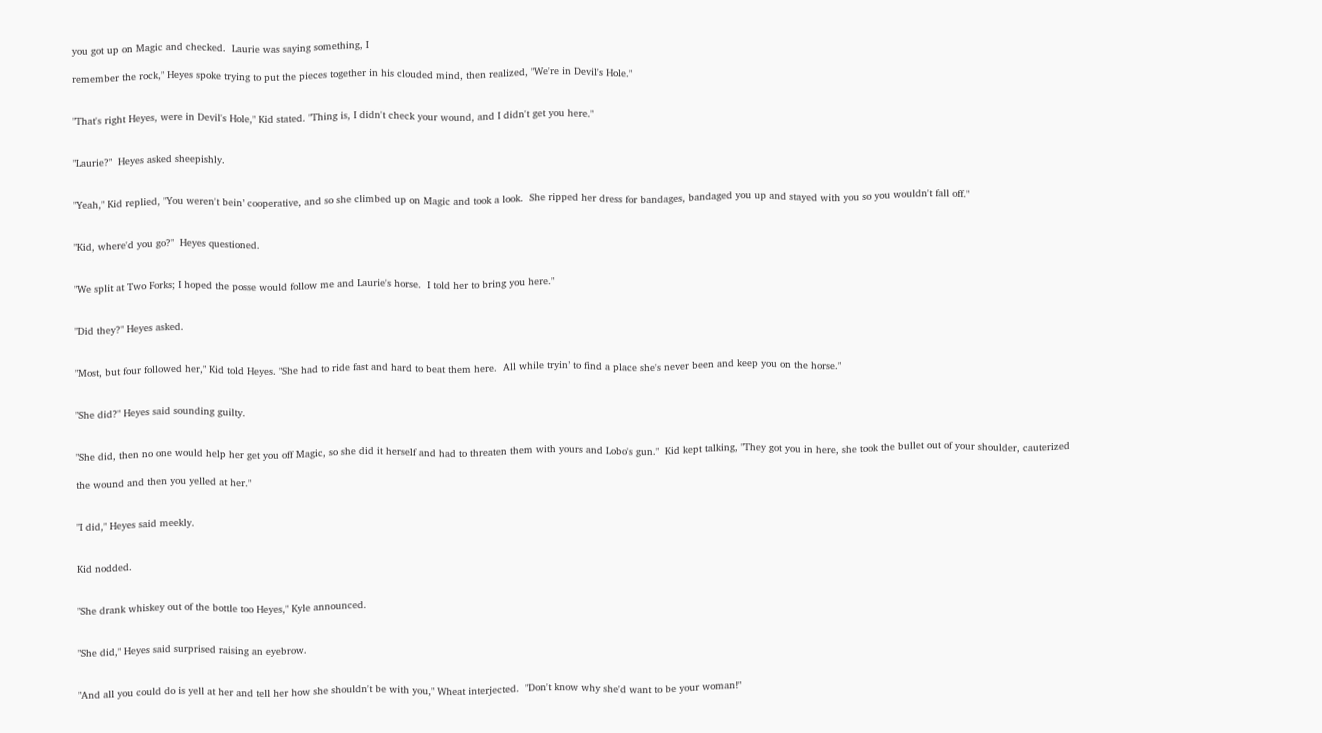you got up on Magic and checked.  Laurie was saying something, I

remember the rock," Heyes spoke trying to put the pieces together in his clouded mind, then realized, "We're in Devil's Hole."


"That's right Heyes, were in Devil's Hole," Kid stated. "Thing is, I didn't check your wound, and I didn't get you here."


"Laurie?"  Heyes asked sheepishly.


"Yeah," Kid replied, "You weren't bein’ cooperative, and so she climbed up on Magic and took a look.  She ripped her dress for bandages, bandaged you up and stayed with you so you wouldn't fall off."


"Kid, where'd you go?"  Heyes questioned.


"We split at Two Forks; I hoped the posse would follow me and Laurie's horse.  I told her to bring you here."


"Did they?" Heyes asked.


"Most, but four followed her," Kid told Heyes. "She had to ride fast and hard to beat them here.  All while tryin’ to find a place she's never been and keep you on the horse."


"She did?" Heyes said sounding guilty.


"She did, then no one would help her get you off Magic, so she did it herself and had to threaten them with yours and Lobo's gun."  Kid kept talking, "They got you in here, she took the bullet out of your shoulder, cauterized

the wound and then you yelled at her."


"I did," Heyes said meekly.


Kid nodded.


"She drank whiskey out of the bottle too Heyes," Kyle announced.


"She did," Heyes said surprised raising an eyebrow.


"And all you could do is yell at her and tell her how she shouldn't be with you," Wheat interjected.  "Don't know why she'd want to be your woman!"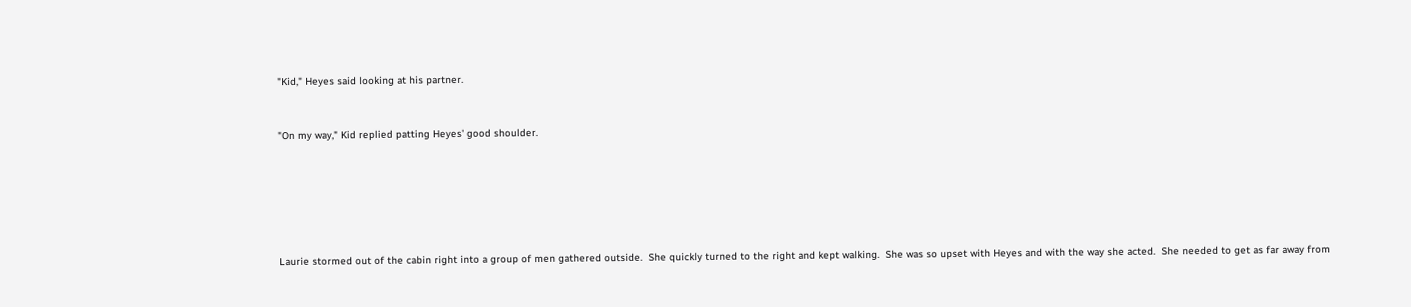"Kid," Heyes said looking at his partner.


"On my way," Kid replied patting Heyes' good shoulder.






Laurie stormed out of the cabin right into a group of men gathered outside.  She quickly turned to the right and kept walking.  She was so upset with Heyes and with the way she acted.  She needed to get as far away from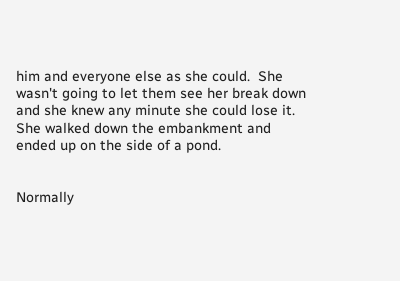him and everyone else as she could.  She wasn't going to let them see her break down and she knew any minute she could lose it.  She walked down the embankment and ended up on the side of a pond.


Normally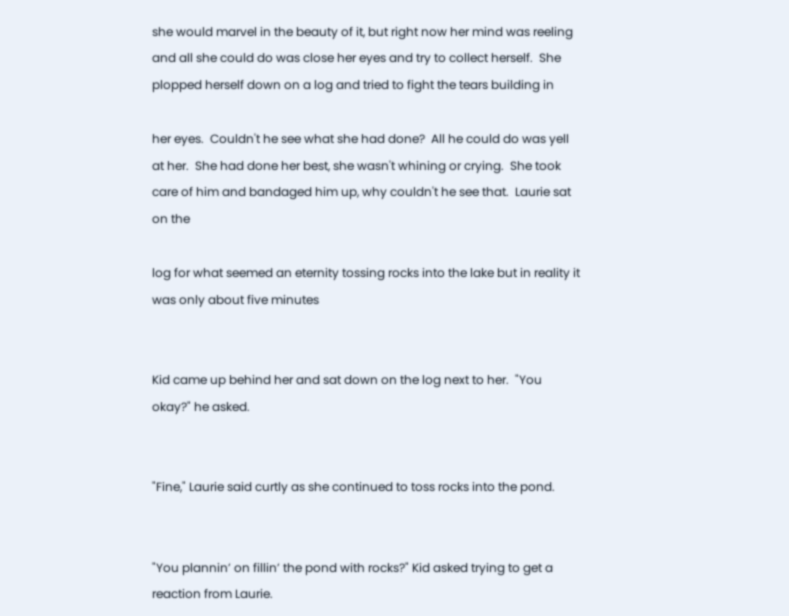she would marvel in the beauty of it, but right now her mind was reeling and all she could do was close her eyes and try to collect herself.  She plopped herself down on a log and tried to fight the tears building in

her eyes.  Couldn't he see what she had done?  All he could do was yell at her.  She had done her best, she wasn't whining or crying.  She took care of him and bandaged him up, why couldn't he see that.  Laurie sat on the

log for what seemed an eternity tossing rocks into the lake but in reality it was only about five minutes


Kid came up behind her and sat down on the log next to her.  "You okay?" he asked.


"Fine," Laurie said curtly as she continued to toss rocks into the pond.


"You plannin’ on fillin’ the pond with rocks?" Kid asked trying to get a reaction from Laurie.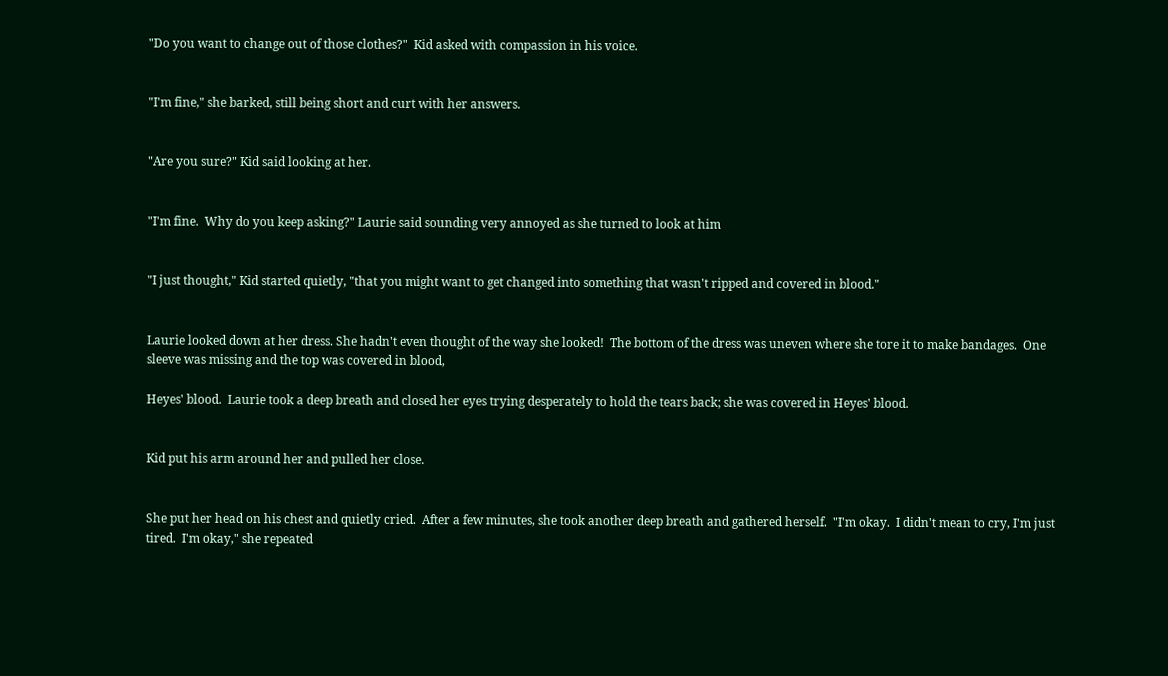"Do you want to change out of those clothes?"  Kid asked with compassion in his voice.


"I'm fine," she barked, still being short and curt with her answers.


"Are you sure?" Kid said looking at her.


"I'm fine.  Why do you keep asking?" Laurie said sounding very annoyed as she turned to look at him


"I just thought," Kid started quietly, "that you might want to get changed into something that wasn't ripped and covered in blood."


Laurie looked down at her dress. She hadn't even thought of the way she looked!  The bottom of the dress was uneven where she tore it to make bandages.  One sleeve was missing and the top was covered in blood,

Heyes' blood.  Laurie took a deep breath and closed her eyes trying desperately to hold the tears back; she was covered in Heyes' blood.


Kid put his arm around her and pulled her close.


She put her head on his chest and quietly cried.  After a few minutes, she took another deep breath and gathered herself.  "I'm okay.  I didn't mean to cry, I'm just tired.  I'm okay," she repeated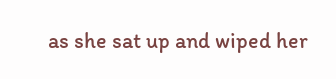as she sat up and wiped her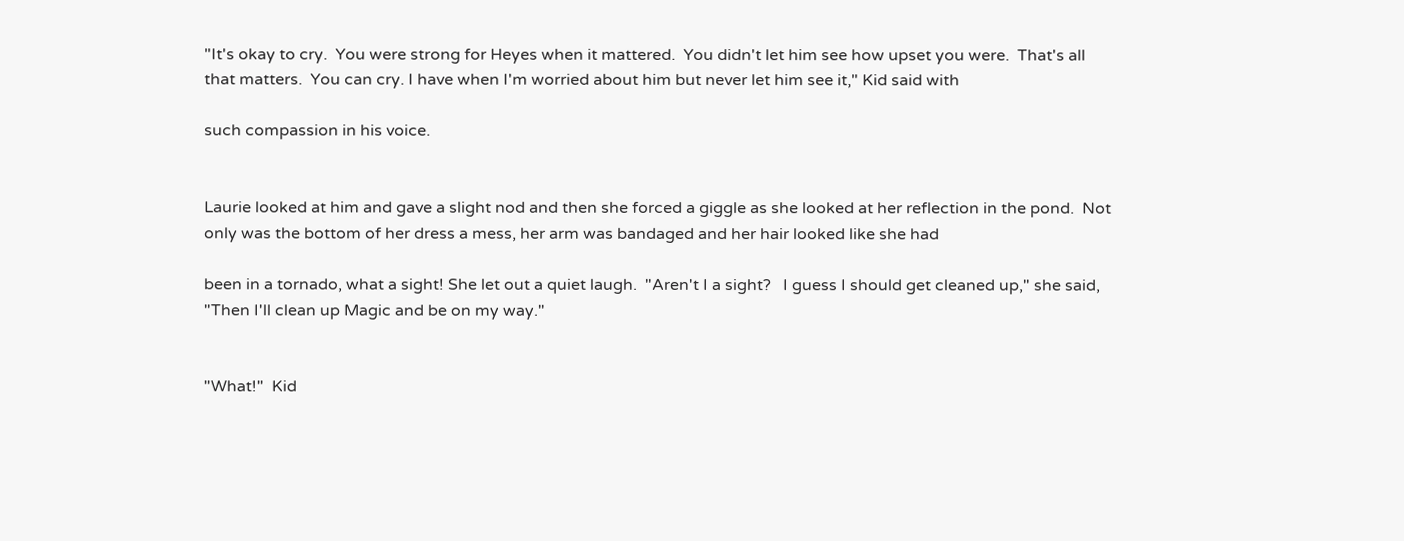"It's okay to cry.  You were strong for Heyes when it mattered.  You didn't let him see how upset you were.  That's all that matters.  You can cry. I have when I'm worried about him but never let him see it," Kid said with

such compassion in his voice.


Laurie looked at him and gave a slight nod and then she forced a giggle as she looked at her reflection in the pond.  Not only was the bottom of her dress a mess, her arm was bandaged and her hair looked like she had

been in a tornado, what a sight! She let out a quiet laugh.  "Aren't I a sight?   I guess I should get cleaned up," she said, "Then I'll clean up Magic and be on my way."


"What!"  Kid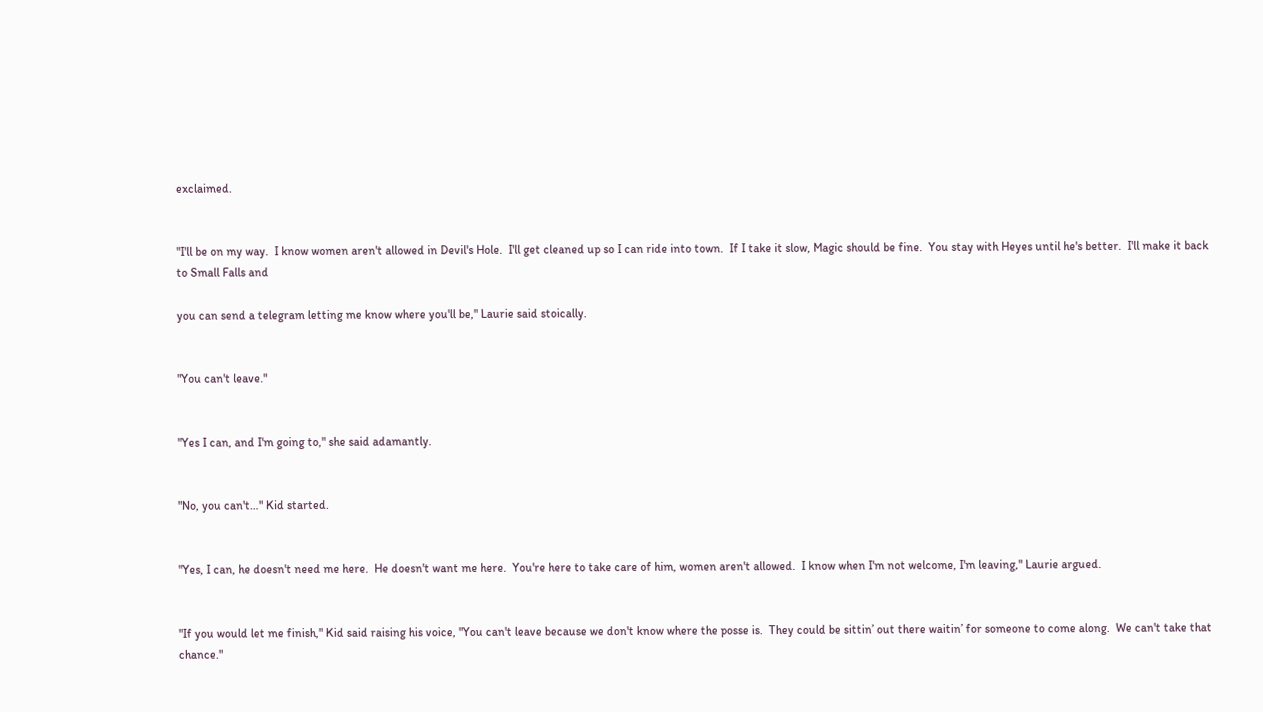exclaimed.


"I'll be on my way.  I know women aren't allowed in Devil's Hole.  I'll get cleaned up so I can ride into town.  If I take it slow, Magic should be fine.  You stay with Heyes until he's better.  I'll make it back to Small Falls and

you can send a telegram letting me know where you'll be," Laurie said stoically.


"You can't leave."


"Yes I can, and I'm going to," she said adamantly.


"No, you can't…" Kid started.


"Yes, I can, he doesn't need me here.  He doesn't want me here.  You're here to take care of him, women aren't allowed.  I know when I'm not welcome, I'm leaving," Laurie argued.


"If you would let me finish," Kid said raising his voice, "You can't leave because we don't know where the posse is.  They could be sittin’ out there waitin’ for someone to come along.  We can't take that chance."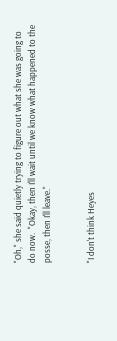"Oh," she said quietly trying to figure out what she was going to do now.  "Okay, then I'll wait until we know what happened to the posse, then I'll leave."


"I don't think Heyes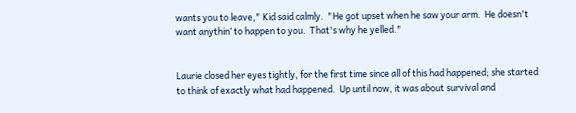wants you to leave," Kid said calmly.  "He got upset when he saw your arm.  He doesn't want anythin’ to happen to you.  That's why he yelled."


Laurie closed her eyes tightly, for the first time since all of this had happened; she started to think of exactly what had happened.  Up until now, it was about survival and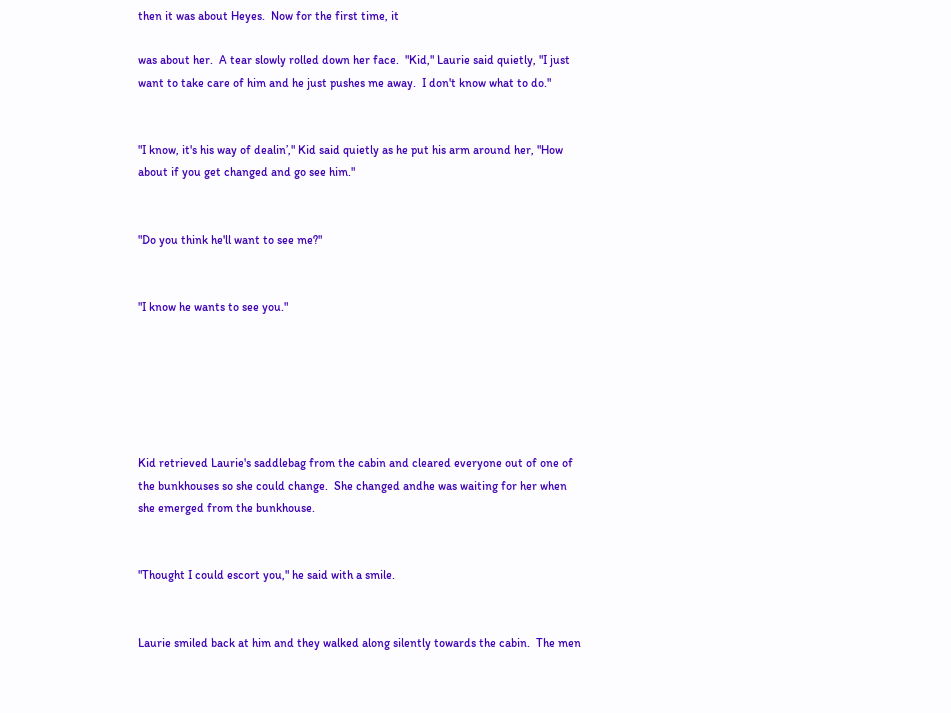then it was about Heyes.  Now for the first time, it

was about her.  A tear slowly rolled down her face.  "Kid," Laurie said quietly, "I just want to take care of him and he just pushes me away.  I don't know what to do."


"I know, it's his way of dealin’," Kid said quietly as he put his arm around her, "How about if you get changed and go see him."


"Do you think he'll want to see me?"


"I know he wants to see you."






Kid retrieved Laurie's saddlebag from the cabin and cleared everyone out of one of the bunkhouses so she could change.  She changed andhe was waiting for her when she emerged from the bunkhouse.


"Thought I could escort you," he said with a smile.


Laurie smiled back at him and they walked along silently towards the cabin.  The men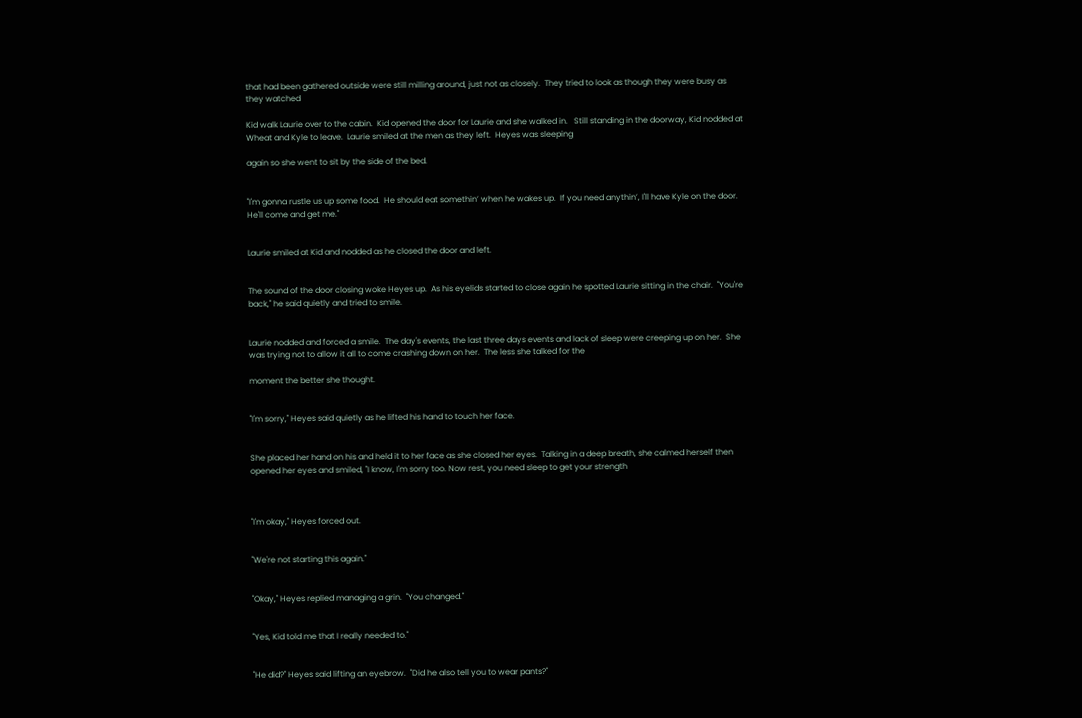that had been gathered outside were still milling around, just not as closely.  They tried to look as though they were busy as they watched

Kid walk Laurie over to the cabin.  Kid opened the door for Laurie and she walked in.   Still standing in the doorway, Kid nodded at Wheat and Kyle to leave.  Laurie smiled at the men as they left.  Heyes was sleeping

again so she went to sit by the side of the bed.


"I'm gonna rustle us up some food.  He should eat somethin’ when he wakes up.  If you need anythin’, I'll have Kyle on the door.  He'll come and get me."


Laurie smiled at Kid and nodded as he closed the door and left.


The sound of the door closing woke Heyes up.  As his eyelids started to close again he spotted Laurie sitting in the chair.  "You're back," he said quietly and tried to smile.


Laurie nodded and forced a smile.  The day's events, the last three days events and lack of sleep were creeping up on her.  She was trying not to allow it all to come crashing down on her.  The less she talked for the

moment the better she thought.


"I'm sorry," Heyes said quietly as he lifted his hand to touch her face.


She placed her hand on his and held it to her face as she closed her eyes.  Talking in a deep breath, she calmed herself then opened her eyes and smiled, "I know, I'm sorry too. Now rest, you need sleep to get your strength



"I'm okay," Heyes forced out.


"We're not starting this again."


"Okay," Heyes replied managing a grin.  "You changed."


"Yes, Kid told me that I really needed to."


"He did?" Heyes said lifting an eyebrow.  "Did he also tell you to wear pants?"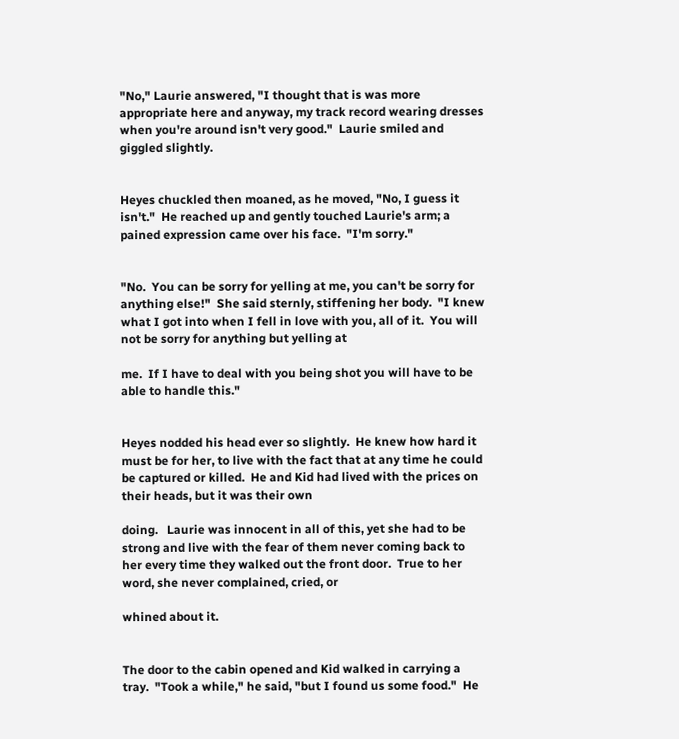"No," Laurie answered, "I thought that is was more appropriate here and anyway, my track record wearing dresses when you're around isn't very good."  Laurie smiled and giggled slightly.


Heyes chuckled then moaned, as he moved, "No, I guess it isn't."  He reached up and gently touched Laurie's arm; a pained expression came over his face.  "I'm sorry."


"No.  You can be sorry for yelling at me, you can't be sorry for anything else!"  She said sternly, stiffening her body.  "I knew what I got into when I fell in love with you, all of it.  You will not be sorry for anything but yelling at

me.  If I have to deal with you being shot you will have to be able to handle this."


Heyes nodded his head ever so slightly.  He knew how hard it must be for her, to live with the fact that at any time he could be captured or killed.  He and Kid had lived with the prices on their heads, but it was their own

doing.   Laurie was innocent in all of this, yet she had to be strong and live with the fear of them never coming back to her every time they walked out the front door.  True to her word, she never complained, cried, or

whined about it.


The door to the cabin opened and Kid walked in carrying a tray.  "Took a while," he said, "but I found us some food."  He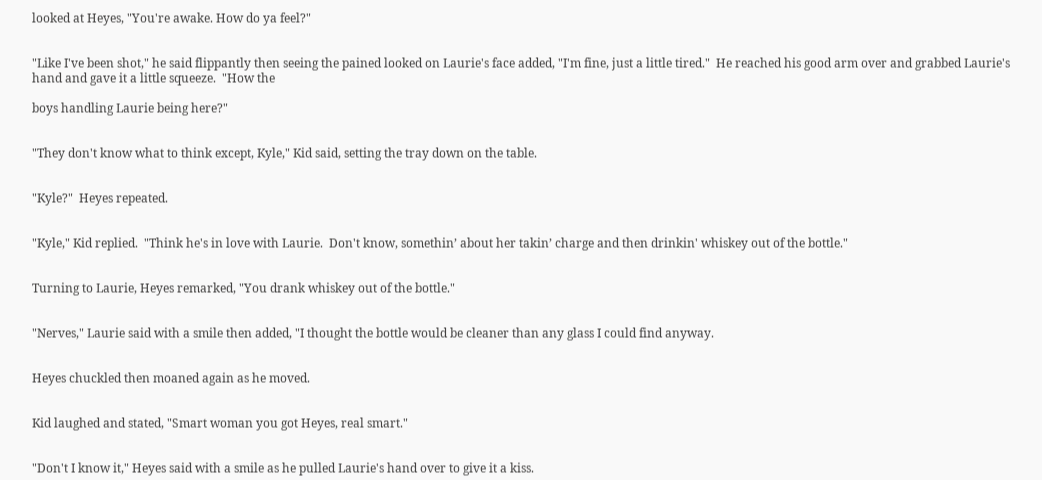looked at Heyes, "You're awake. How do ya feel?"


"Like I've been shot," he said flippantly then seeing the pained looked on Laurie's face added, "I'm fine, just a little tired."  He reached his good arm over and grabbed Laurie's hand and gave it a little squeeze.  "How the

boys handling Laurie being here?"


"They don't know what to think except, Kyle," Kid said, setting the tray down on the table.


"Kyle?"  Heyes repeated.


"Kyle," Kid replied.  "Think he's in love with Laurie.  Don't know, somethin’ about her takin’ charge and then drinkin' whiskey out of the bottle."


Turning to Laurie, Heyes remarked, "You drank whiskey out of the bottle."


"Nerves," Laurie said with a smile then added, "I thought the bottle would be cleaner than any glass I could find anyway.


Heyes chuckled then moaned again as he moved.


Kid laughed and stated, "Smart woman you got Heyes, real smart."


"Don't I know it," Heyes said with a smile as he pulled Laurie's hand over to give it a kiss.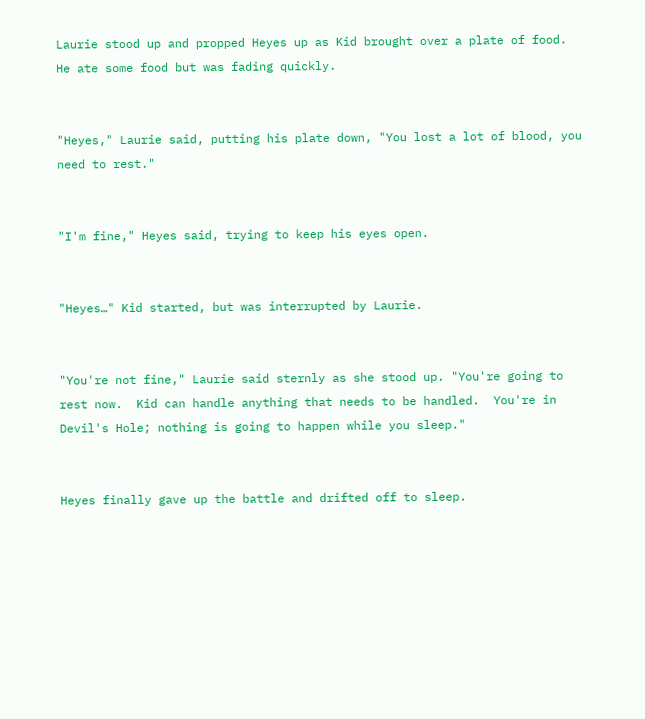Laurie stood up and propped Heyes up as Kid brought over a plate of food.  He ate some food but was fading quickly.


"Heyes," Laurie said, putting his plate down, "You lost a lot of blood, you need to rest."


"I'm fine," Heyes said, trying to keep his eyes open.


"Heyes…" Kid started, but was interrupted by Laurie.


"You're not fine," Laurie said sternly as she stood up. "You're going to rest now.  Kid can handle anything that needs to be handled.  You're in Devil's Hole; nothing is going to happen while you sleep."


Heyes finally gave up the battle and drifted off to sleep.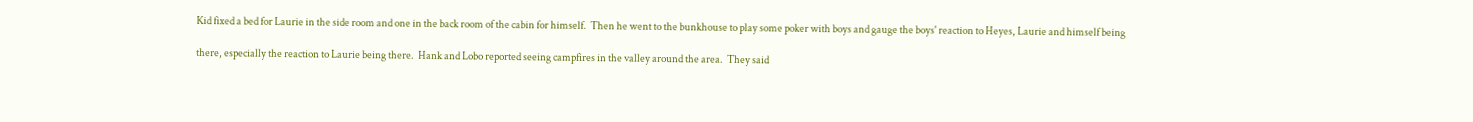Kid fixed a bed for Laurie in the side room and one in the back room of the cabin for himself.  Then he went to the bunkhouse to play some poker with boys and gauge the boys' reaction to Heyes, Laurie and himself being

there, especially the reaction to Laurie being there.  Hank and Lobo reported seeing campfires in the valley around the area.  They said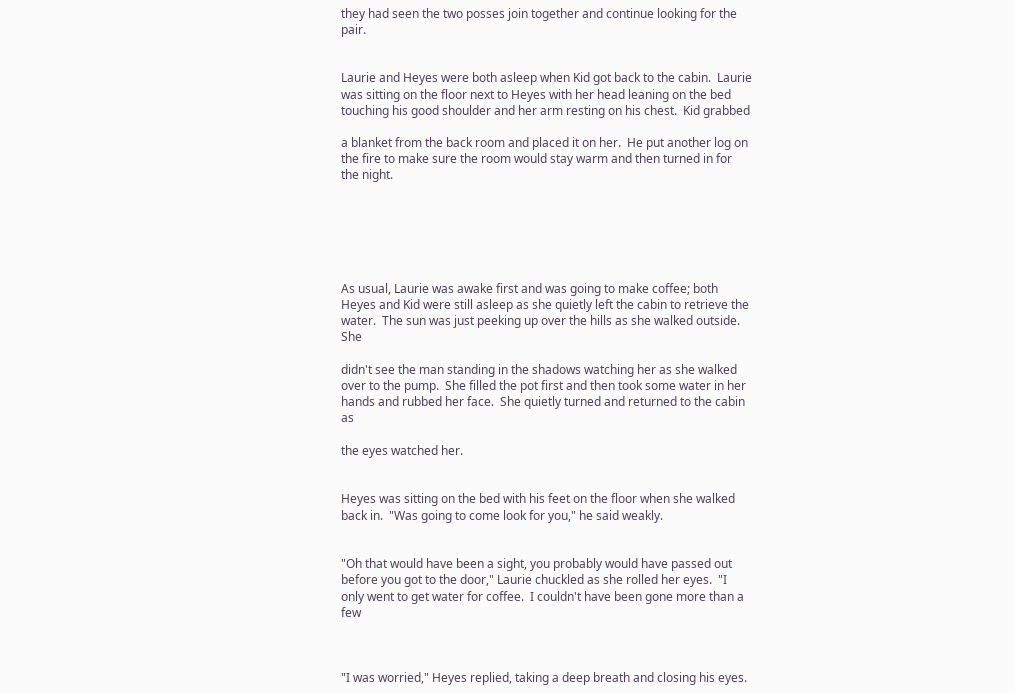they had seen the two posses join together and continue looking for the pair.


Laurie and Heyes were both asleep when Kid got back to the cabin.  Laurie was sitting on the floor next to Heyes with her head leaning on the bed touching his good shoulder and her arm resting on his chest.  Kid grabbed

a blanket from the back room and placed it on her.  He put another log on the fire to make sure the room would stay warm and then turned in for the night.






As usual, Laurie was awake first and was going to make coffee; both Heyes and Kid were still asleep as she quietly left the cabin to retrieve the water.  The sun was just peeking up over the hills as she walked outside.  She

didn't see the man standing in the shadows watching her as she walked over to the pump.  She filled the pot first and then took some water in her hands and rubbed her face.  She quietly turned and returned to the cabin as

the eyes watched her.


Heyes was sitting on the bed with his feet on the floor when she walked back in.  "Was going to come look for you," he said weakly.


"Oh that would have been a sight, you probably would have passed out before you got to the door," Laurie chuckled as she rolled her eyes.  "I only went to get water for coffee.  I couldn't have been gone more than a few



"I was worried," Heyes replied, taking a deep breath and closing his eyes.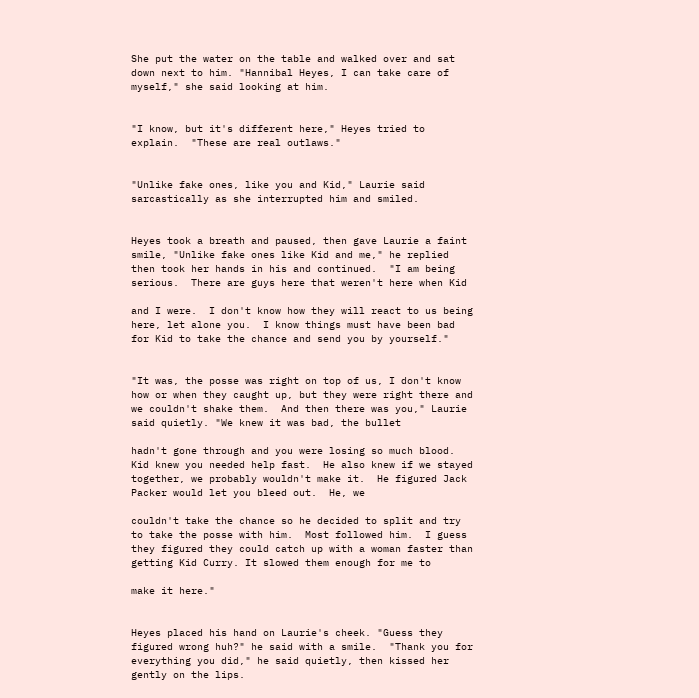She put the water on the table and walked over and sat down next to him. "Hannibal Heyes, I can take care of myself," she said looking at him.


"I know, but it's different here," Heyes tried to explain.  "These are real outlaws."


"Unlike fake ones, like you and Kid," Laurie said sarcastically as she interrupted him and smiled.


Heyes took a breath and paused, then gave Laurie a faint smile, "Unlike fake ones like Kid and me," he replied then took her hands in his and continued.  "I am being serious.  There are guys here that weren't here when Kid

and I were.  I don't know how they will react to us being here, let alone you.  I know things must have been bad for Kid to take the chance and send you by yourself."


"It was, the posse was right on top of us, I don't know how or when they caught up, but they were right there and we couldn't shake them.  And then there was you," Laurie said quietly. "We knew it was bad, the bullet

hadn't gone through and you were losing so much blood.  Kid knew you needed help fast.  He also knew if we stayed together, we probably wouldn't make it.  He figured Jack Packer would let you bleed out.  He, we

couldn't take the chance so he decided to split and try to take the posse with him.  Most followed him.  I guess they figured they could catch up with a woman faster than getting Kid Curry. It slowed them enough for me to

make it here."


Heyes placed his hand on Laurie's cheek. "Guess they figured wrong huh?" he said with a smile.  "Thank you for everything you did," he said quietly, then kissed her gently on the lips.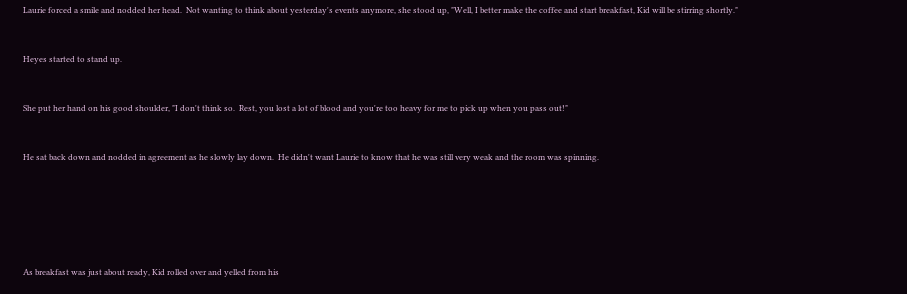Laurie forced a smile and nodded her head.  Not wanting to think about yesterday's events anymore, she stood up, "Well, I better make the coffee and start breakfast, Kid will be stirring shortly."


Heyes started to stand up.


She put her hand on his good shoulder, "I don't think so.  Rest, you lost a lot of blood and you're too heavy for me to pick up when you pass out!"


He sat back down and nodded in agreement as he slowly lay down.  He didn't want Laurie to know that he was still very weak and the room was spinning.






As breakfast was just about ready, Kid rolled over and yelled from his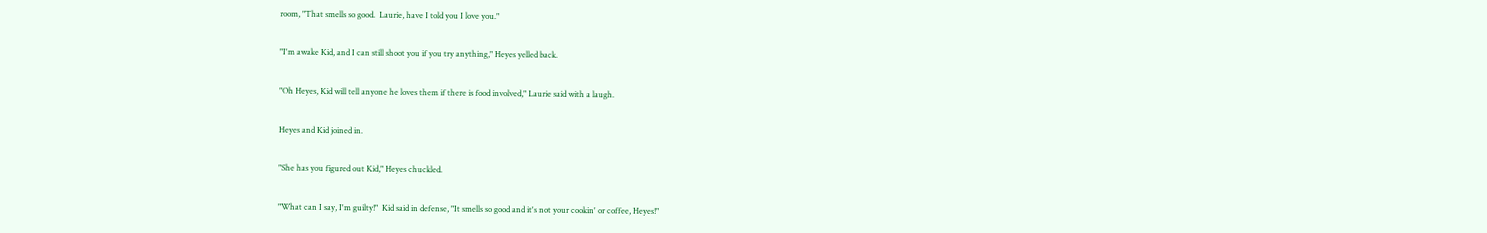room, "That smells so good.  Laurie, have I told you I love you."


"I'm awake Kid, and I can still shoot you if you try anything," Heyes yelled back.


"Oh Heyes, Kid will tell anyone he loves them if there is food involved," Laurie said with a laugh.


Heyes and Kid joined in.


"She has you figured out Kid," Heyes chuckled.


"What can I say, I'm guilty!"  Kid said in defense, "It smells so good and it's not your cookin' or coffee, Heyes!"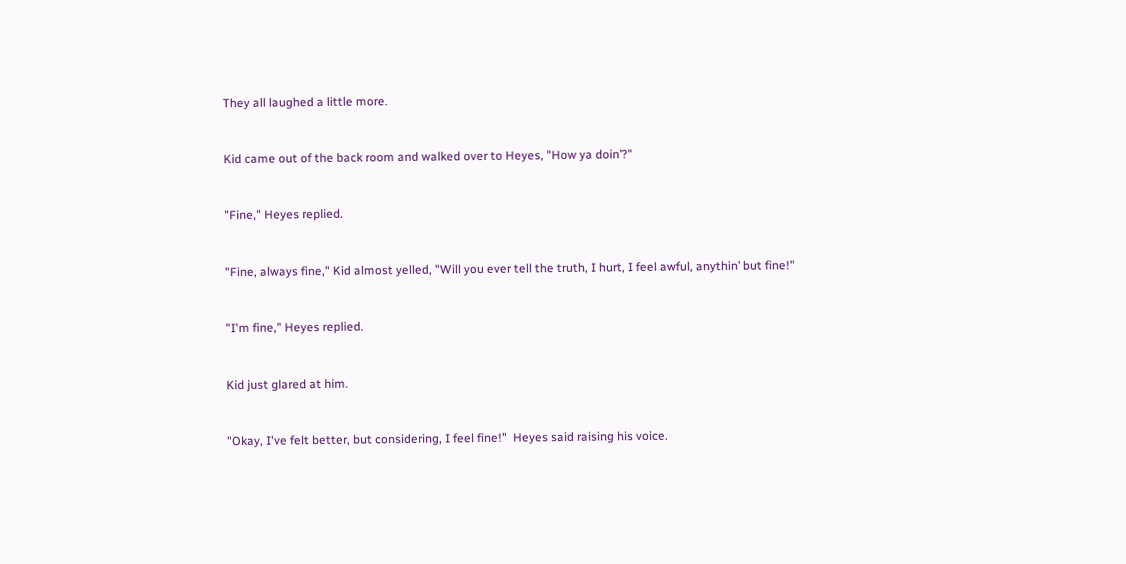They all laughed a little more.


Kid came out of the back room and walked over to Heyes, "How ya doin’?"


"Fine," Heyes replied.


"Fine, always fine," Kid almost yelled, "Will you ever tell the truth, I hurt, I feel awful, anythin’ but fine!"


"I'm fine," Heyes replied.


Kid just glared at him.


"Okay, I've felt better, but considering, I feel fine!"  Heyes said raising his voice.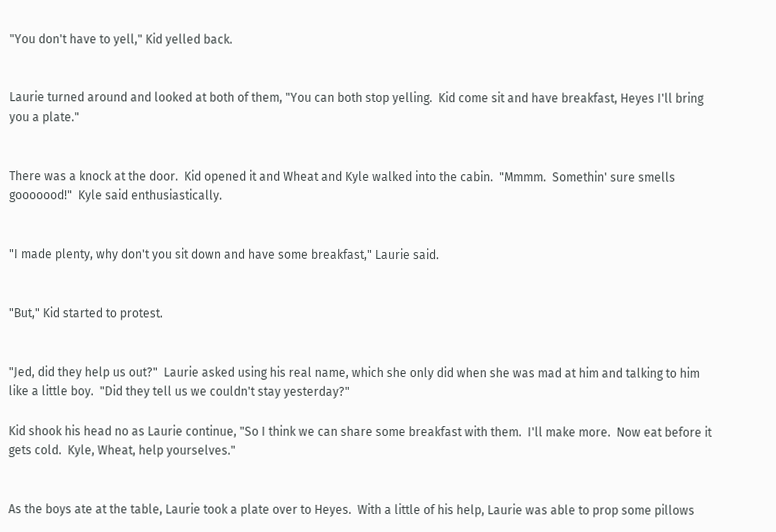"You don't have to yell," Kid yelled back.


Laurie turned around and looked at both of them, "You can both stop yelling.  Kid come sit and have breakfast, Heyes I'll bring you a plate."


There was a knock at the door.  Kid opened it and Wheat and Kyle walked into the cabin.  "Mmmm.  Somethin' sure smells gooooood!"  Kyle said enthusiastically.


"I made plenty, why don't you sit down and have some breakfast," Laurie said.


"But," Kid started to protest.


"Jed, did they help us out?"  Laurie asked using his real name, which she only did when she was mad at him and talking to him like a little boy.  "Did they tell us we couldn't stay yesterday?"

Kid shook his head no as Laurie continue, "So I think we can share some breakfast with them.  I'll make more.  Now eat before it gets cold.  Kyle, Wheat, help yourselves."


As the boys ate at the table, Laurie took a plate over to Heyes.  With a little of his help, Laurie was able to prop some pillows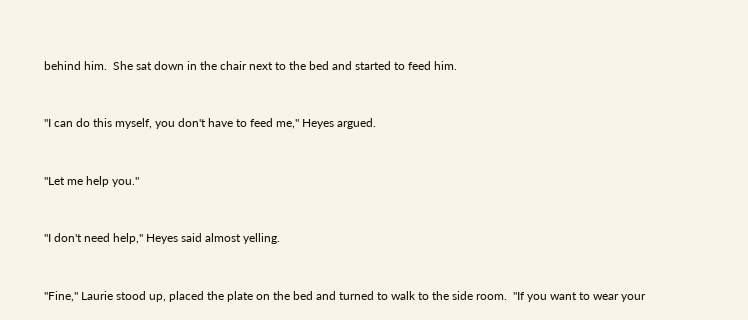behind him.  She sat down in the chair next to the bed and started to feed him.


"I can do this myself, you don't have to feed me," Heyes argued.


"Let me help you."


"I don't need help," Heyes said almost yelling.


"Fine," Laurie stood up, placed the plate on the bed and turned to walk to the side room.  "If you want to wear your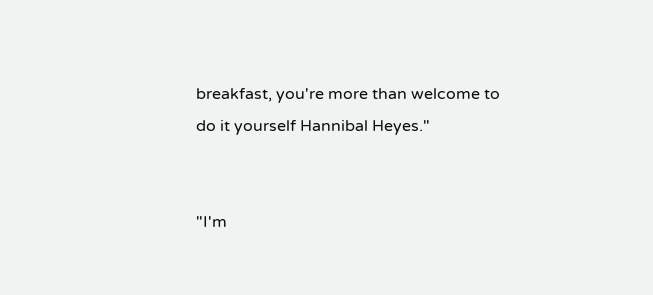breakfast, you're more than welcome to do it yourself Hannibal Heyes."


"I'm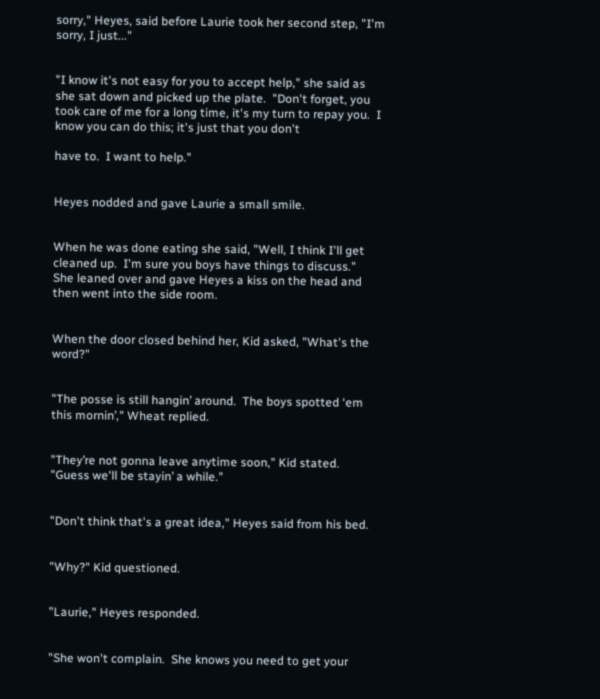sorry," Heyes, said before Laurie took her second step, "I'm sorry, I just..."


"I know it's not easy for you to accept help," she said as she sat down and picked up the plate.  "Don't forget, you took care of me for a long time, it's my turn to repay you.  I know you can do this; it's just that you don't

have to.  I want to help."


Heyes nodded and gave Laurie a small smile.


When he was done eating she said, "Well, I think I'll get cleaned up.  I'm sure you boys have things to discuss."  She leaned over and gave Heyes a kiss on the head and then went into the side room.


When the door closed behind her, Kid asked, "What's the word?"


"The posse is still hangin’ around.  The boys spotted ‘em this mornin’," Wheat replied.


"They’re not gonna leave anytime soon," Kid stated. "Guess we'll be stayin’ a while."


"Don't think that's a great idea," Heyes said from his bed.


"Why?" Kid questioned.


"Laurie," Heyes responded.


"She won't complain.  She knows you need to get your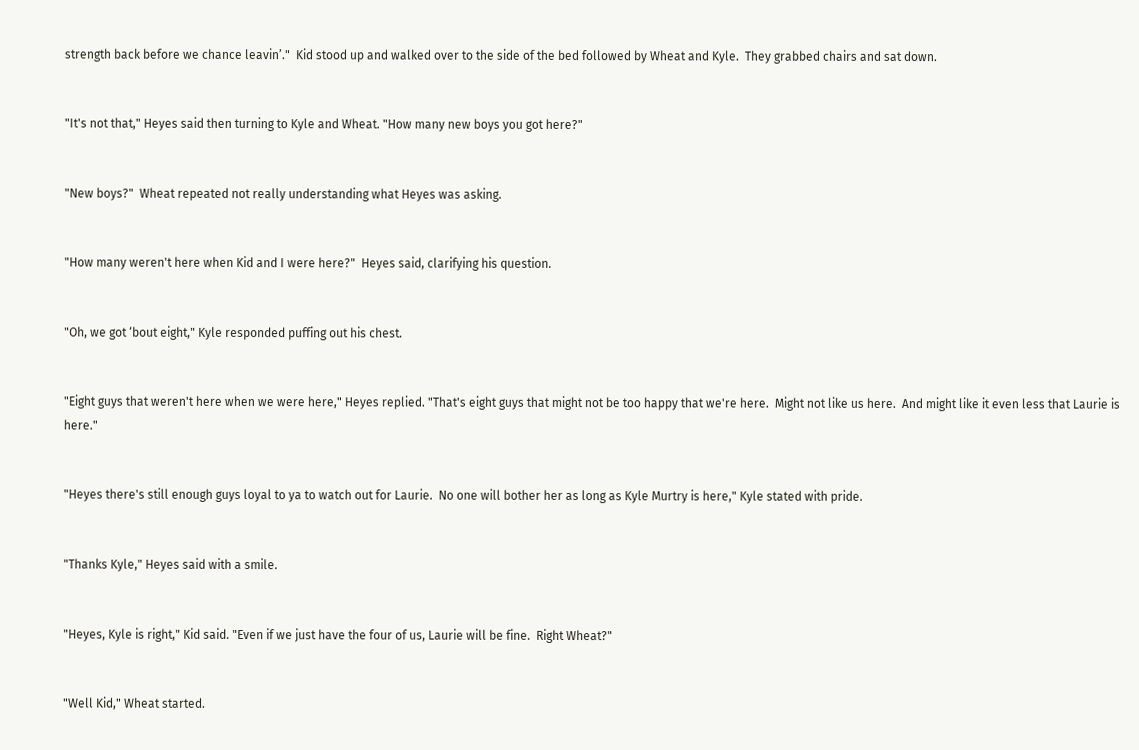strength back before we chance leavin’."  Kid stood up and walked over to the side of the bed followed by Wheat and Kyle.  They grabbed chairs and sat down.


"It's not that," Heyes said then turning to Kyle and Wheat. "How many new boys you got here?"


"New boys?"  Wheat repeated not really understanding what Heyes was asking.


"How many weren't here when Kid and I were here?"  Heyes said, clarifying his question.


"Oh, we got ‘bout eight," Kyle responded puffing out his chest.


"Eight guys that weren't here when we were here," Heyes replied. "That's eight guys that might not be too happy that we're here.  Might not like us here.  And might like it even less that Laurie is here."


"Heyes there's still enough guys loyal to ya to watch out for Laurie.  No one will bother her as long as Kyle Murtry is here," Kyle stated with pride.


"Thanks Kyle," Heyes said with a smile.


"Heyes, Kyle is right," Kid said. "Even if we just have the four of us, Laurie will be fine.  Right Wheat?"


"Well Kid," Wheat started.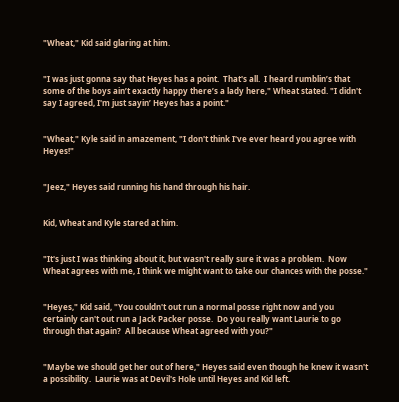"Wheat," Kid said glaring at him.


"I was just gonna say that Heyes has a point.  That's all.  I heard rumblin’s that some of the boys ain’t exactly happy there’s a lady here," Wheat stated. "I didn't say I agreed, I'm just sayin’ Heyes has a point."


"Wheat," Kyle said in amazement, "I don't think I've ever heard you agree with Heyes!"


"Jeez," Heyes said running his hand through his hair.


Kid, Wheat and Kyle stared at him.


"It's just I was thinking about it, but wasn't really sure it was a problem.  Now Wheat agrees with me, I think we might want to take our chances with the posse."


"Heyes," Kid said, "You couldn't out run a normal posse right now and you certainly can't out run a Jack Packer posse.  Do you really want Laurie to go through that again?  All because Wheat agreed with you?"


"Maybe we should get her out of here," Heyes said even though he knew it wasn't a possibility.  Laurie was at Devil's Hole until Heyes and Kid left.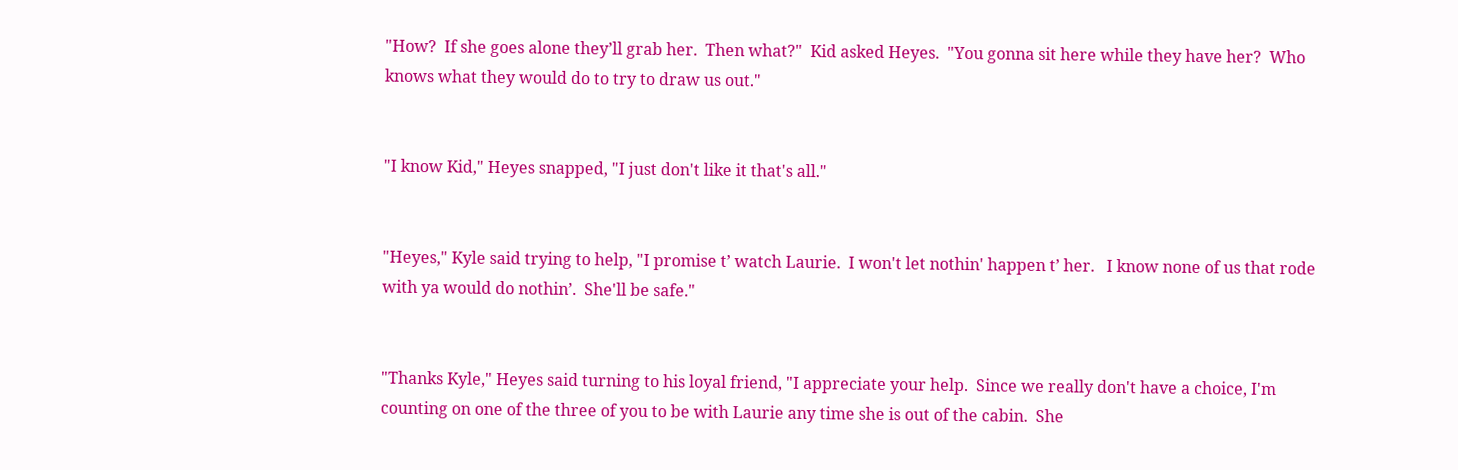"How?  If she goes alone they’ll grab her.  Then what?"  Kid asked Heyes.  "You gonna sit here while they have her?  Who knows what they would do to try to draw us out."


"I know Kid," Heyes snapped, "I just don't like it that's all."


"Heyes," Kyle said trying to help, "I promise t’ watch Laurie.  I won't let nothin' happen t’ her.   I know none of us that rode with ya would do nothin’.  She'll be safe."


"Thanks Kyle," Heyes said turning to his loyal friend, "I appreciate your help.  Since we really don't have a choice, I'm counting on one of the three of you to be with Laurie any time she is out of the cabin.  She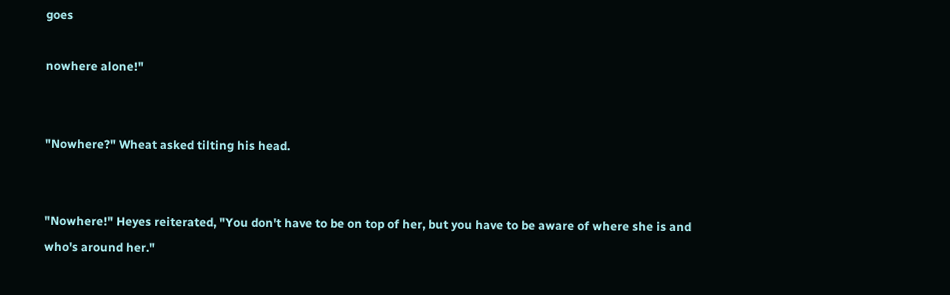goes

nowhere alone!"


"Nowhere?" Wheat asked tilting his head.


"Nowhere!" Heyes reiterated, "You don't have to be on top of her, but you have to be aware of where she is and who's around her."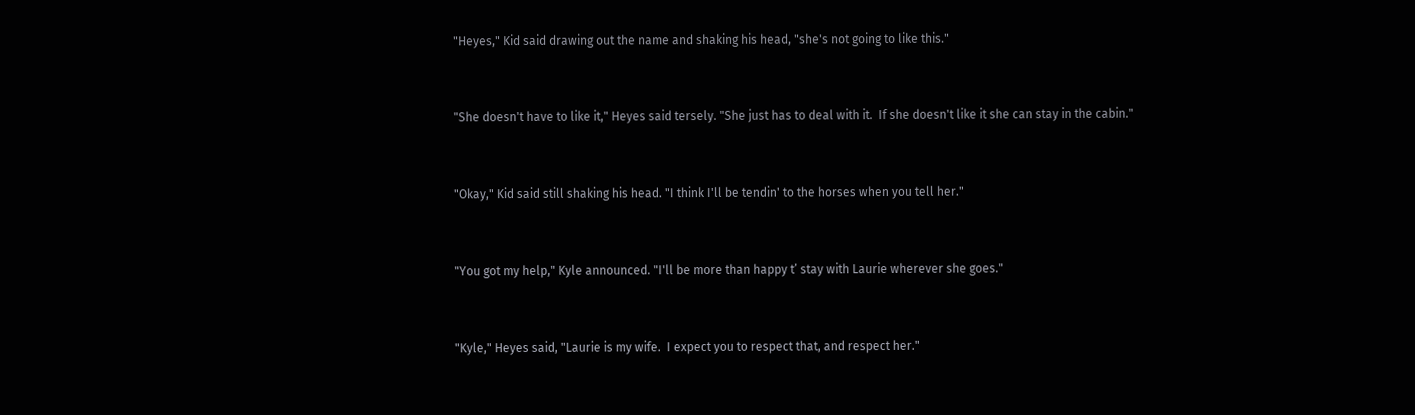"Heyes," Kid said drawing out the name and shaking his head, "she's not going to like this."


"She doesn't have to like it," Heyes said tersely. "She just has to deal with it.  If she doesn't like it she can stay in the cabin."


"Okay," Kid said still shaking his head. "I think I'll be tendin' to the horses when you tell her."


"You got my help," Kyle announced. "I'll be more than happy t’ stay with Laurie wherever she goes."


"Kyle," Heyes said, "Laurie is my wife.  I expect you to respect that, and respect her."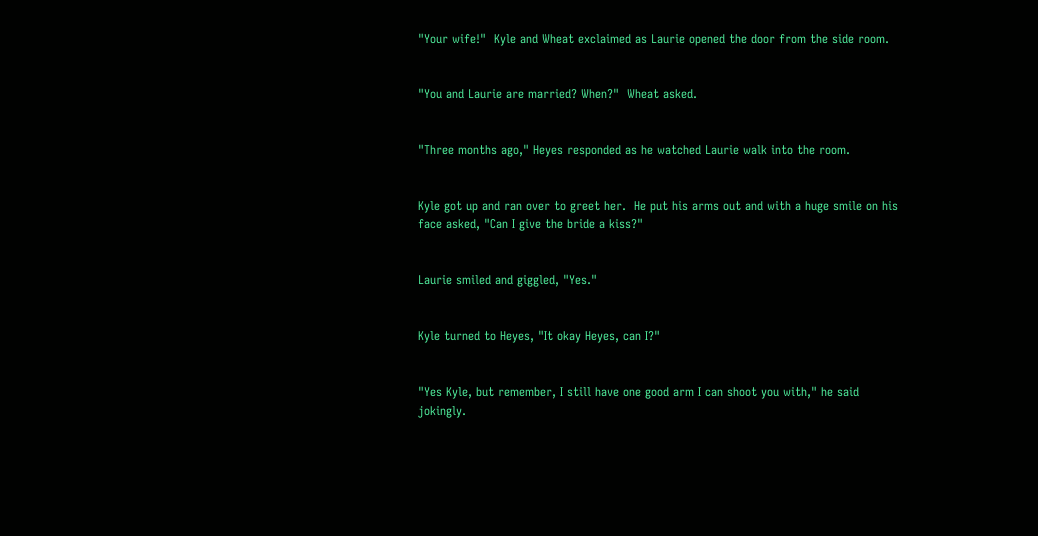"Your wife!"  Kyle and Wheat exclaimed as Laurie opened the door from the side room.


"You and Laurie are married? When?"  Wheat asked.


"Three months ago," Heyes responded as he watched Laurie walk into the room.


Kyle got up and ran over to greet her.  He put his arms out and with a huge smile on his face asked, "Can I give the bride a kiss?"


Laurie smiled and giggled, "Yes."


Kyle turned to Heyes, "It okay Heyes, can I?"


"Yes Kyle, but remember, I still have one good arm I can shoot you with," he said jokingly.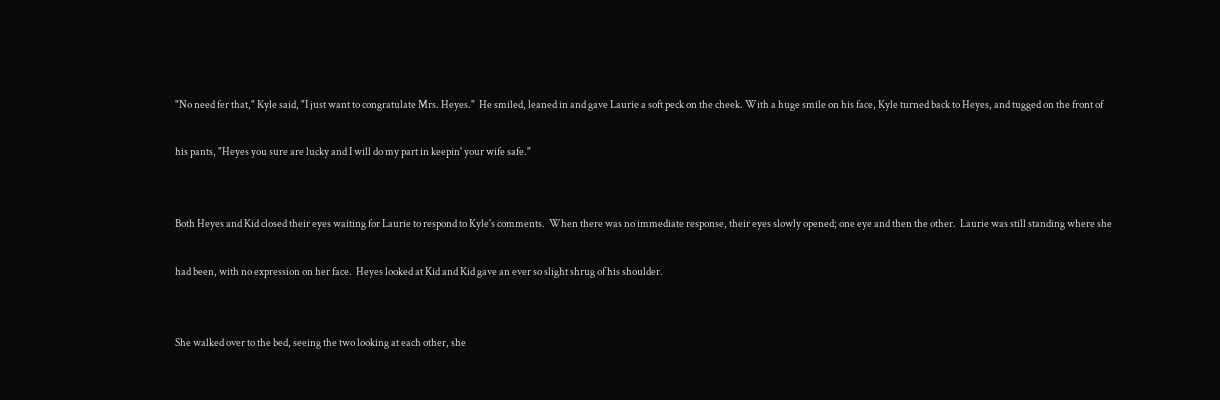"No need fer that," Kyle said, "I just want to congratulate Mrs. Heyes."  He smiled, leaned in and gave Laurie a soft peck on the cheek. With a huge smile on his face, Kyle turned back to Heyes, and tugged on the front of

his pants, "Heyes you sure are lucky and I will do my part in keepin' your wife safe."


Both Heyes and Kid closed their eyes waiting for Laurie to respond to Kyle's comments.  When there was no immediate response, their eyes slowly opened; one eye and then the other.  Laurie was still standing where she

had been, with no expression on her face.  Heyes looked at Kid and Kid gave an ever so slight shrug of his shoulder.


She walked over to the bed, seeing the two looking at each other, she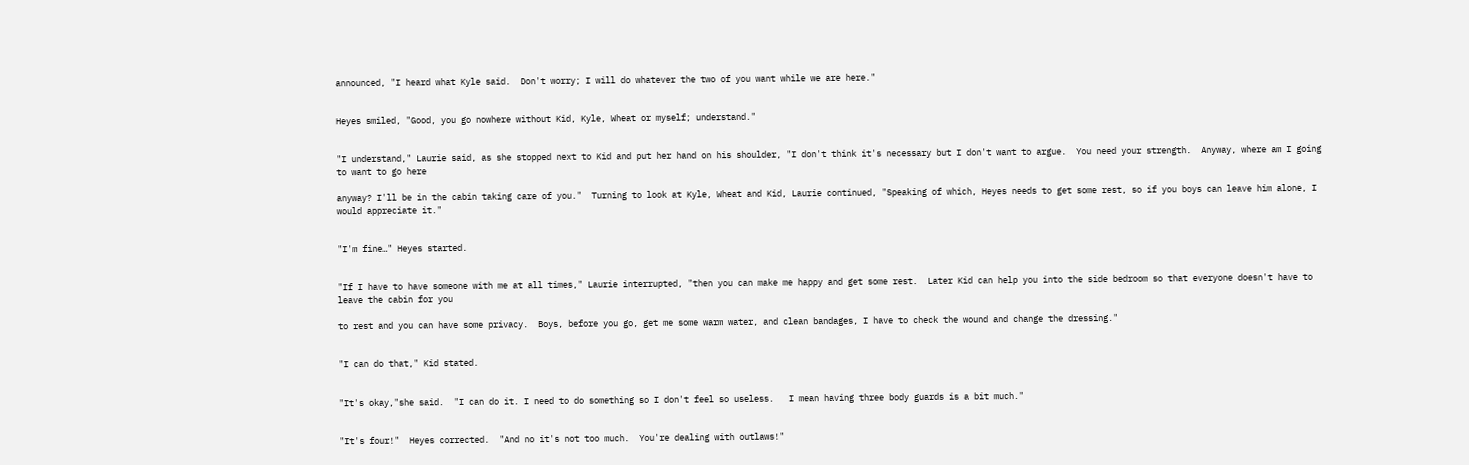announced, "I heard what Kyle said.  Don't worry; I will do whatever the two of you want while we are here."


Heyes smiled, "Good, you go nowhere without Kid, Kyle, Wheat or myself; understand."


"I understand," Laurie said, as she stopped next to Kid and put her hand on his shoulder, "I don't think it's necessary but I don't want to argue.  You need your strength.  Anyway, where am I going to want to go here

anyway? I'll be in the cabin taking care of you."  Turning to look at Kyle, Wheat and Kid, Laurie continued, "Speaking of which, Heyes needs to get some rest, so if you boys can leave him alone, I would appreciate it."


"I'm fine…" Heyes started.


"If I have to have someone with me at all times," Laurie interrupted, "then you can make me happy and get some rest.  Later Kid can help you into the side bedroom so that everyone doesn't have to leave the cabin for you

to rest and you can have some privacy.  Boys, before you go, get me some warm water, and clean bandages, I have to check the wound and change the dressing."


"I can do that," Kid stated.


"It's okay,"she said.  "I can do it. I need to do something so I don't feel so useless.   I mean having three body guards is a bit much."


"It's four!"  Heyes corrected.  "And no it's not too much.  You're dealing with outlaws!"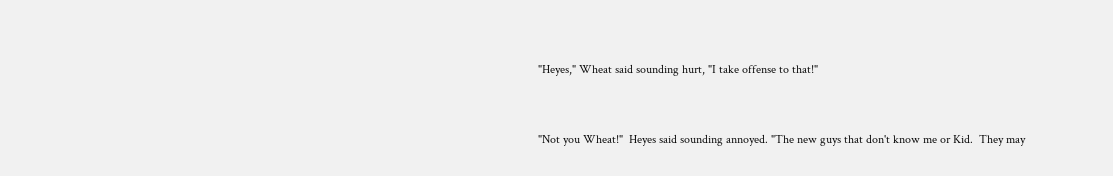"Heyes," Wheat said sounding hurt, "I take offense to that!"


"Not you Wheat!"  Heyes said sounding annoyed. "The new guys that don't know me or Kid.  They may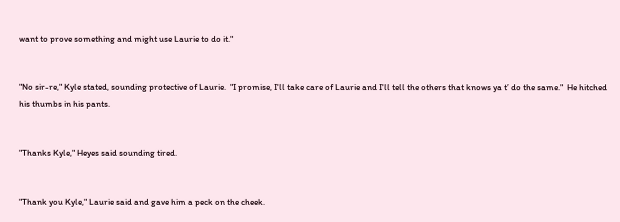want to prove something and might use Laurie to do it."


"No sir-re," Kyle stated, sounding protective of Laurie.  "I promise, I'll take care of Laurie and I'll tell the others that knows ya t’ do the same."  He hitched his thumbs in his pants.


"Thanks Kyle," Heyes said sounding tired.


"Thank you Kyle," Laurie said and gave him a peck on the cheek.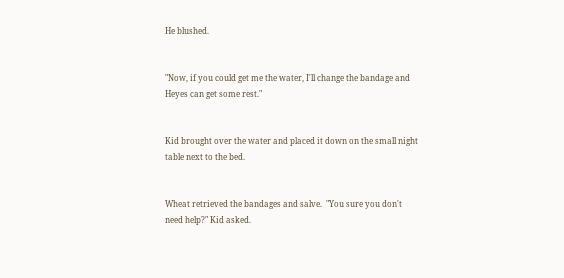He blushed.


"Now, if you could get me the water, I'll change the bandage and Heyes can get some rest."


Kid brought over the water and placed it down on the small night table next to the bed.


Wheat retrieved the bandages and salve.  "You sure you don't need help?" Kid asked.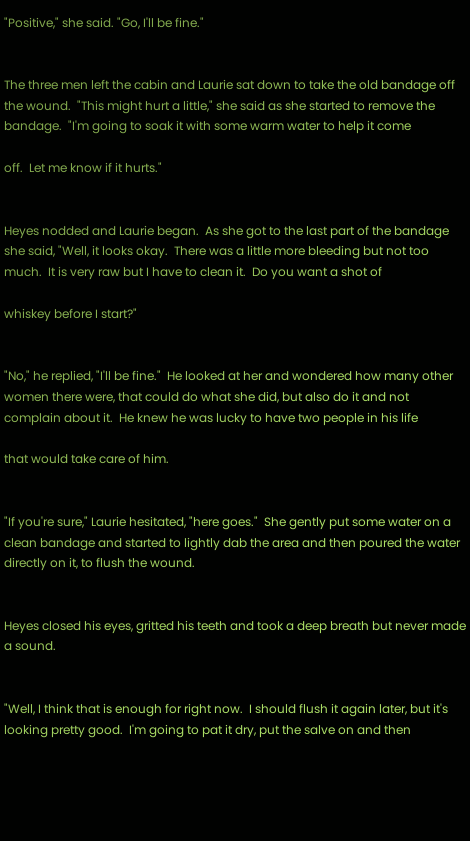"Positive," she said. "Go, I'll be fine."


The three men left the cabin and Laurie sat down to take the old bandage off the wound.  "This might hurt a little," she said as she started to remove the bandage.  "I'm going to soak it with some warm water to help it come

off.  Let me know if it hurts."


Heyes nodded and Laurie began.  As she got to the last part of the bandage she said, "Well, it looks okay.  There was a little more bleeding but not too much.  It is very raw but I have to clean it.  Do you want a shot of

whiskey before I start?"


"No," he replied, "I'll be fine."  He looked at her and wondered how many other women there were, that could do what she did, but also do it and not complain about it.  He knew he was lucky to have two people in his life

that would take care of him.


"If you're sure," Laurie hesitated, "here goes."  She gently put some water on a clean bandage and started to lightly dab the area and then poured the water directly on it, to flush the wound.


Heyes closed his eyes, gritted his teeth and took a deep breath but never made a sound.


"Well, I think that is enough for right now.  I should flush it again later, but it's looking pretty good.  I'm going to pat it dry, put the salve on and then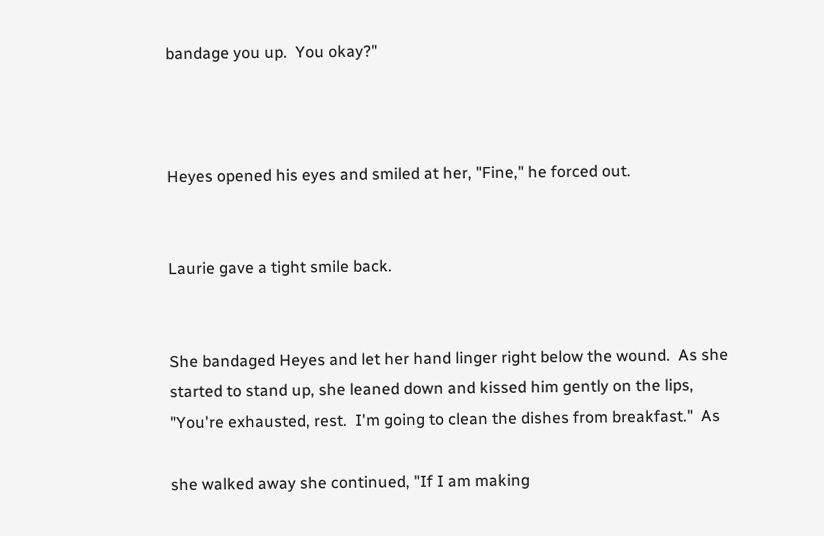bandage you up.  You okay?"



Heyes opened his eyes and smiled at her, "Fine," he forced out.


Laurie gave a tight smile back.


She bandaged Heyes and let her hand linger right below the wound.  As she started to stand up, she leaned down and kissed him gently on the lips, "You're exhausted, rest.  I'm going to clean the dishes from breakfast."  As

she walked away she continued, "If I am making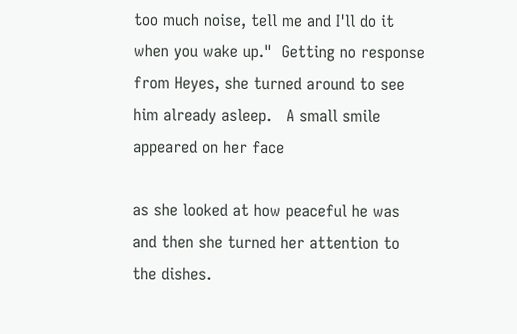too much noise, tell me and I'll do it when you wake up."  Getting no response from Heyes, she turned around to see him already asleep.   A small smile appeared on her face

as she looked at how peaceful he was and then she turned her attention to the dishes.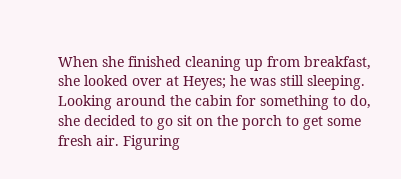When she finished cleaning up from breakfast, she looked over at Heyes; he was still sleeping.  Looking around the cabin for something to do, she decided to go sit on the porch to get some fresh air. Figuring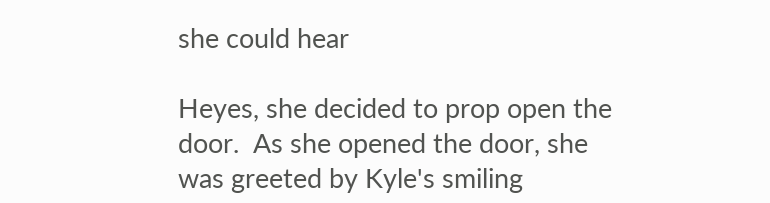she could hear

Heyes, she decided to prop open the door.  As she opened the door, she was greeted by Kyle's smiling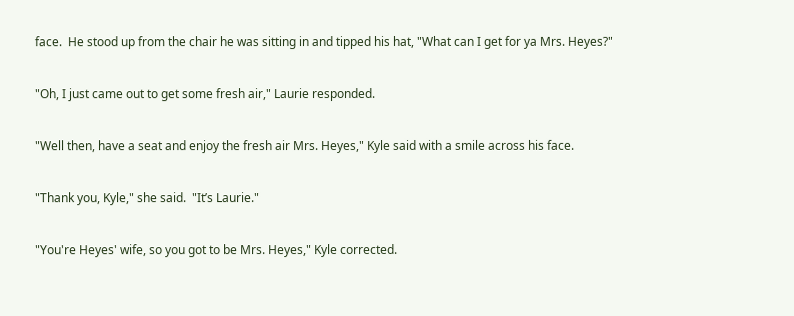face.  He stood up from the chair he was sitting in and tipped his hat, "What can I get for ya Mrs. Heyes?"


"Oh, I just came out to get some fresh air," Laurie responded.


"Well then, have a seat and enjoy the fresh air Mrs. Heyes," Kyle said with a smile across his face.


"Thank you, Kyle," she said.  "It’s Laurie."


"You're Heyes' wife, so you got to be Mrs. Heyes," Kyle corrected.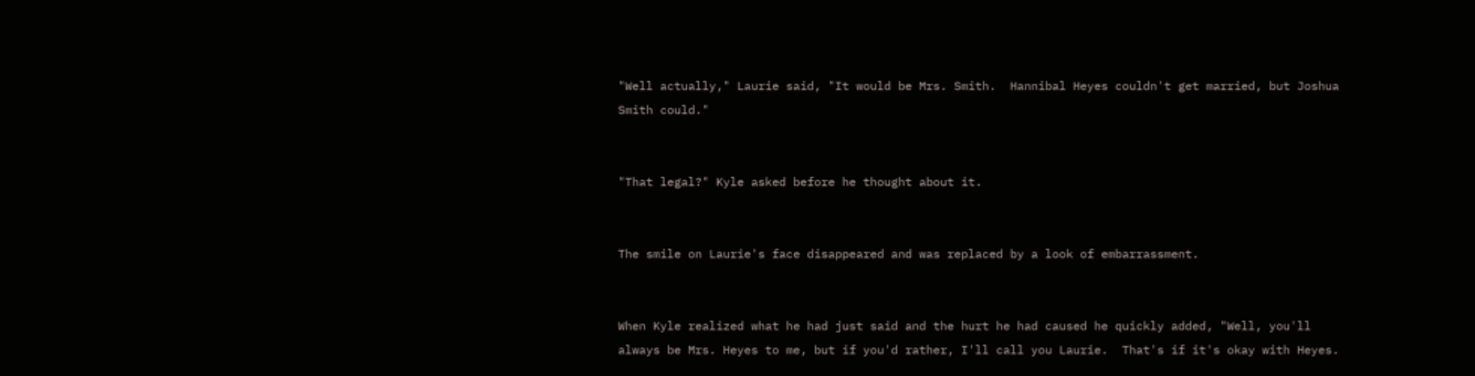"Well actually," Laurie said, "It would be Mrs. Smith.  Hannibal Heyes couldn't get married, but Joshua Smith could."


"That legal?" Kyle asked before he thought about it.


The smile on Laurie's face disappeared and was replaced by a look of embarrassment.


When Kyle realized what he had just said and the hurt he had caused he quickly added, "Well, you'll always be Mrs. Heyes to me, but if you'd rather, I'll call you Laurie.  That's if it's okay with Heyes.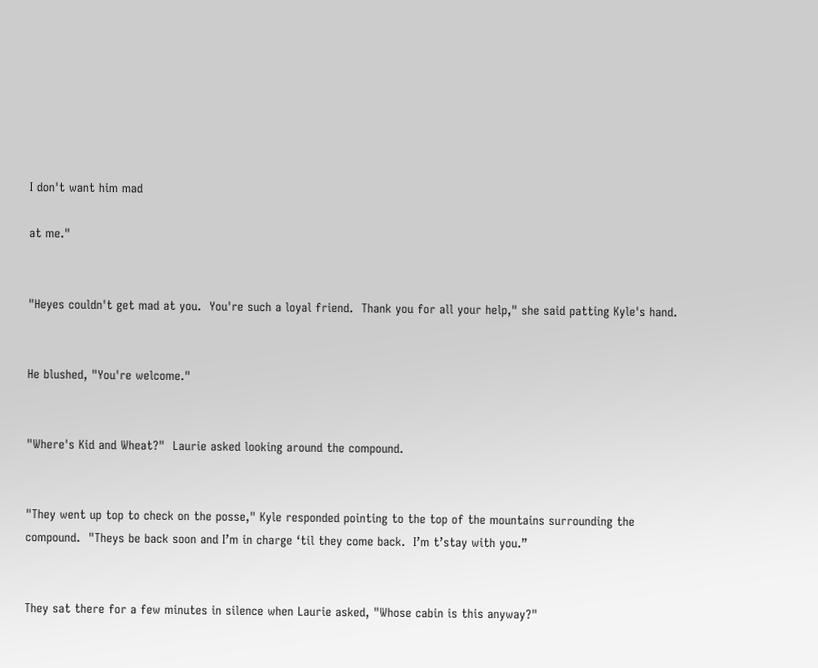I don't want him mad

at me."


"Heyes couldn't get mad at you.  You're such a loyal friend.  Thank you for all your help," she said patting Kyle's hand.


He blushed, "You're welcome."


"Where's Kid and Wheat?"  Laurie asked looking around the compound.


"They went up top to check on the posse," Kyle responded pointing to the top of the mountains surrounding the compound.  "Theys be back soon and I’m in charge ‘til they come back.  I’m t’stay with you.”


They sat there for a few minutes in silence when Laurie asked, "Whose cabin is this anyway?"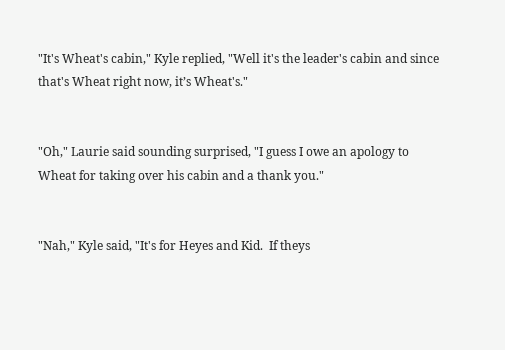"It's Wheat's cabin," Kyle replied, "Well it's the leader's cabin and since that's Wheat right now, it’s Wheat's."


"Oh," Laurie said sounding surprised, "I guess I owe an apology to Wheat for taking over his cabin and a thank you."


"Nah," Kyle said, "It's for Heyes and Kid.  If theys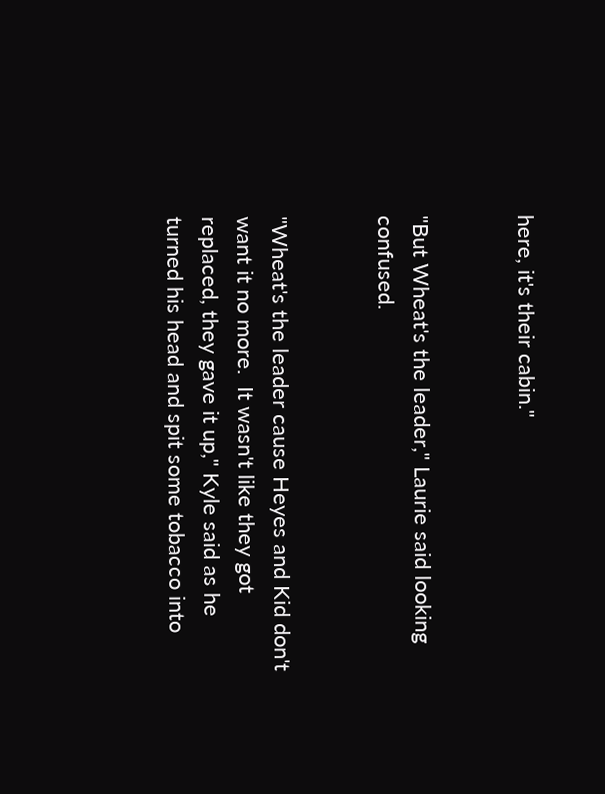here, it's their cabin."


"But Wheat's the leader," Laurie said looking confused.


"Wheat's the leader cause Heyes and Kid don't want it no more.  It wasn't like they got replaced, they gave it up," Kyle said as he turned his head and spit some tobacco into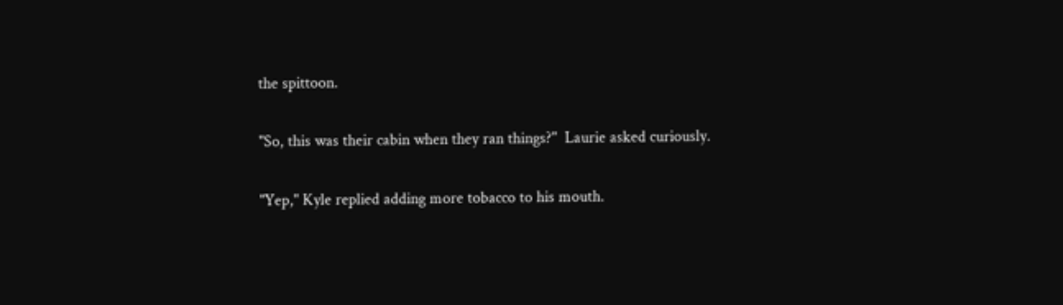the spittoon.


"So, this was their cabin when they ran things?"  Laurie asked curiously.


"Yep," Kyle replied adding more tobacco to his mouth.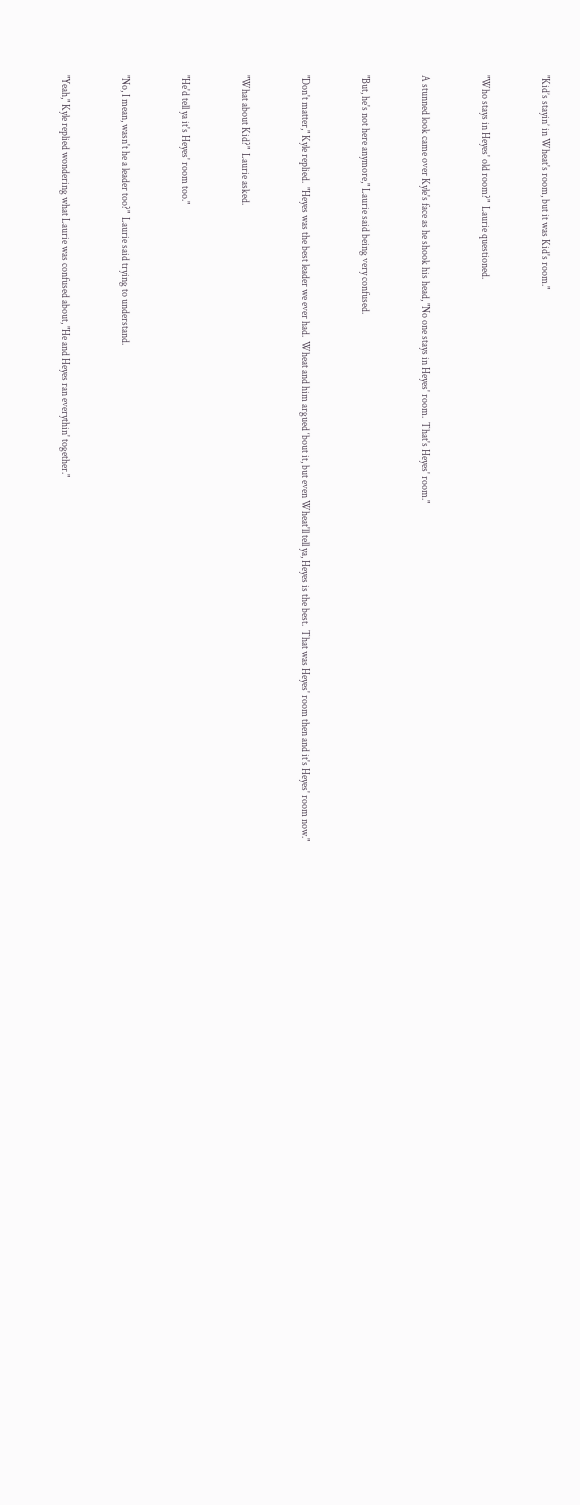"Kid’s stayin’ in Wheat's room, but it was Kid's room."


"Who stays in Heyes' old room?"  Laurie questioned.


A stunned look came over Kyle's face as he shook his head, "No one stays in Heyes' room.  That's Heyes' room."


"But, he's not here anymore," Laurie said being very confused.


"Don't matter," Kyle replied.  "Heyes was the best leader we ever had.  Wheat and him argued ‘bout it, but even Wheat'll tell ya, Heyes is the best.  That was Heyes' room then and it's Heyes' room now."


"What about Kid?"  Laurie asked.


"He'd tell ya it's Heyes' room too."


"No, I mean, wasn't he a leader too?"  Laurie said trying to understand.


"Yeah," Kyle replied wondering what Laurie was confused about, "He and Heyes ran everythin' together."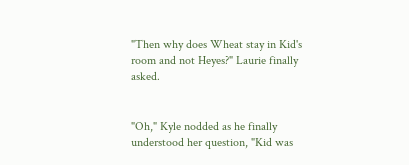"Then why does Wheat stay in Kid's room and not Heyes?" Laurie finally asked.


"Oh," Kyle nodded as he finally understood her question, "Kid was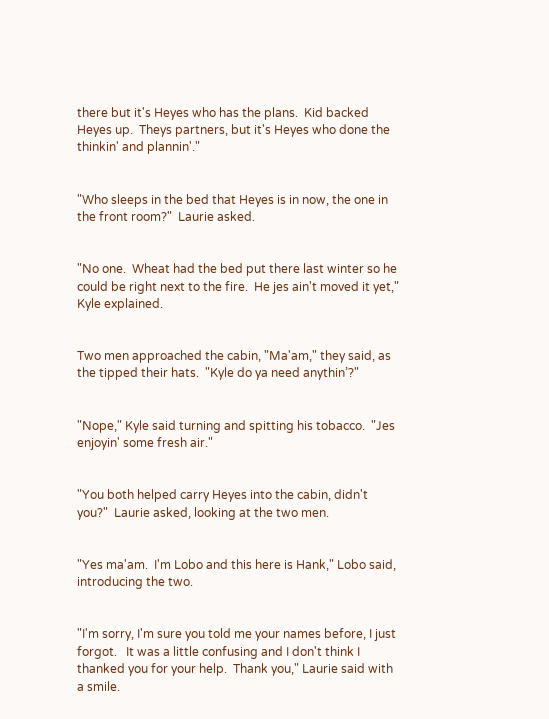there but it's Heyes who has the plans.  Kid backed Heyes up.  Theys partners, but it's Heyes who done the thinkin' and plannin'."


"Who sleeps in the bed that Heyes is in now, the one in the front room?"  Laurie asked.


"No one.  Wheat had the bed put there last winter so he could be right next to the fire.  He jes ain't moved it yet," Kyle explained.


Two men approached the cabin, "Ma'am," they said, as the tipped their hats.  "Kyle do ya need anythin’?"


"Nope," Kyle said turning and spitting his tobacco.  "Jes enjoyin' some fresh air."


"You both helped carry Heyes into the cabin, didn't you?"  Laurie asked, looking at the two men.


"Yes ma'am.  I'm Lobo and this here is Hank," Lobo said, introducing the two.


"I'm sorry, I'm sure you told me your names before, I just forgot.   It was a little confusing and I don't think I thanked you for your help.  Thank you," Laurie said with a smile.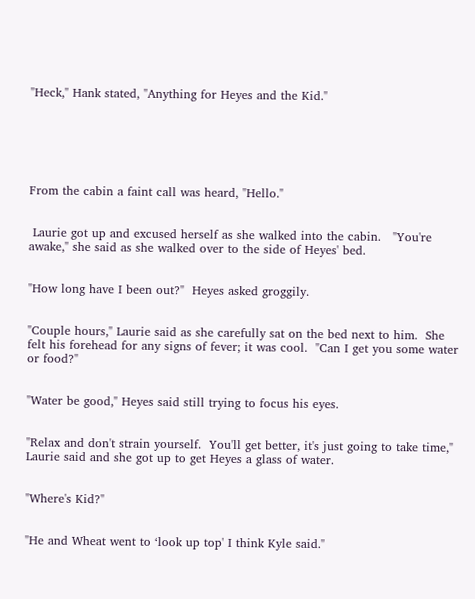"Heck," Hank stated, "Anything for Heyes and the Kid."






From the cabin a faint call was heard, "Hello."


 Laurie got up and excused herself as she walked into the cabin.   "You're awake," she said as she walked over to the side of Heyes' bed.


"How long have I been out?"  Heyes asked groggily.


"Couple hours," Laurie said as she carefully sat on the bed next to him.  She felt his forehead for any signs of fever; it was cool.  "Can I get you some water or food?"


"Water be good," Heyes said still trying to focus his eyes.


"Relax and don't strain yourself.  You'll get better, it's just going to take time," Laurie said and she got up to get Heyes a glass of water.


"Where's Kid?"


"He and Wheat went to ‘look up top' I think Kyle said."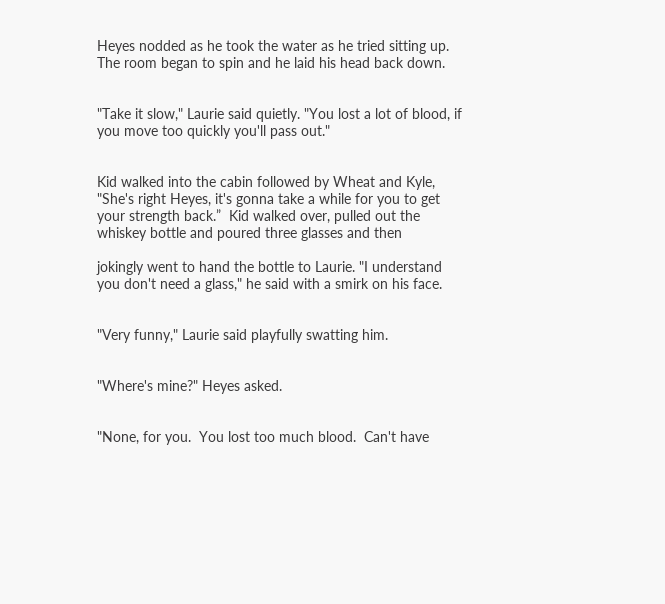Heyes nodded as he took the water as he tried sitting up.  The room began to spin and he laid his head back down.


"Take it slow," Laurie said quietly. "You lost a lot of blood, if you move too quickly you'll pass out."


Kid walked into the cabin followed by Wheat and Kyle, "She's right Heyes, it's gonna take a while for you to get your strength back.”  Kid walked over, pulled out the whiskey bottle and poured three glasses and then

jokingly went to hand the bottle to Laurie. "I understand you don't need a glass," he said with a smirk on his face.


"Very funny," Laurie said playfully swatting him.


"Where's mine?" Heyes asked.


"None, for you.  You lost too much blood.  Can't have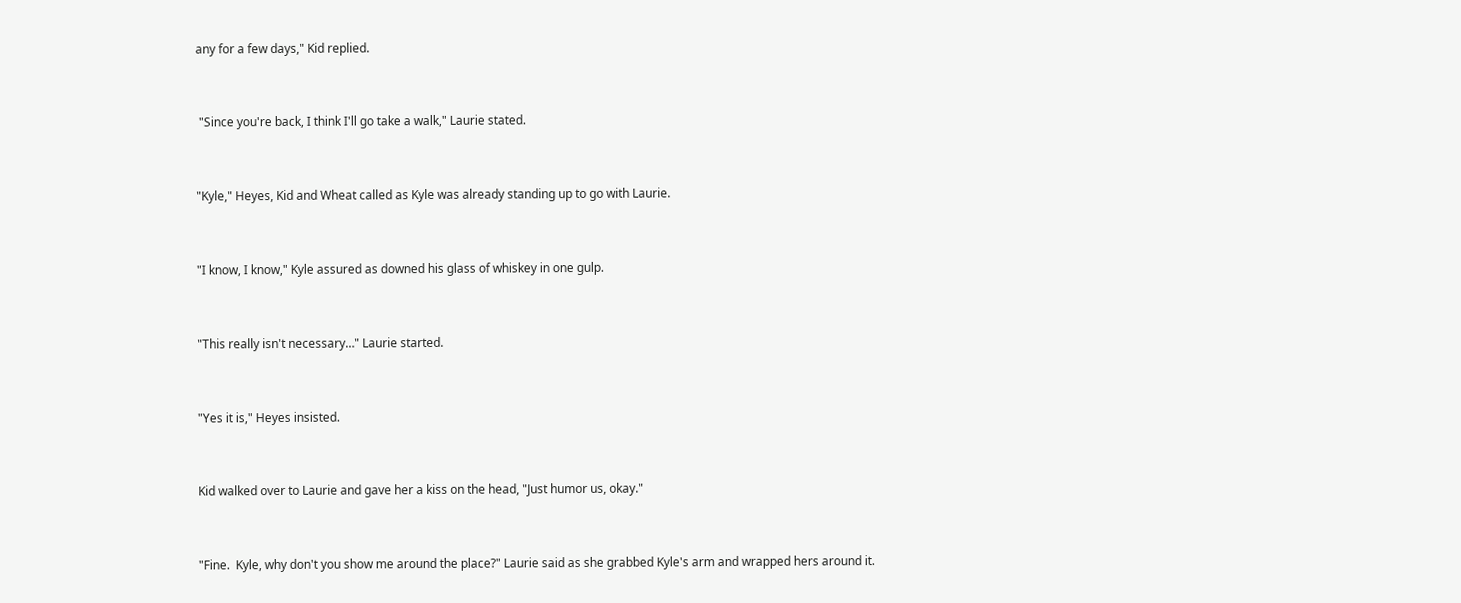any for a few days," Kid replied.


 "Since you're back, I think I'll go take a walk," Laurie stated.


"Kyle," Heyes, Kid and Wheat called as Kyle was already standing up to go with Laurie.


"I know, I know," Kyle assured as downed his glass of whiskey in one gulp.


"This really isn't necessary…" Laurie started.


"Yes it is," Heyes insisted.


Kid walked over to Laurie and gave her a kiss on the head, "Just humor us, okay."


"Fine.  Kyle, why don't you show me around the place?" Laurie said as she grabbed Kyle's arm and wrapped hers around it.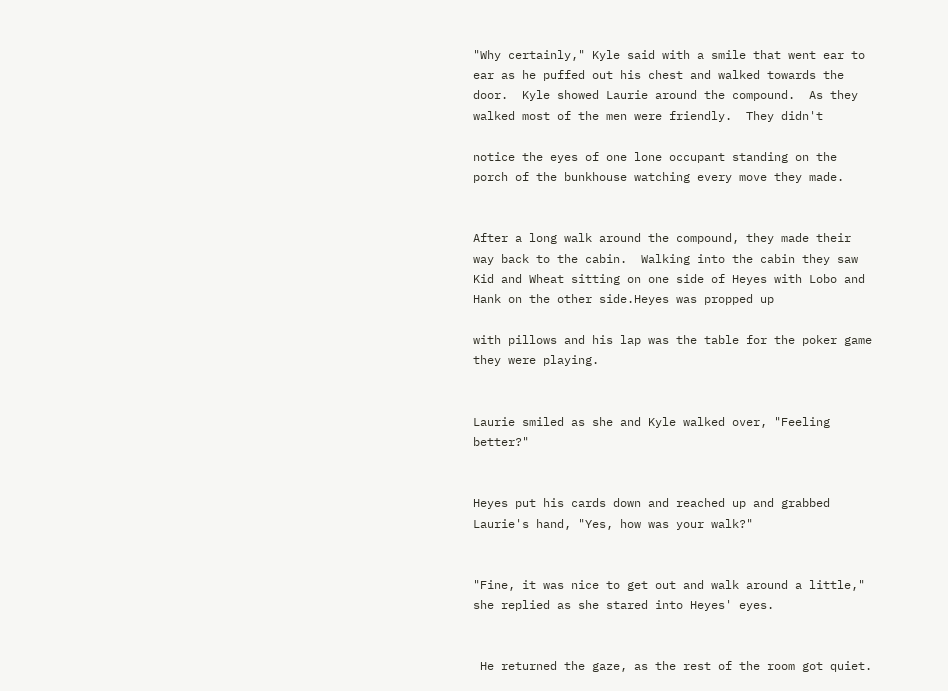"Why certainly," Kyle said with a smile that went ear to ear as he puffed out his chest and walked towards the door.  Kyle showed Laurie around the compound.  As they walked most of the men were friendly.  They didn't

notice the eyes of one lone occupant standing on the porch of the bunkhouse watching every move they made.


After a long walk around the compound, they made their way back to the cabin.  Walking into the cabin they saw Kid and Wheat sitting on one side of Heyes with Lobo and Hank on the other side.Heyes was propped up

with pillows and his lap was the table for the poker game they were playing.


Laurie smiled as she and Kyle walked over, "Feeling better?"


Heyes put his cards down and reached up and grabbed Laurie's hand, "Yes, how was your walk?"


"Fine, it was nice to get out and walk around a little," she replied as she stared into Heyes' eyes.


 He returned the gaze, as the rest of the room got quiet.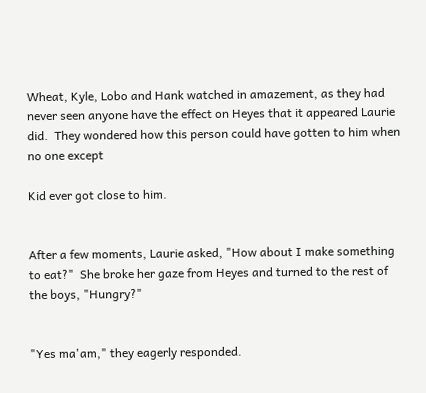Wheat, Kyle, Lobo and Hank watched in amazement, as they had never seen anyone have the effect on Heyes that it appeared Laurie did.  They wondered how this person could have gotten to him when no one except

Kid ever got close to him.


After a few moments, Laurie asked, "How about I make something to eat?"  She broke her gaze from Heyes and turned to the rest of the boys, "Hungry?"


"Yes ma'am," they eagerly responded.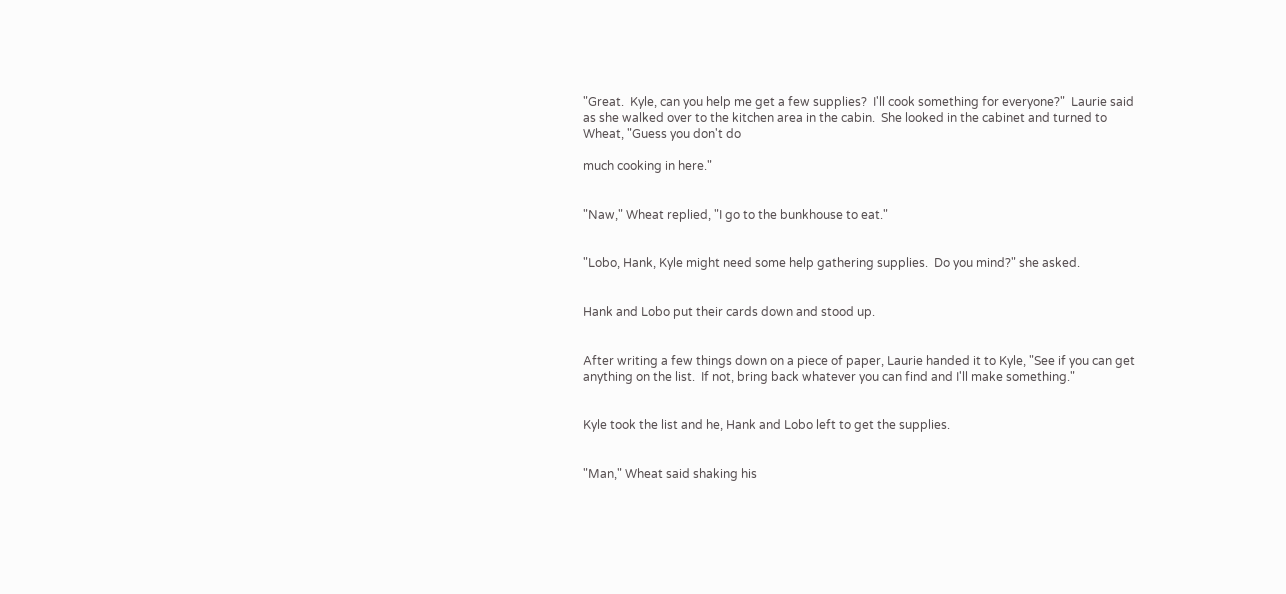"Great.  Kyle, can you help me get a few supplies?  I'll cook something for everyone?"  Laurie said as she walked over to the kitchen area in the cabin.  She looked in the cabinet and turned to Wheat, "Guess you don't do

much cooking in here."


"Naw," Wheat replied, "I go to the bunkhouse to eat."


"Lobo, Hank, Kyle might need some help gathering supplies.  Do you mind?" she asked.


Hank and Lobo put their cards down and stood up.


After writing a few things down on a piece of paper, Laurie handed it to Kyle, "See if you can get anything on the list.  If not, bring back whatever you can find and I'll make something."


Kyle took the list and he, Hank and Lobo left to get the supplies.


"Man," Wheat said shaking his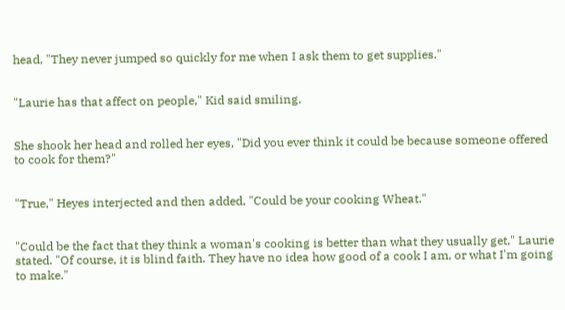head, "They never jumped so quickly for me when I ask them to get supplies."


"Laurie has that affect on people," Kid said smiling.


She shook her head and rolled her eyes, "Did you ever think it could be because someone offered to cook for them?"


"True," Heyes interjected and then added, "Could be your cooking Wheat."


"Could be the fact that they think a woman's cooking is better than what they usually get," Laurie stated. "Of course, it is blind faith. They have no idea how good of a cook I am, or what I'm going to make."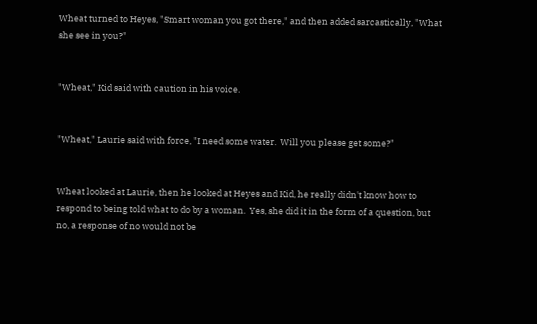Wheat turned to Heyes, "Smart woman you got there," and then added sarcastically, "What she see in you?"


"Wheat," Kid said with caution in his voice.


"Wheat," Laurie said with force, "I need some water.  Will you please get some?"


Wheat looked at Laurie, then he looked at Heyes and Kid, he really didn't know how to respond to being told what to do by a woman.  Yes, she did it in the form of a question, but no, a response of no would not be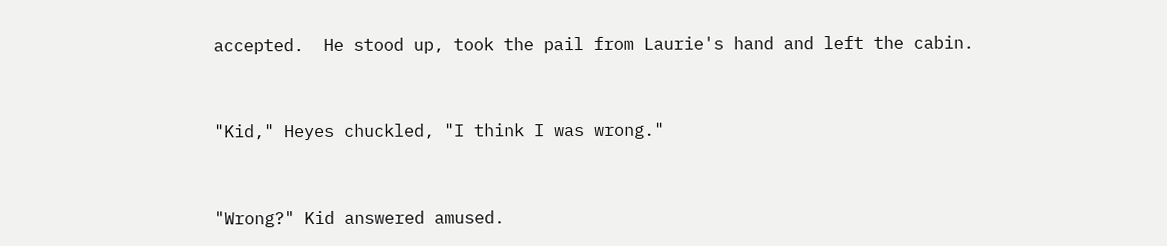accepted.  He stood up, took the pail from Laurie's hand and left the cabin.


"Kid," Heyes chuckled, "I think I was wrong."


"Wrong?" Kid answered amused.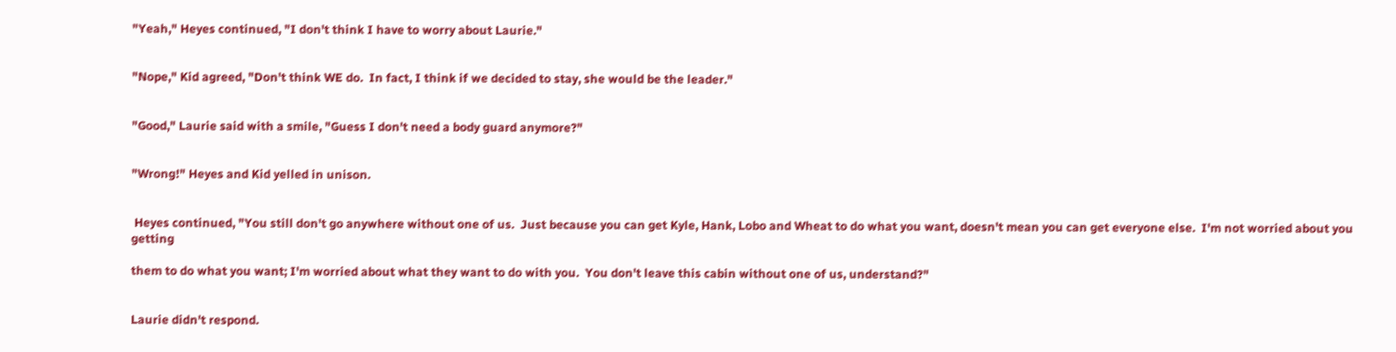"Yeah," Heyes continued, "I don't think I have to worry about Laurie."


"Nope," Kid agreed, "Don't think WE do.  In fact, I think if we decided to stay, she would be the leader."


"Good," Laurie said with a smile, "Guess I don't need a body guard anymore?"


"Wrong!" Heyes and Kid yelled in unison.


 Heyes continued, "You still don't go anywhere without one of us.  Just because you can get Kyle, Hank, Lobo and Wheat to do what you want, doesn't mean you can get everyone else.  I'm not worried about you getting

them to do what you want; I'm worried about what they want to do with you.  You don't leave this cabin without one of us, understand?"


Laurie didn't respond.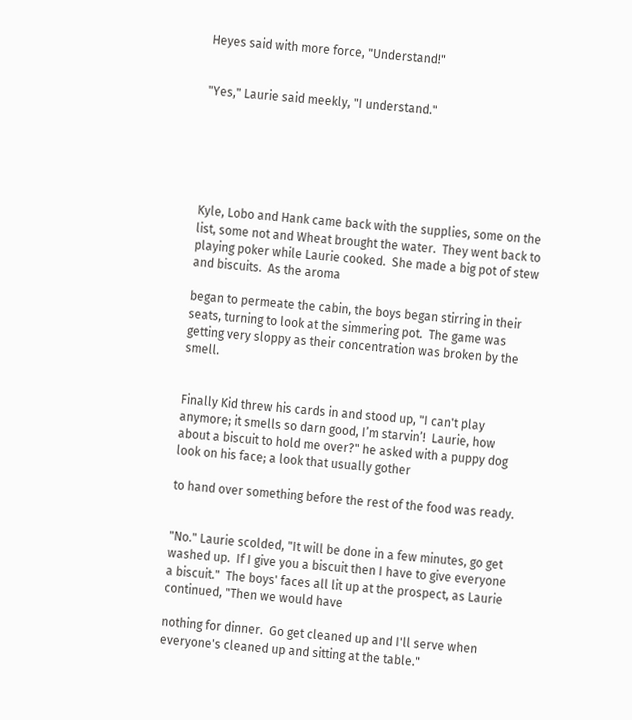Heyes said with more force, "Understand!"


"Yes," Laurie said meekly, "I understand."






Kyle, Lobo and Hank came back with the supplies, some on the list, some not and Wheat brought the water.  They went back to playing poker while Laurie cooked.  She made a big pot of stew and biscuits.  As the aroma

began to permeate the cabin, the boys began stirring in their seats, turning to look at the simmering pot.  The game was getting very sloppy as their concentration was broken by the smell.


Finally Kid threw his cards in and stood up, "I can't play anymore; it smells so darn good, I’m starvin’!  Laurie, how about a biscuit to hold me over?" he asked with a puppy dog look on his face; a look that usually gother

to hand over something before the rest of the food was ready.


"No." Laurie scolded, "It will be done in a few minutes, go get washed up.  If I give you a biscuit then I have to give everyone a biscuit."  The boys' faces all lit up at the prospect, as Laurie continued, "Then we would have

nothing for dinner.  Go get cleaned up and I'll serve when everyone's cleaned up and sitting at the table."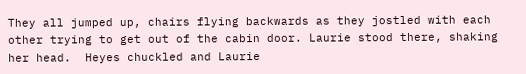They all jumped up, chairs flying backwards as they jostled with each other trying to get out of the cabin door. Laurie stood there, shaking her head.  Heyes chuckled and Laurie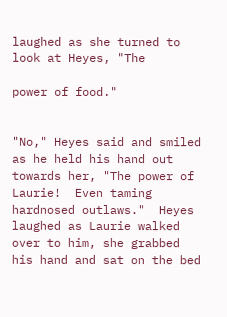laughed as she turned to look at Heyes, "The

power of food."


"No," Heyes said and smiled as he held his hand out towards her, "The power of Laurie!  Even taming hardnosed outlaws."  Heyes laughed as Laurie walked over to him, she grabbed his hand and sat on the bed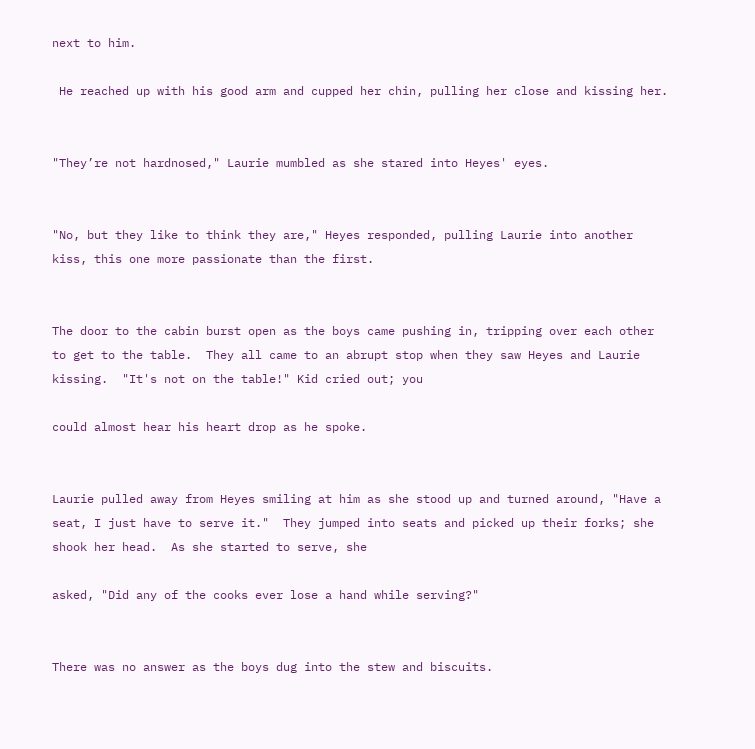next to him.

 He reached up with his good arm and cupped her chin, pulling her close and kissing her.


"They’re not hardnosed," Laurie mumbled as she stared into Heyes' eyes.


"No, but they like to think they are," Heyes responded, pulling Laurie into another kiss, this one more passionate than the first.


The door to the cabin burst open as the boys came pushing in, tripping over each other to get to the table.  They all came to an abrupt stop when they saw Heyes and Laurie kissing.  "It's not on the table!" Kid cried out; you

could almost hear his heart drop as he spoke.


Laurie pulled away from Heyes smiling at him as she stood up and turned around, "Have a seat, I just have to serve it."  They jumped into seats and picked up their forks; she shook her head.  As she started to serve, she

asked, "Did any of the cooks ever lose a hand while serving?"


There was no answer as the boys dug into the stew and biscuits.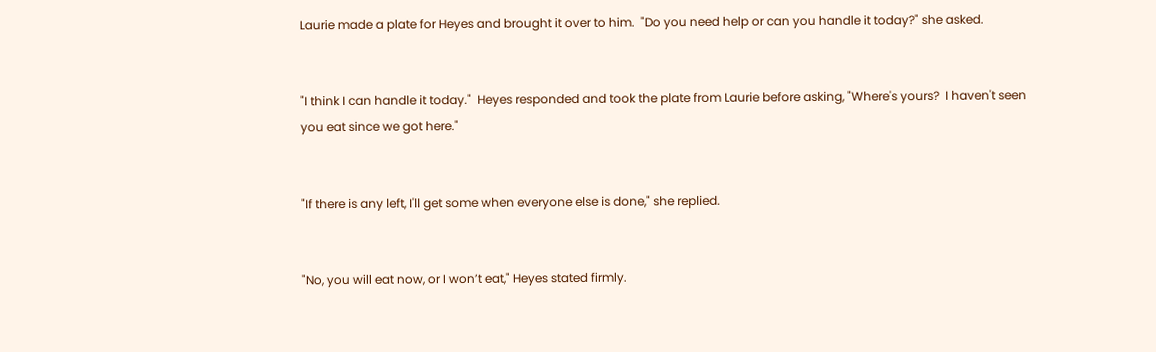Laurie made a plate for Heyes and brought it over to him.  "Do you need help or can you handle it today?" she asked.


"I think I can handle it today."  Heyes responded and took the plate from Laurie before asking, "Where's yours?  I haven't seen you eat since we got here."


"If there is any left, I'll get some when everyone else is done," she replied.


"No, you will eat now, or I won’t eat," Heyes stated firmly.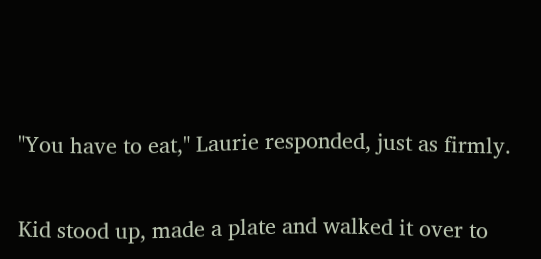"You have to eat," Laurie responded, just as firmly.


Kid stood up, made a plate and walked it over to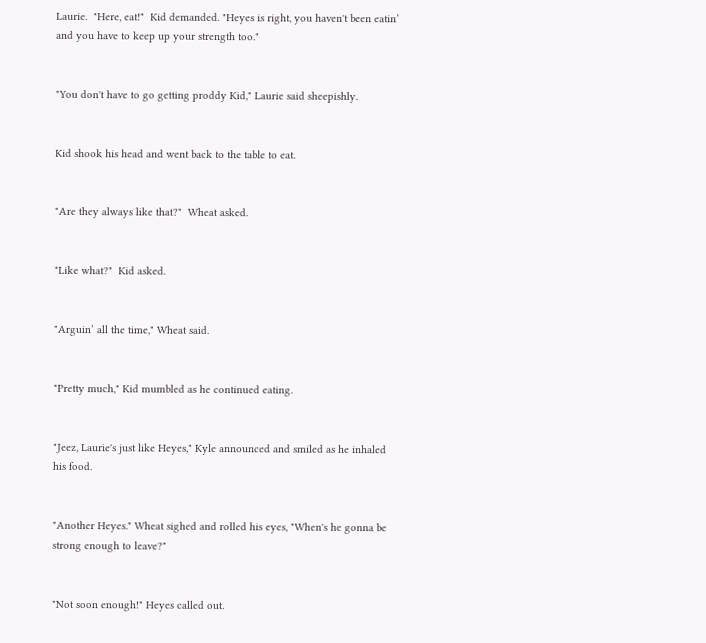Laurie.  "Here, eat!"  Kid demanded. "Heyes is right, you haven't been eatin’ and you have to keep up your strength too."


"You don't have to go getting proddy Kid," Laurie said sheepishly.


Kid shook his head and went back to the table to eat.


"Are they always like that?"  Wheat asked.


"Like what?"  Kid asked.


"Arguin’ all the time," Wheat said.


"Pretty much," Kid mumbled as he continued eating.


"Jeez, Laurie's just like Heyes," Kyle announced and smiled as he inhaled his food.


"Another Heyes." Wheat sighed and rolled his eyes, "When's he gonna be strong enough to leave?"


"Not soon enough!" Heyes called out.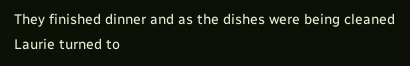They finished dinner and as the dishes were being cleaned Laurie turned to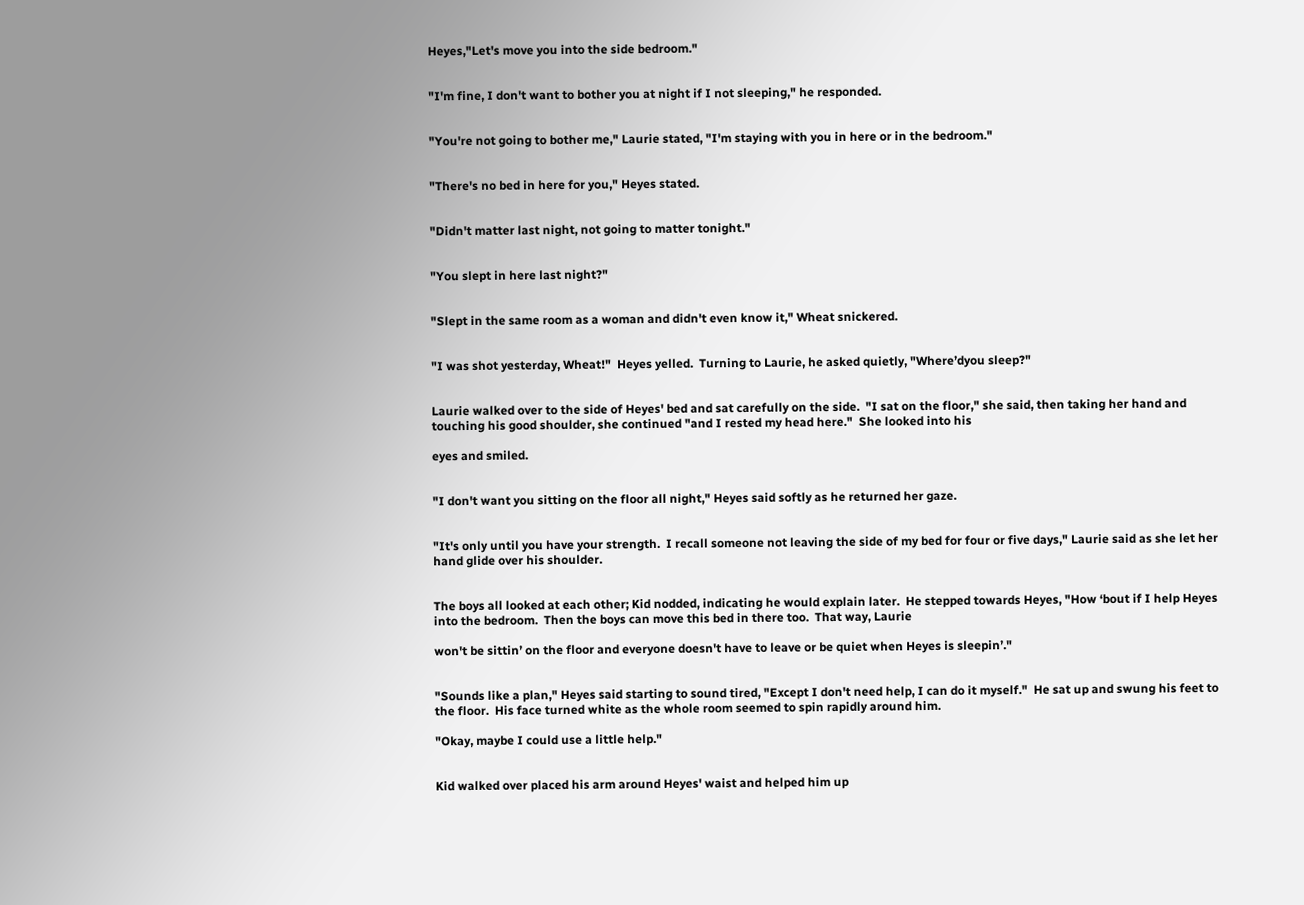Heyes,"Let's move you into the side bedroom."


"I'm fine, I don't want to bother you at night if I not sleeping," he responded.


"You're not going to bother me," Laurie stated, "I'm staying with you in here or in the bedroom."


"There's no bed in here for you," Heyes stated.


"Didn't matter last night, not going to matter tonight."


"You slept in here last night?"


"Slept in the same room as a woman and didn't even know it," Wheat snickered.


"I was shot yesterday, Wheat!"  Heyes yelled.  Turning to Laurie, he asked quietly, "Where’dyou sleep?"


Laurie walked over to the side of Heyes' bed and sat carefully on the side.  "I sat on the floor," she said, then taking her hand and touching his good shoulder, she continued "and I rested my head here."  She looked into his

eyes and smiled.


"I don't want you sitting on the floor all night," Heyes said softly as he returned her gaze.


"It's only until you have your strength.  I recall someone not leaving the side of my bed for four or five days," Laurie said as she let her hand glide over his shoulder.


The boys all looked at each other; Kid nodded, indicating he would explain later.  He stepped towards Heyes, "How ‘bout if I help Heyes into the bedroom.  Then the boys can move this bed in there too.  That way, Laurie

won't be sittin’ on the floor and everyone doesn't have to leave or be quiet when Heyes is sleepin’."


"Sounds like a plan," Heyes said starting to sound tired, "Except I don't need help, I can do it myself."  He sat up and swung his feet to the floor.  His face turned white as the whole room seemed to spin rapidly around him.

"Okay, maybe I could use a little help."


Kid walked over placed his arm around Heyes' waist and helped him up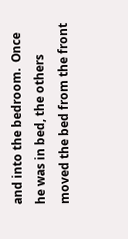and into the bedroom.  Once he was in bed, the others moved the bed from the front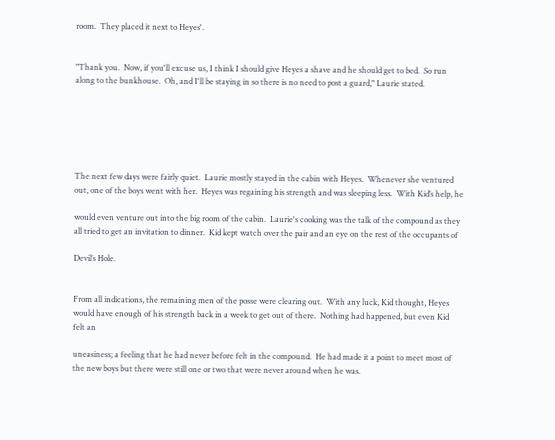room.  They placed it next to Heyes'.


"Thank you.  Now, if you'll excuse us, I think I should give Heyes a shave and he should get to bed.  So run along to the bunkhouse.  Oh, and I'll be staying in so there is no need to post a guard," Laurie stated.






The next few days were fairly quiet.  Laurie mostly stayed in the cabin with Heyes.  Whenever she ventured out, one of the boys went with her.  Heyes was regaining his strength and was sleeping less.  With Kid’s help, he

would even venture out into the big room of the cabin.  Laurie's cooking was the talk of the compound as they all tried to get an invitation to dinner.  Kid kept watch over the pair and an eye on the rest of the occupants of

Devil’s Hole.


From all indications, the remaining men of the posse were clearing out.  With any luck, Kid thought, Heyes would have enough of his strength back in a week to get out of there.  Nothing had happened, but even Kid felt an

uneasiness; a feeling that he had never before felt in the compound.  He had made it a point to meet most of the new boys but there were still one or two that were never around when he was.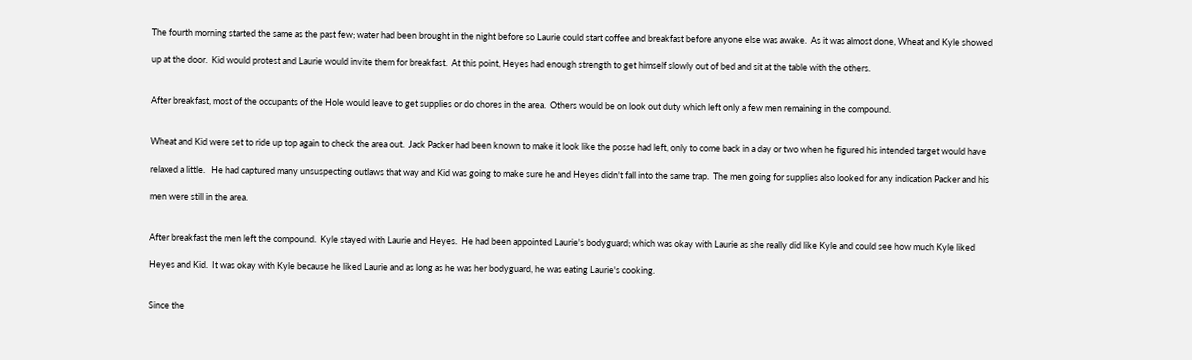The fourth morning started the same as the past few; water had been brought in the night before so Laurie could start coffee and breakfast before anyone else was awake.  As it was almost done, Wheat and Kyle showed

up at the door.  Kid would protest and Laurie would invite them for breakfast.  At this point, Heyes had enough strength to get himself slowly out of bed and sit at the table with the others.


After breakfast, most of the occupants of the Hole would leave to get supplies or do chores in the area.  Others would be on look out duty which left only a few men remaining in the compound.


Wheat and Kid were set to ride up top again to check the area out.  Jack Packer had been known to make it look like the posse had left, only to come back in a day or two when he figured his intended target would have

relaxed a little.   He had captured many unsuspecting outlaws that way and Kid was going to make sure he and Heyes didn't fall into the same trap.  The men going for supplies also looked for any indication Packer and his

men were still in the area.


After breakfast the men left the compound.  Kyle stayed with Laurie and Heyes.  He had been appointed Laurie's bodyguard; which was okay with Laurie as she really did like Kyle and could see how much Kyle liked

Heyes and Kid.  It was okay with Kyle because he liked Laurie and as long as he was her bodyguard, he was eating Laurie's cooking.


Since the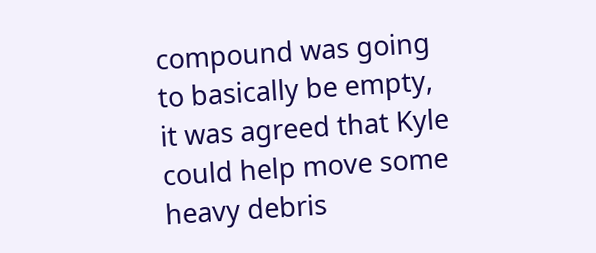compound was going to basically be empty, it was agreed that Kyle could help move some heavy debris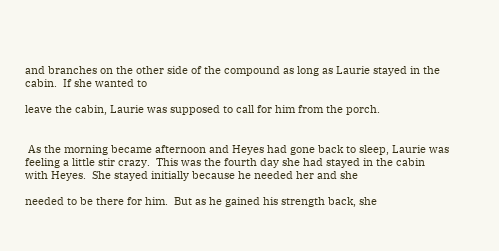and branches on the other side of the compound as long as Laurie stayed in the cabin.  If she wanted to

leave the cabin, Laurie was supposed to call for him from the porch.


 As the morning became afternoon and Heyes had gone back to sleep, Laurie was feeling a little stir crazy.  This was the fourth day she had stayed in the cabin with Heyes.  She stayed initially because he needed her and she

needed to be there for him.  But as he gained his strength back, she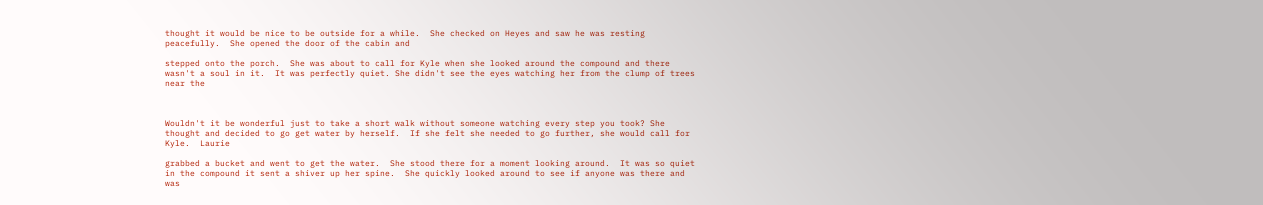thought it would be nice to be outside for a while.  She checked on Heyes and saw he was resting peacefully.  She opened the door of the cabin and

stepped onto the porch.  She was about to call for Kyle when she looked around the compound and there wasn't a soul in it.  It was perfectly quiet. She didn't see the eyes watching her from the clump of trees near the



Wouldn't it be wonderful just to take a short walk without someone watching every step you took? She thought and decided to go get water by herself.  If she felt she needed to go further, she would call for Kyle.  Laurie

grabbed a bucket and went to get the water.  She stood there for a moment looking around.  It was so quiet in the compound it sent a shiver up her spine.  She quickly looked around to see if anyone was there and was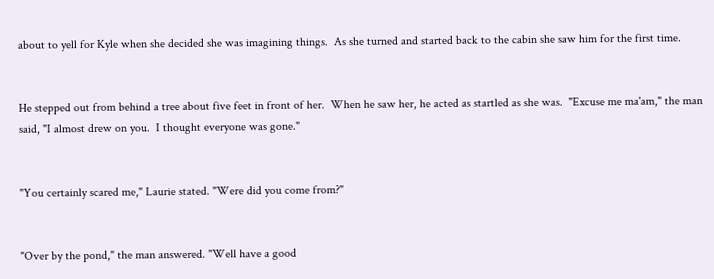about to yell for Kyle when she decided she was imagining things.  As she turned and started back to the cabin she saw him for the first time.


He stepped out from behind a tree about five feet in front of her.  When he saw her, he acted as startled as she was.  "Excuse me ma'am," the man said, "I almost drew on you.  I thought everyone was gone."


"You certainly scared me," Laurie stated. "Were did you come from?"


"Over by the pond," the man answered. "Well have a good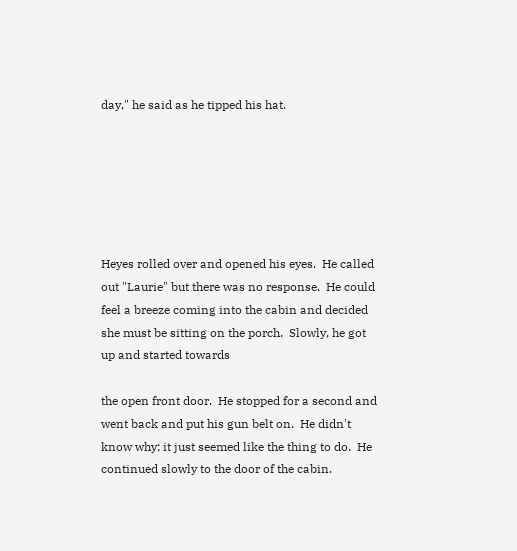day," he said as he tipped his hat.






Heyes rolled over and opened his eyes.  He called out "Laurie" but there was no response.  He could feel a breeze coming into the cabin and decided she must be sitting on the porch.  Slowly, he got up and started towards

the open front door.  He stopped for a second and went back and put his gun belt on.  He didn't know why; it just seemed like the thing to do.  He continued slowly to the door of the cabin.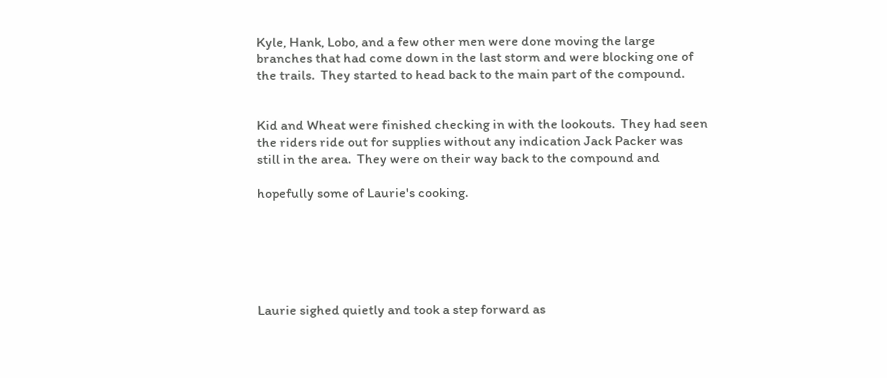Kyle, Hank, Lobo, and a few other men were done moving the large branches that had come down in the last storm and were blocking one of the trails.  They started to head back to the main part of the compound.


Kid and Wheat were finished checking in with the lookouts.  They had seen the riders ride out for supplies without any indication Jack Packer was still in the area.  They were on their way back to the compound and

hopefully some of Laurie's cooking.






Laurie sighed quietly and took a step forward as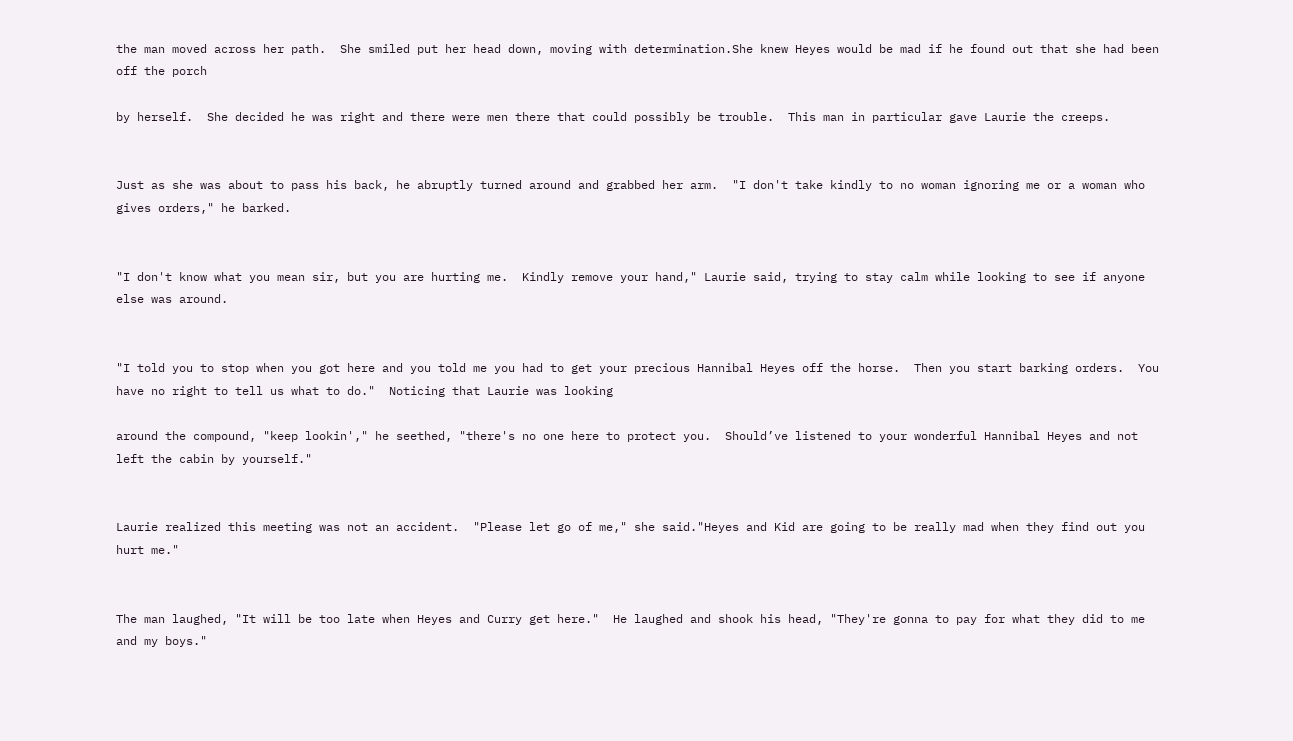the man moved across her path.  She smiled put her head down, moving with determination.She knew Heyes would be mad if he found out that she had been off the porch

by herself.  She decided he was right and there were men there that could possibly be trouble.  This man in particular gave Laurie the creeps.


Just as she was about to pass his back, he abruptly turned around and grabbed her arm.  "I don't take kindly to no woman ignoring me or a woman who gives orders," he barked.


"I don't know what you mean sir, but you are hurting me.  Kindly remove your hand," Laurie said, trying to stay calm while looking to see if anyone else was around.


"I told you to stop when you got here and you told me you had to get your precious Hannibal Heyes off the horse.  Then you start barking orders.  You have no right to tell us what to do."  Noticing that Laurie was looking

around the compound, "keep lookin'," he seethed, "there's no one here to protect you.  Should’ve listened to your wonderful Hannibal Heyes and not left the cabin by yourself."


Laurie realized this meeting was not an accident.  "Please let go of me," she said."Heyes and Kid are going to be really mad when they find out you hurt me."


The man laughed, "It will be too late when Heyes and Curry get here."  He laughed and shook his head, "They're gonna to pay for what they did to me and my boys."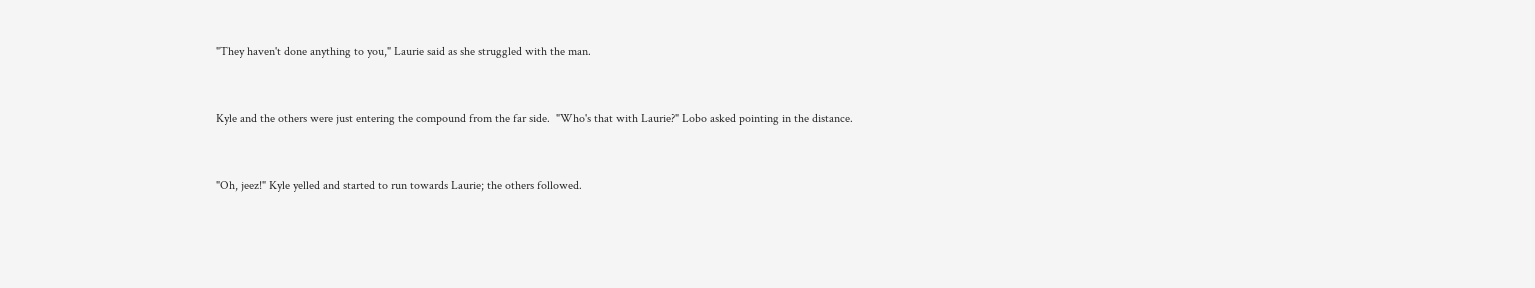"They haven't done anything to you," Laurie said as she struggled with the man.


Kyle and the others were just entering the compound from the far side.  "Who's that with Laurie?" Lobo asked pointing in the distance.


"Oh, jeez!" Kyle yelled and started to run towards Laurie; the others followed.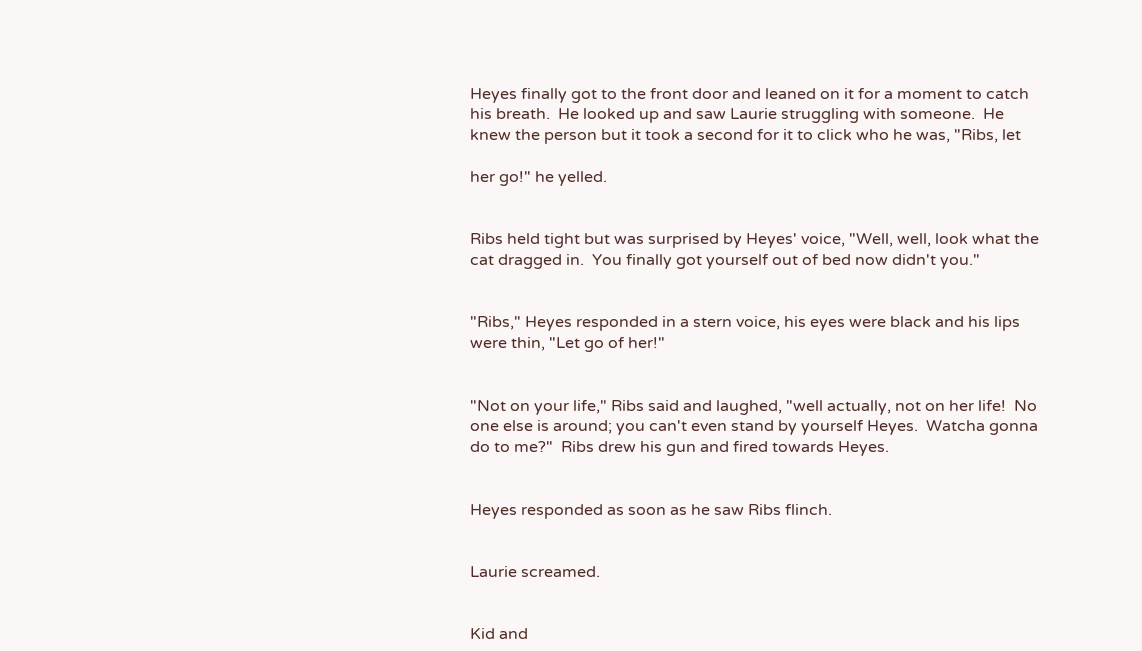Heyes finally got to the front door and leaned on it for a moment to catch his breath.  He looked up and saw Laurie struggling with someone.  He knew the person but it took a second for it to click who he was, "Ribs, let

her go!" he yelled.


Ribs held tight but was surprised by Heyes' voice, "Well, well, look what the cat dragged in.  You finally got yourself out of bed now didn't you."


"Ribs," Heyes responded in a stern voice, his eyes were black and his lips were thin, "Let go of her!"


"Not on your life," Ribs said and laughed, "well actually, not on her life!  No one else is around; you can't even stand by yourself Heyes.  Watcha gonna do to me?"  Ribs drew his gun and fired towards Heyes.


Heyes responded as soon as he saw Ribs flinch.


Laurie screamed.


Kid and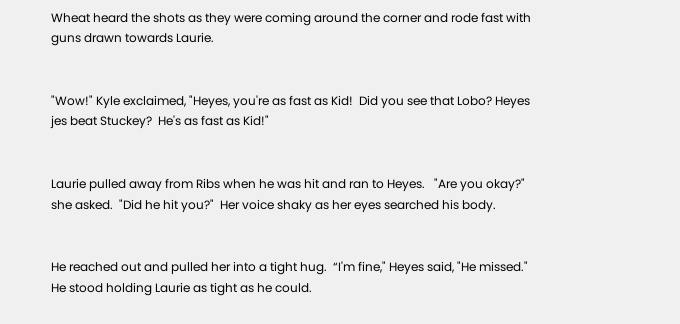Wheat heard the shots as they were coming around the corner and rode fast with guns drawn towards Laurie.


"Wow!" Kyle exclaimed, "Heyes, you're as fast as Kid!  Did you see that Lobo? Heyes jes beat Stuckey?  He's as fast as Kid!"


Laurie pulled away from Ribs when he was hit and ran to Heyes.   "Are you okay?" she asked.  "Did he hit you?"  Her voice shaky as her eyes searched his body.


He reached out and pulled her into a tight hug.  “I'm fine," Heyes said, "He missed."  He stood holding Laurie as tight as he could.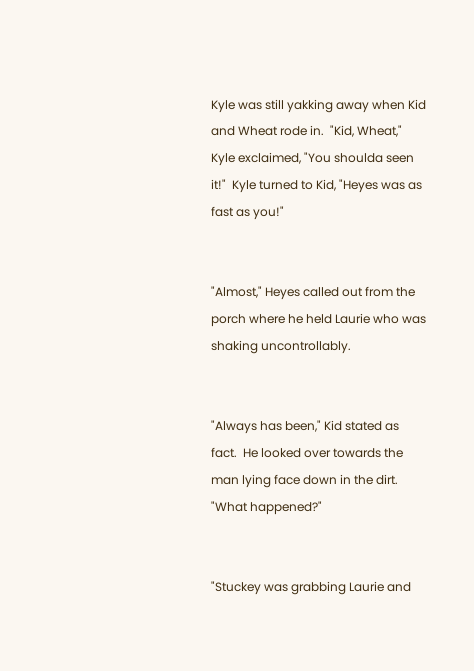Kyle was still yakking away when Kid and Wheat rode in.  "Kid, Wheat," Kyle exclaimed, "You shoulda seen it!"  Kyle turned to Kid, "Heyes was as fast as you!"


"Almost," Heyes called out from the porch where he held Laurie who was shaking uncontrollably.


"Always has been," Kid stated as fact.  He looked over towards the man lying face down in the dirt.  "What happened?"


"Stuckey was grabbing Laurie and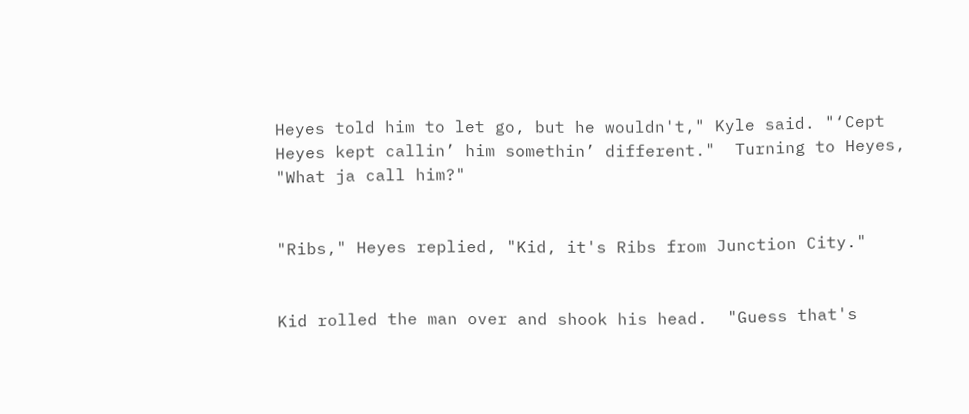Heyes told him to let go, but he wouldn't," Kyle said. "‘Cept Heyes kept callin’ him somethin’ different."  Turning to Heyes, "What ja call him?"


"Ribs," Heyes replied, "Kid, it's Ribs from Junction City."


Kid rolled the man over and shook his head.  "Guess that's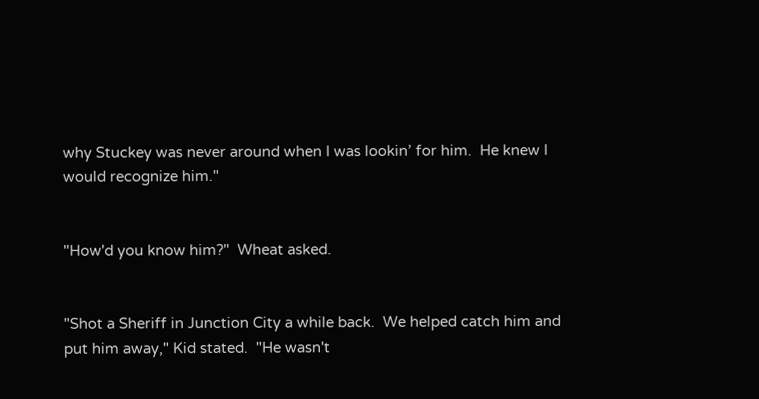why Stuckey was never around when I was lookin’ for him.  He knew I would recognize him."


"How'd you know him?"  Wheat asked.


"Shot a Sheriff in Junction City a while back.  We helped catch him and put him away," Kid stated.  "He wasn't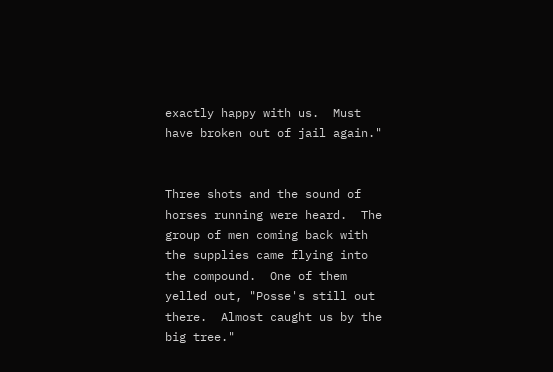exactly happy with us.  Must have broken out of jail again."


Three shots and the sound of horses running were heard.  The group of men coming back with the supplies came flying into the compound.  One of them yelled out, "Posse's still out there.  Almost caught us by the big tree."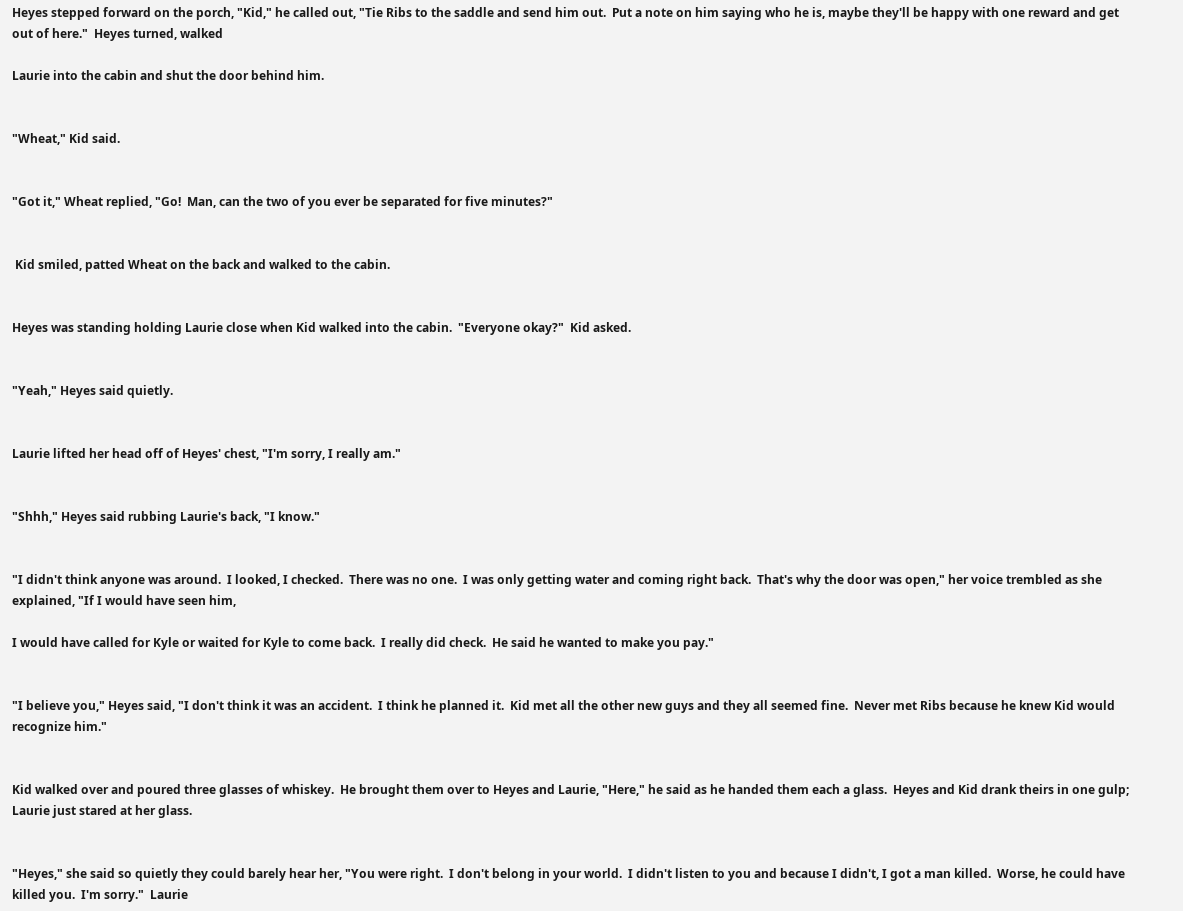Heyes stepped forward on the porch, "Kid," he called out, "Tie Ribs to the saddle and send him out.  Put a note on him saying who he is, maybe they'll be happy with one reward and get out of here."  Heyes turned, walked

Laurie into the cabin and shut the door behind him.


"Wheat," Kid said.


"Got it," Wheat replied, "Go!  Man, can the two of you ever be separated for five minutes?"


 Kid smiled, patted Wheat on the back and walked to the cabin.


Heyes was standing holding Laurie close when Kid walked into the cabin.  "Everyone okay?"  Kid asked.


"Yeah," Heyes said quietly.


Laurie lifted her head off of Heyes' chest, "I'm sorry, I really am."


"Shhh," Heyes said rubbing Laurie's back, "I know."


"I didn't think anyone was around.  I looked, I checked.  There was no one.  I was only getting water and coming right back.  That's why the door was open," her voice trembled as she explained, "If I would have seen him,

I would have called for Kyle or waited for Kyle to come back.  I really did check.  He said he wanted to make you pay."


"I believe you," Heyes said, "I don't think it was an accident.  I think he planned it.  Kid met all the other new guys and they all seemed fine.  Never met Ribs because he knew Kid would recognize him."


Kid walked over and poured three glasses of whiskey.  He brought them over to Heyes and Laurie, "Here," he said as he handed them each a glass.  Heyes and Kid drank theirs in one gulp; Laurie just stared at her glass.


"Heyes," she said so quietly they could barely hear her, "You were right.  I don't belong in your world.  I didn't listen to you and because I didn't, I got a man killed.  Worse, he could have killed you.  I'm sorry."  Laurie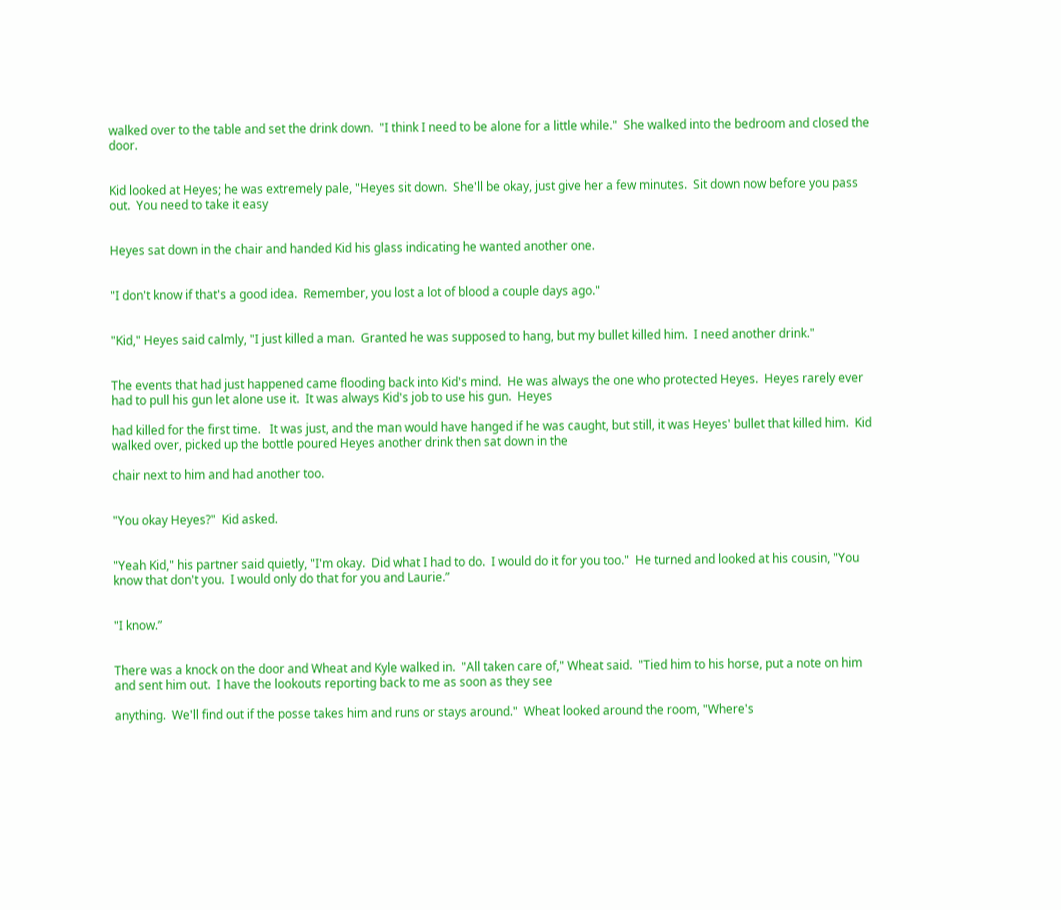walked over to the table and set the drink down.  "I think I need to be alone for a little while."  She walked into the bedroom and closed the door.


Kid looked at Heyes; he was extremely pale, "Heyes sit down.  She'll be okay, just give her a few minutes.  Sit down now before you pass out.  You need to take it easy


Heyes sat down in the chair and handed Kid his glass indicating he wanted another one.


"I don't know if that's a good idea.  Remember, you lost a lot of blood a couple days ago."


"Kid," Heyes said calmly, "I just killed a man.  Granted he was supposed to hang, but my bullet killed him.  I need another drink."


The events that had just happened came flooding back into Kid's mind.  He was always the one who protected Heyes.  Heyes rarely ever had to pull his gun let alone use it.  It was always Kid's job to use his gun.  Heyes

had killed for the first time.   It was just, and the man would have hanged if he was caught, but still, it was Heyes' bullet that killed him.  Kid walked over, picked up the bottle poured Heyes another drink then sat down in the

chair next to him and had another too.


"You okay Heyes?"  Kid asked.


"Yeah Kid," his partner said quietly, "I'm okay.  Did what I had to do.  I would do it for you too."  He turned and looked at his cousin, "You know that don't you.  I would only do that for you and Laurie.”


"I know.”


There was a knock on the door and Wheat and Kyle walked in.  "All taken care of," Wheat said.  "Tied him to his horse, put a note on him and sent him out.  I have the lookouts reporting back to me as soon as they see

anything.  We'll find out if the posse takes him and runs or stays around."  Wheat looked around the room, "Where's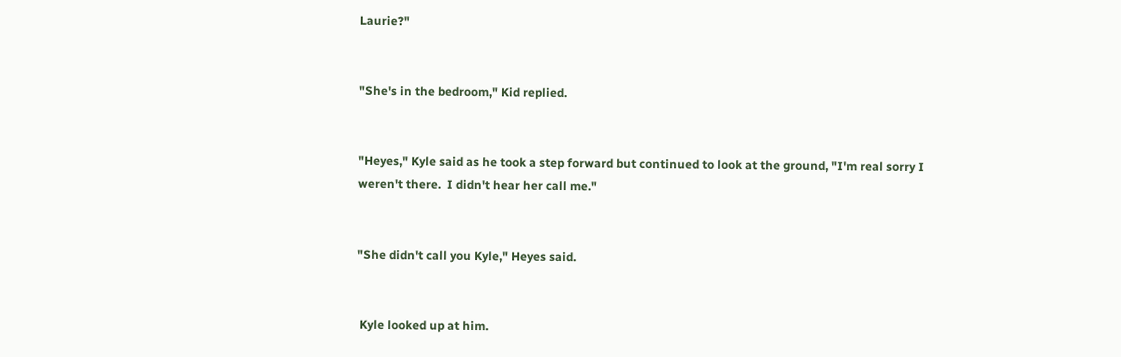Laurie?"


"She's in the bedroom," Kid replied.


"Heyes," Kyle said as he took a step forward but continued to look at the ground, "I'm real sorry I weren't there.  I didn't hear her call me."


"She didn't call you Kyle," Heyes said.


 Kyle looked up at him.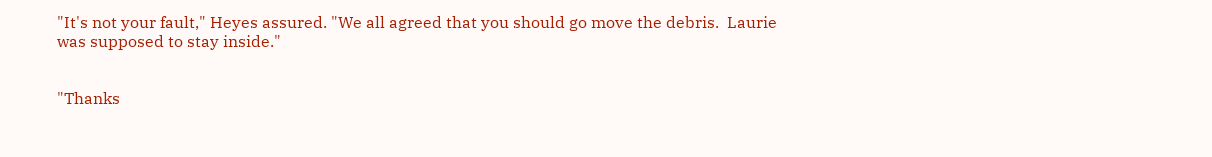"It's not your fault," Heyes assured. "We all agreed that you should go move the debris.  Laurie was supposed to stay inside."


"Thanks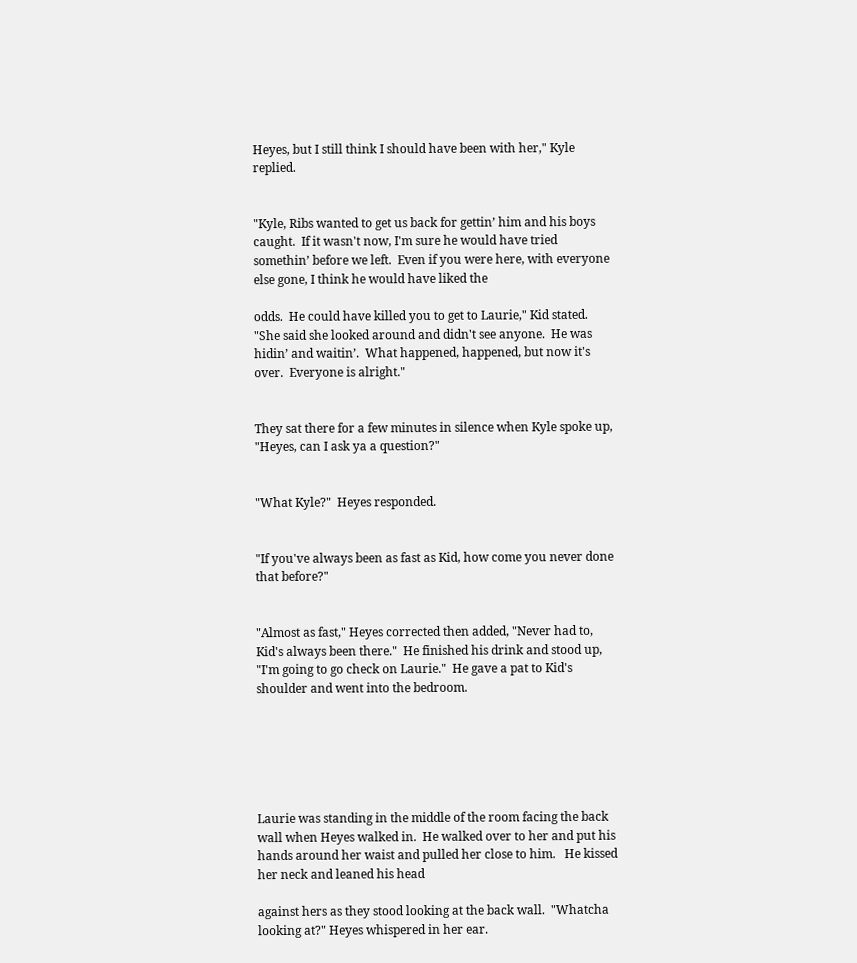Heyes, but I still think I should have been with her," Kyle replied.


"Kyle, Ribs wanted to get us back for gettin’ him and his boys caught.  If it wasn't now, I'm sure he would have tried somethin’ before we left.  Even if you were here, with everyone else gone, I think he would have liked the

odds.  He could have killed you to get to Laurie," Kid stated.  "She said she looked around and didn't see anyone.  He was hidin’ and waitin’.  What happened, happened, but now it's over.  Everyone is alright."


They sat there for a few minutes in silence when Kyle spoke up, "Heyes, can I ask ya a question?"


"What Kyle?"  Heyes responded.


"If you've always been as fast as Kid, how come you never done that before?"


"Almost as fast," Heyes corrected then added, "Never had to, Kid's always been there."  He finished his drink and stood up, "I'm going to go check on Laurie."  He gave a pat to Kid's shoulder and went into the bedroom.






Laurie was standing in the middle of the room facing the back wall when Heyes walked in.  He walked over to her and put his hands around her waist and pulled her close to him.   He kissed her neck and leaned his head

against hers as they stood looking at the back wall.  "Whatcha looking at?" Heyes whispered in her ear.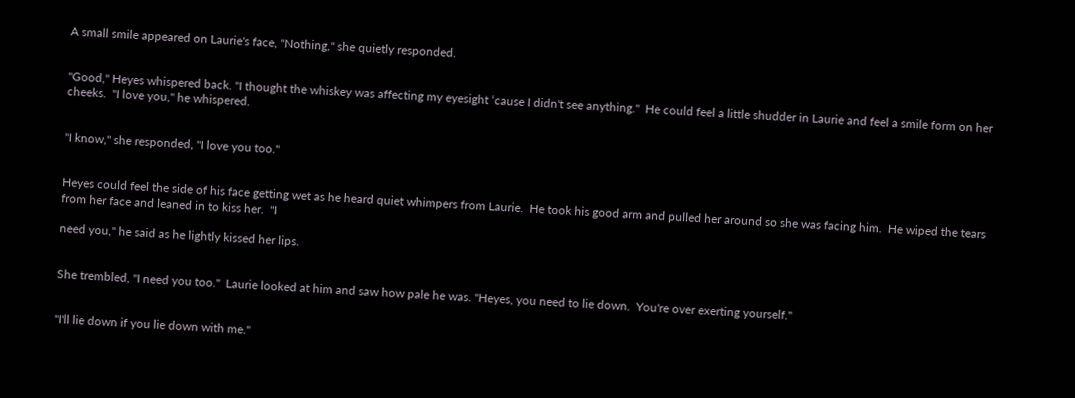A small smile appeared on Laurie's face, "Nothing," she quietly responded.


"Good," Heyes whispered back. "I thought the whiskey was affecting my eyesight ‘cause I didn't see anything."  He could feel a little shudder in Laurie and feel a smile form on her cheeks.  "I love you," he whispered.


"I know," she responded, "I love you too."


Heyes could feel the side of his face getting wet as he heard quiet whimpers from Laurie.  He took his good arm and pulled her around so she was facing him.  He wiped the tears from her face and leaned in to kiss her.  "I

need you," he said as he lightly kissed her lips.


She trembled, "I need you too."  Laurie looked at him and saw how pale he was. "Heyes, you need to lie down.  You're over exerting yourself."


"I'll lie down if you lie down with me."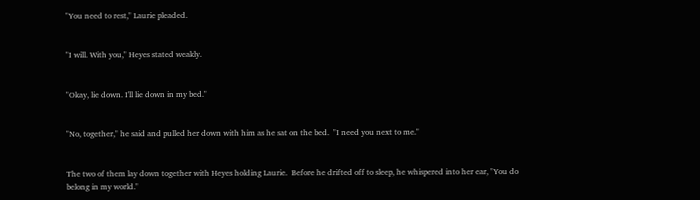"You need to rest," Laurie pleaded.


"I will. With you," Heyes stated weakly.


"Okay, lie down. I'll lie down in my bed."


"No, together," he said and pulled her down with him as he sat on the bed.  "I need you next to me."


The two of them lay down together with Heyes holding Laurie.  Before he drifted off to sleep, he whispered into her ear, "You do belong in my world."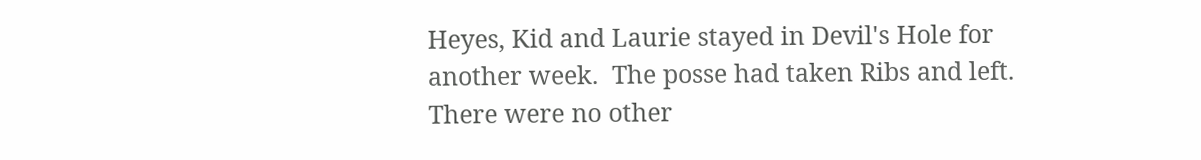Heyes, Kid and Laurie stayed in Devil's Hole for another week.  The posse had taken Ribs and left.  There were no other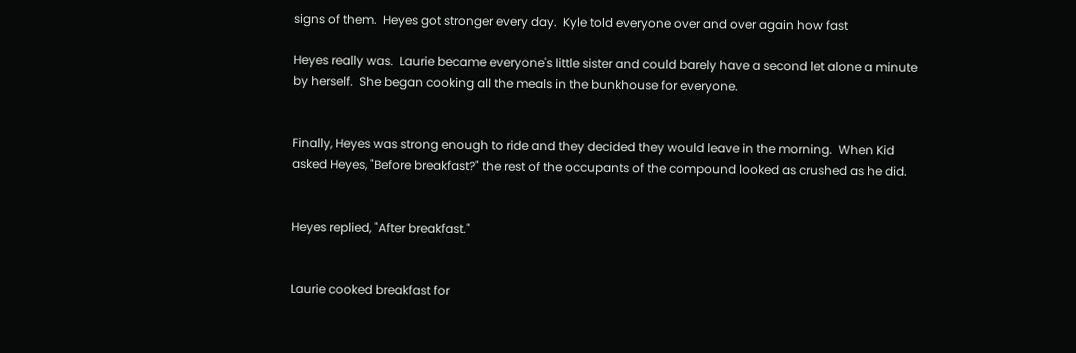signs of them.  Heyes got stronger every day.  Kyle told everyone over and over again how fast

Heyes really was.  Laurie became everyone's little sister and could barely have a second let alone a minute by herself.  She began cooking all the meals in the bunkhouse for everyone.


Finally, Heyes was strong enough to ride and they decided they would leave in the morning.  When Kid asked Heyes, "Before breakfast?" the rest of the occupants of the compound looked as crushed as he did.


Heyes replied, "After breakfast."


Laurie cooked breakfast for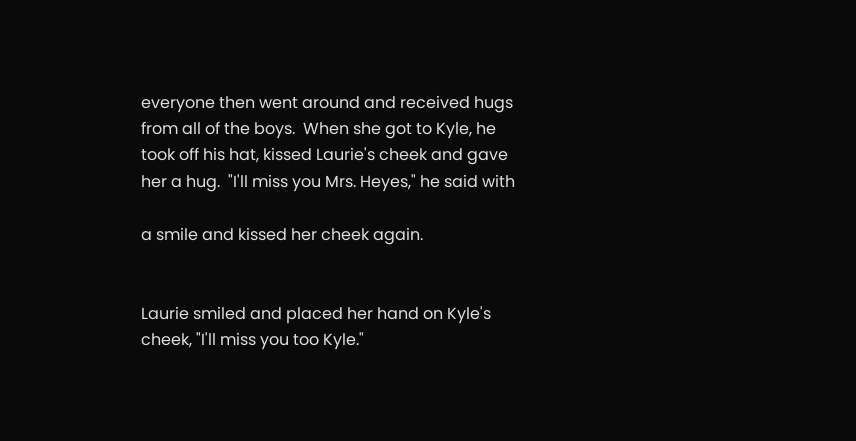everyone then went around and received hugs from all of the boys.  When she got to Kyle, he took off his hat, kissed Laurie's cheek and gave her a hug.  "I'll miss you Mrs. Heyes," he said with

a smile and kissed her cheek again.


Laurie smiled and placed her hand on Kyle's cheek, "I'll miss you too Kyle."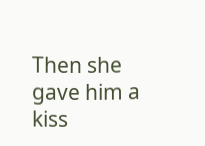Then she gave him a kiss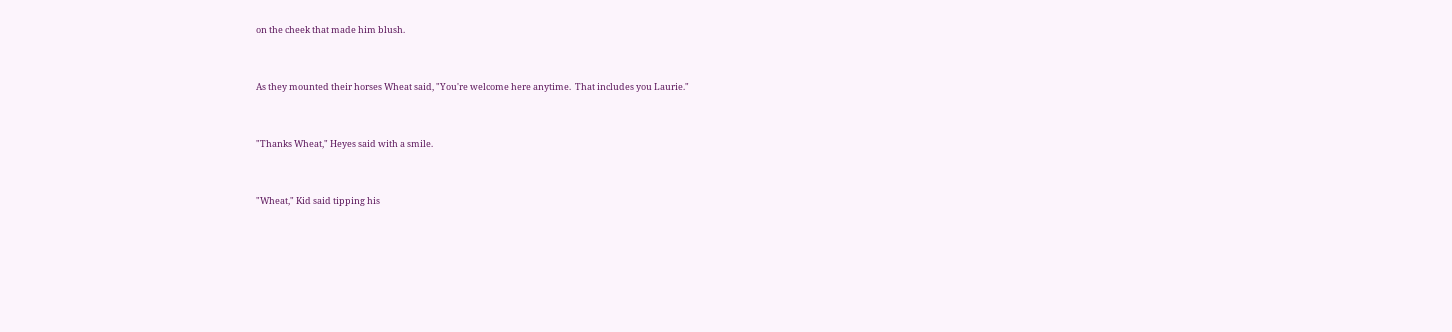on the cheek that made him blush.


As they mounted their horses Wheat said, "You're welcome here anytime.  That includes you Laurie."


"Thanks Wheat," Heyes said with a smile.


"Wheat," Kid said tipping his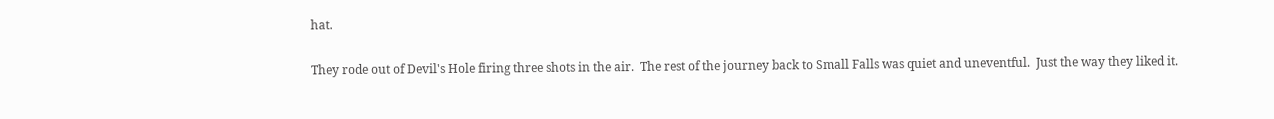hat.


They rode out of Devil's Hole firing three shots in the air.  The rest of the journey back to Small Falls was quiet and uneventful.  Just the way they liked it.